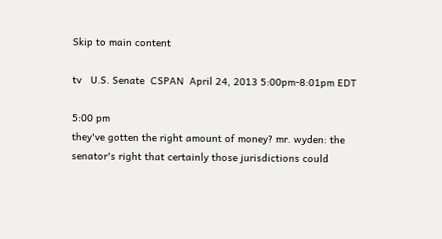Skip to main content

tv   U.S. Senate  CSPAN  April 24, 2013 5:00pm-8:01pm EDT

5:00 pm
they've gotten the right amount of money? mr. wyden: the senator's right that certainly those jurisdictions could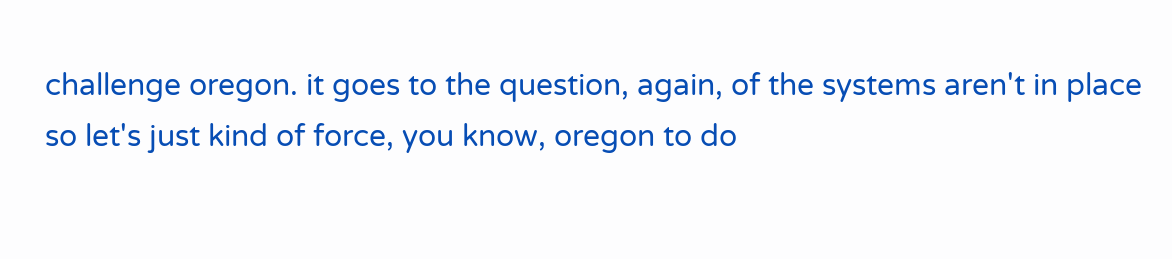challenge oregon. it goes to the question, again, of the systems aren't in place so let's just kind of force, you know, oregon to do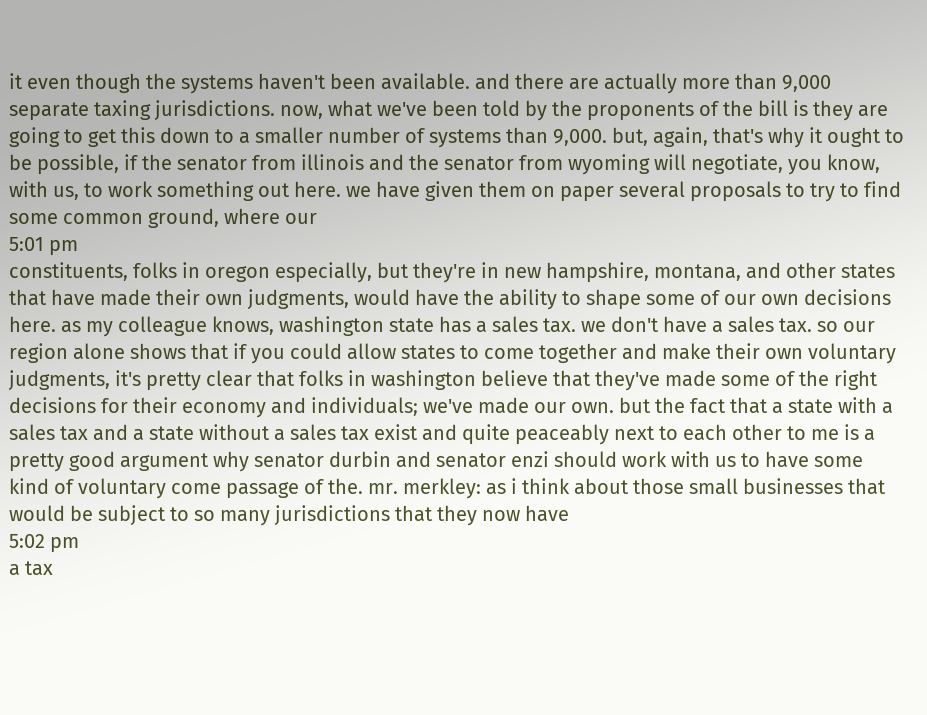it even though the systems haven't been available. and there are actually more than 9,000 separate taxing jurisdictions. now, what we've been told by the proponents of the bill is they are going to get this down to a smaller number of systems than 9,000. but, again, that's why it ought to be possible, if the senator from illinois and the senator from wyoming will negotiate, you know, with us, to work something out here. we have given them on paper several proposals to try to find some common ground, where our
5:01 pm
constituents, folks in oregon especially, but they're in new hampshire, montana, and other states that have made their own judgments, would have the ability to shape some of our own decisions here. as my colleague knows, washington state has a sales tax. we don't have a sales tax. so our region alone shows that if you could allow states to come together and make their own voluntary judgments, it's pretty clear that folks in washington believe that they've made some of the right decisions for their economy and individuals; we've made our own. but the fact that a state with a sales tax and a state without a sales tax exist and quite peaceably next to each other to me is a pretty good argument why senator durbin and senator enzi should work with us to have some kind of voluntary come passage of the. mr. merkley: as i think about those small businesses that would be subject to so many jurisdictions that they now have
5:02 pm
a tax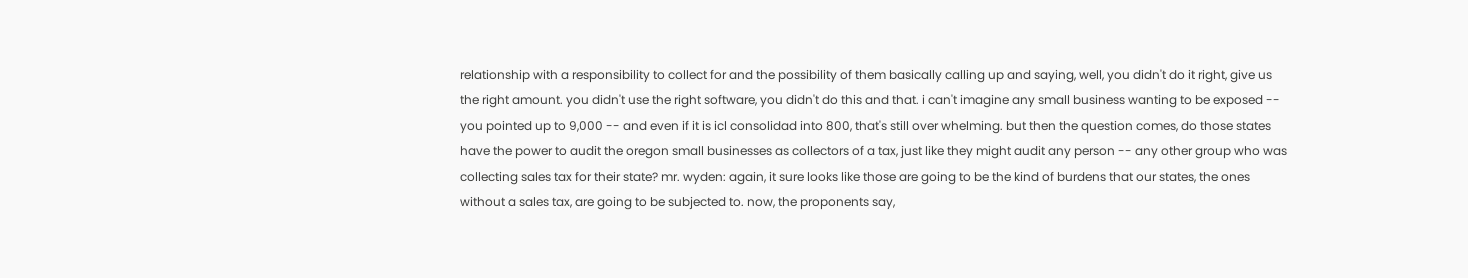relationship with a responsibility to collect for and the possibility of them basically calling up and saying, well, you didn't do it right, give us the right amount. you didn't use the right software, you didn't do this and that. i can't imagine any small business wanting to be exposed -- you pointed up to 9,000 -- and even if it is icl consolidad into 800, that's still over whelming. but then the question comes, do those states have the power to audit the oregon small businesses as collectors of a tax, just like they might audit any person -- any other group who was collecting sales tax for their state? mr. wyden: again, it sure looks like those are going to be the kind of burdens that our states, the ones without a sales tax, are going to be subjected to. now, the proponents say,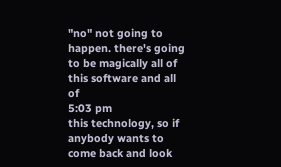"no" not going to happen. there's going to be magically all of this software and all of
5:03 pm
this technology, so if anybody wants to come back and look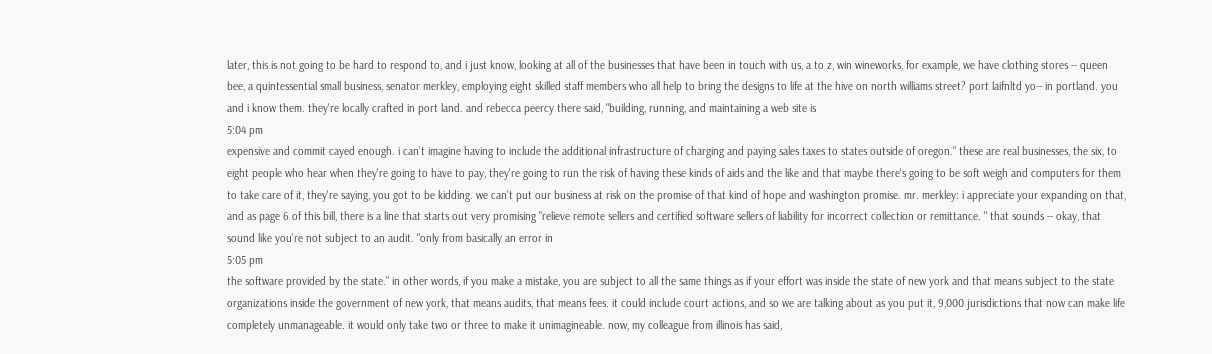later, this is not going to be hard to respond to, and i just know, looking at all of the businesses that have been in touch with us, a to z, win wineworks, for example, we have clothing stores -- queen bee, a quintessential small business, senator merkley, employing eight skilled staff members who all help to bring the designs to life at the hive on north williams street? port laifnltd yo-- in portland. you and i know them. they're locally crafted in port land. and rebecca peercy there said, "building, running, and maintaining a web site is
5:04 pm
expensive and commit cayed enough. i can't imagine having to include the additional infrastructure of charging and paying sales taxes to states outside of oregon." these are real businesses, the six, to eight people who hear when they're going to have to pay, they're going to run the risk of having these kinds of aids and the like and that maybe there's going to be soft weigh and computers for them to take care of it, they're saying, you got to be kidding. we can't put our business at risk on the promise of that kind of hope and washington promise. mr. merkley: i appreciate your expanding on that, and as page 6 of this bill, there is a line that starts out very promising "relieve remote sellers and certified software sellers of liability for incorrect collection or remittance. " that sounds -- okay, that sound like you're not subject to an audit. "only from basically an error in
5:05 pm
the software provided by the state." in other words, if you make a mistake, you are subject to all the same things as if your effort was inside the state of new york and that means subject to the state organizations inside the government of new york, that means audits, that means fees. it could include court actions, and so we are talking about as you put it, 9,000 jurisdictions that now can make life completely unmanageable. it would only take two or three to make it unimagineable. now, my colleague from illinois has said,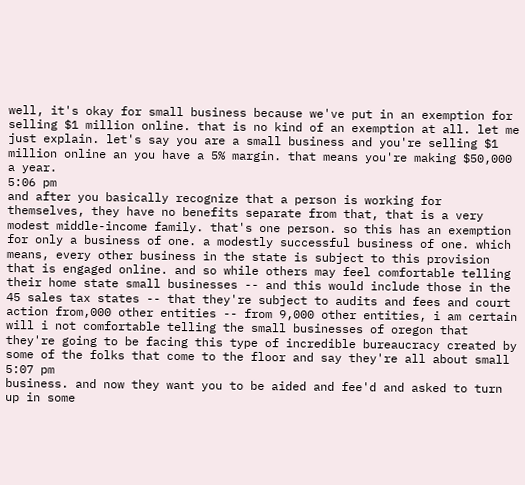well, it's okay for small business because we've put in an exemption for selling $1 million online. that is no kind of an exemption at all. let me just explain. let's say you are a small business and you're selling $1 million online an you have a 5% margin. that means you're making $50,000 a year.
5:06 pm
and after you basically recognize that a person is working for themselves, they have no benefits separate from that, that is a very modest middle-income family. that's one person. so this has an exemption for only a business of one. a modestly successful business of one. which means, every other business in the state is subject to this provision that is engaged online. and so while others may feel comfortable telling their home state small businesses -- and this would include those in the 45 sales tax states -- that they're subject to audits and fees and court action from,000 other entities -- from 9,000 other entities, i am certain will i not comfortable telling the small businesses of oregon that they're going to be facing this type of incredible bureaucracy created by some of the folks that come to the floor and say they're all about small
5:07 pm
business. and now they want you to be aided and fee'd and asked to turn up in some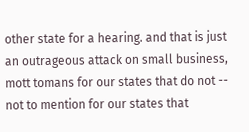other state for a hearing. and that is just an outrageous attack on small business, mott tomans for our states that do not -- not to mention for our states that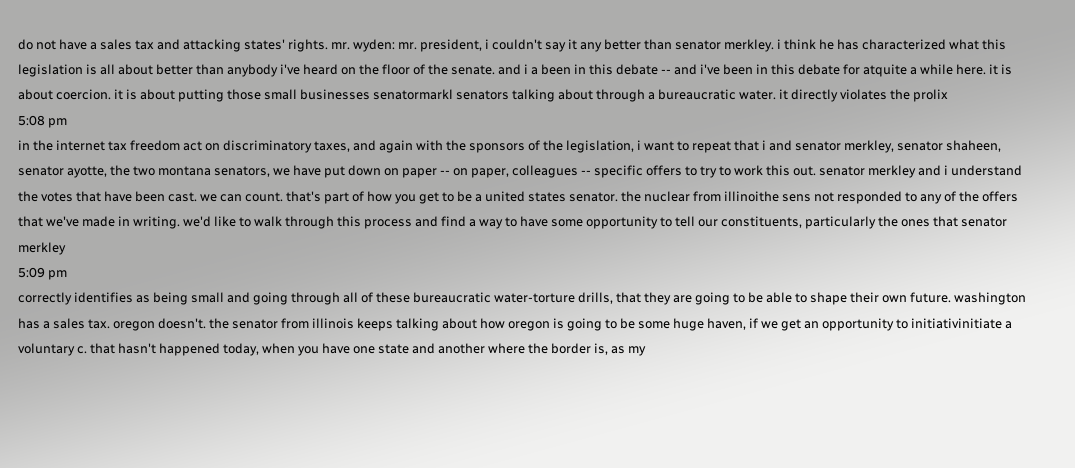do not have a sales tax and attacking states' rights. mr. wyden: mr. president, i couldn't say it any better than senator merkley. i think he has characterized what this legislation is all about better than anybody i've heard on the floor of the senate. and i a been in this debate -- and i've been in this debate for atquite a while here. it is about coercion. it is about putting those small businesses senatormarkl senators talking about through a bureaucratic water. it directly violates the prolix
5:08 pm
in the internet tax freedom act on discriminatory taxes, and again with the sponsors of the legislation, i want to repeat that i and senator merkley, senator shaheen, senator ayotte, the two montana senators, we have put down on paper -- on paper, colleagues -- specific offers to try to work this out. senator merkley and i understand the votes that have been cast. we can count. that's part of how you get to be a united states senator. the nuclear from illinoithe sens not responded to any of the offers that we've made in writing. we'd like to walk through this process and find a way to have some opportunity to tell our constituents, particularly the ones that senator merkley
5:09 pm
correctly identifies as being small and going through all of these bureaucratic water-torture drills, that they are going to be able to shape their own future. washington has a sales tax. oregon doesn't. the senator from illinois keeps talking about how oregon is going to be some huge haven, if we get an opportunity to initiativinitiate a voluntary c. that hasn't happened today, when you have one state and another where the border is, as my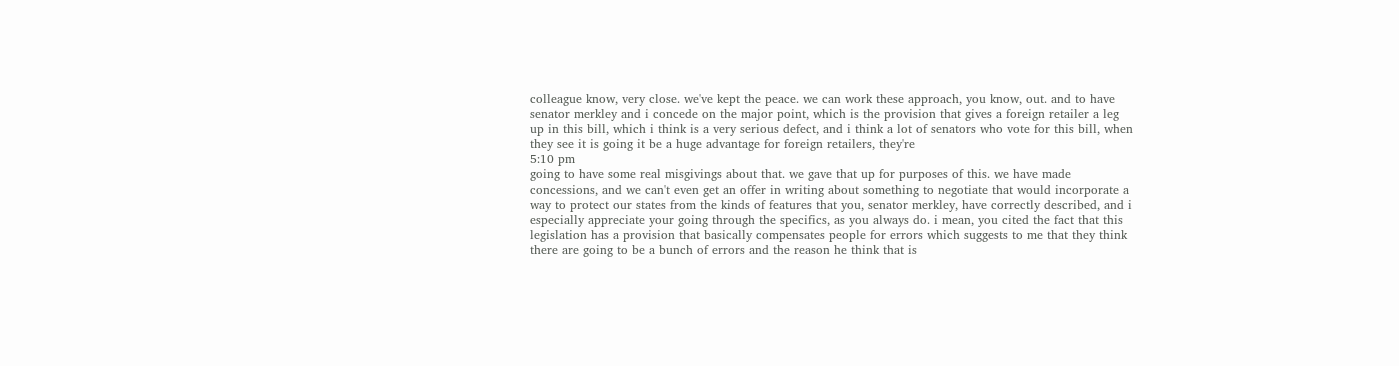colleague know, very close. we've kept the peace. we can work these approach, you know, out. and to have senator merkley and i concede on the major point, which is the provision that gives a foreign retailer a leg up in this bill, which i think is a very serious defect, and i think a lot of senators who vote for this bill, when they see it is going it be a huge advantage for foreign retailers, they're
5:10 pm
going to have some real misgivings about that. we gave that up for purposes of this. we have made concessions, and we can't even get an offer in writing about something to negotiate that would incorporate a way to protect our states from the kinds of features that you, senator merkley, have correctly described, and i especially appreciate your going through the specifics, as you always do. i mean, you cited the fact that this legislation has a provision that basically compensates people for errors which suggests to me that they think there are going to be a bunch of errors and the reason he think that is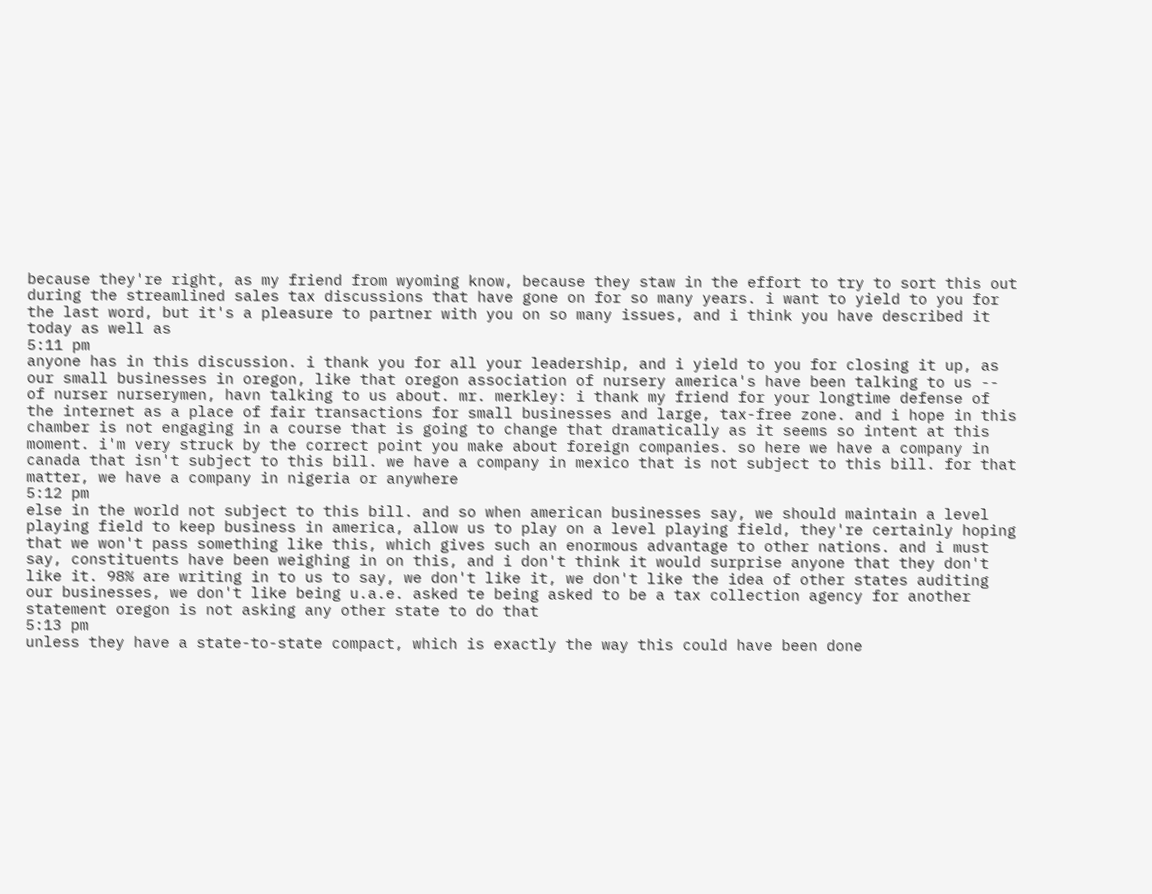because they're right, as my friend from wyoming know, because they staw in the effort to try to sort this out during the streamlined sales tax discussions that have gone on for so many years. i want to yield to you for the last word, but it's a pleasure to partner with you on so many issues, and i think you have described it today as well as
5:11 pm
anyone has in this discussion. i thank you for all your leadership, and i yield to you for closing it up, as our small businesses in oregon, like that oregon association of nursery america's have been talking to us -- of nurser nurserymen, havn talking to us about. mr. merkley: i thank my friend for your longtime defense of the internet as a place of fair transactions for small businesses and large, tax-free zone. and i hope in this chamber is not engaging in a course that is going to change that dramatically as it seems so intent at this moment. i'm very struck by the correct point you make about foreign companies. so here we have a company in canada that isn't subject to this bill. we have a company in mexico that is not subject to this bill. for that matter, we have a company in nigeria or anywhere
5:12 pm
else in the world not subject to this bill. and so when american businesses say, we should maintain a level playing field to keep business in america, allow us to play on a level playing field, they're certainly hoping that we won't pass something like this, which gives such an enormous advantage to other nations. and i must say, constituents have been weighing in on this, and i don't think it would surprise anyone that they don't like it. 98% are writing in to us to say, we don't like it, we don't like the idea of other states auditing our businesses, we don't like being u.a.e. asked te being asked to be a tax collection agency for another statement oregon is not asking any other state to do that
5:13 pm
unless they have a state-to-state compact, which is exactly the way this could have been done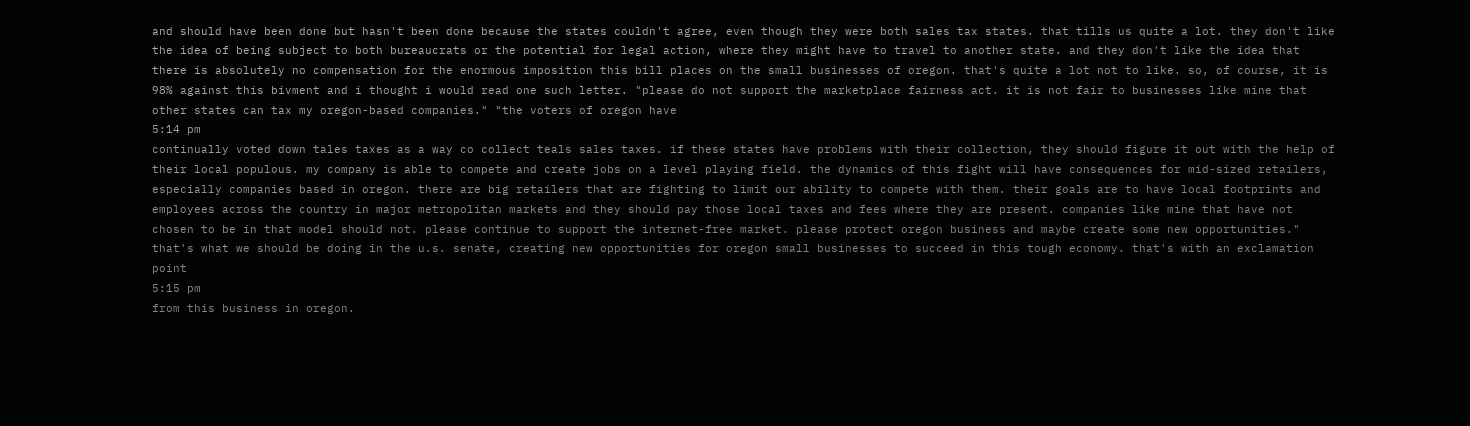and should have been done but hasn't been done because the states couldn't agree, even though they were both sales tax states. that tills us quite a lot. they don't like the idea of being subject to both bureaucrats or the potential for legal action, where they might have to travel to another state. and they don't like the idea that there is absolutely no compensation for the enormous imposition this bill places on the small businesses of oregon. that's quite a lot not to like. so, of course, it is 98% against this bivment and i thought i would read one such letter. "please do not support the marketplace fairness act. it is not fair to businesses like mine that other states can tax my oregon-based companies." "the voters of oregon have
5:14 pm
continually voted down tales taxes as a way co collect teals sales taxes. if these states have problems with their collection, they should figure it out with the help of their local populous. my company is able to compete and create jobs on a level playing field. the dynamics of this fight will have consequences for mid-sized retailers, especially companies based in oregon. there are big retailers that are fighting to limit our ability to compete with them. their goals are to have local footprints and employees across the country in major metropolitan markets and they should pay those local taxes and fees where they are present. companies like mine that have not chosen to be in that model should not. please continue to support the internet-free market. please protect oregon business and maybe create some new opportunities." that's what we should be doing in the u.s. senate, creating new opportunities for oregon small businesses to succeed in this tough economy. that's with an exclamation point
5:15 pm
from this business in oregon.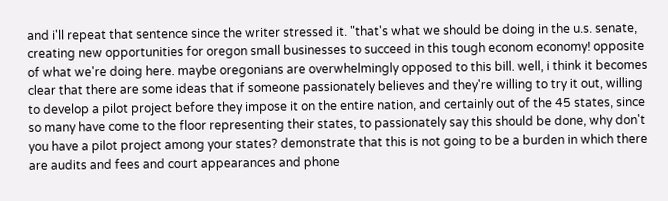and i'll repeat that sentence since the writer stressed it. "that's what we should be doing in the u.s. senate, creating new opportunities for oregon small businesses to succeed in this tough econom economy! opposite of what we're doing here. maybe oregonians are overwhelmingly opposed to this bill. well, i think it becomes clear that there are some ideas that if someone passionately believes and they're willing to try it out, willing to develop a pilot project before they impose it on the entire nation, and certainly out of the 45 states, since so many have come to the floor representing their states, to passionately say this should be done, why don't you have a pilot project among your states? demonstrate that this is not going to be a burden in which there are audits and fees and court appearances and phone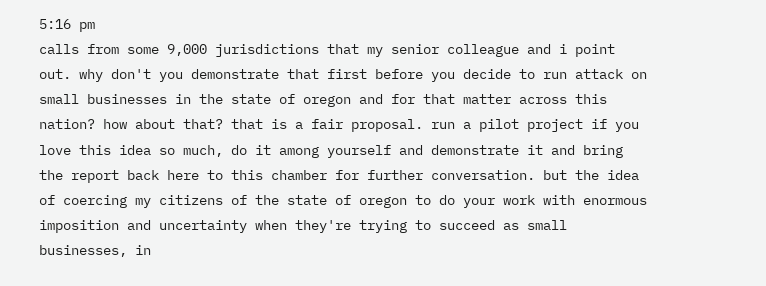5:16 pm
calls from some 9,000 jurisdictions that my senior colleague and i point out. why don't you demonstrate that first before you decide to run attack on small businesses in the state of oregon and for that matter across this nation? how about that? that is a fair proposal. run a pilot project if you love this idea so much, do it among yourself and demonstrate it and bring the report back here to this chamber for further conversation. but the idea of coercing my citizens of the state of oregon to do your work with enormous imposition and uncertainty when they're trying to succeed as small businesses, in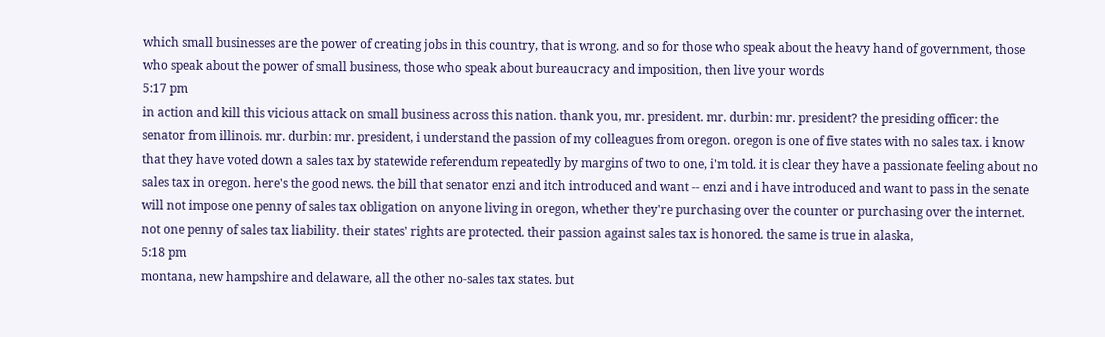which small businesses are the power of creating jobs in this country, that is wrong. and so for those who speak about the heavy hand of government, those who speak about the power of small business, those who speak about bureaucracy and imposition, then live your words
5:17 pm
in action and kill this vicious attack on small business across this nation. thank you, mr. president. mr. durbin: mr. president? the presiding officer: the senator from illinois. mr. durbin: mr. president, i understand the passion of my colleagues from oregon. oregon is one of five states with no sales tax. i know that they have voted down a sales tax by statewide referendum repeatedly by margins of two to one, i'm told. it is clear they have a passionate feeling about no sales tax in oregon. here's the good news. the bill that senator enzi and itch introduced and want -- enzi and i have introduced and want to pass in the senate will not impose one penny of sales tax obligation on anyone living in oregon, whether they're purchasing over the counter or purchasing over the internet. not one penny of sales tax liability. their states' rights are protected. their passion against sales tax is honored. the same is true in alaska,
5:18 pm
montana, new hampshire and delaware, all the other no-sales tax states. but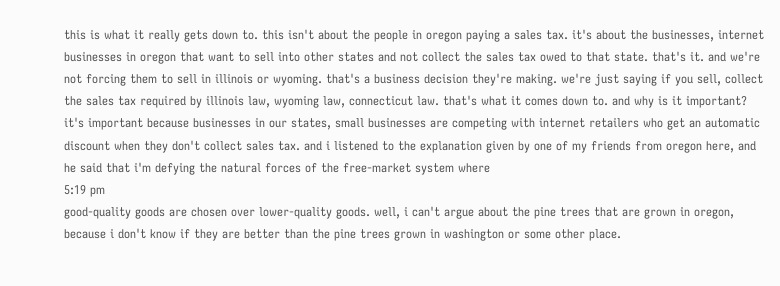this is what it really gets down to. this isn't about the people in oregon paying a sales tax. it's about the businesses, internet businesses in oregon that want to sell into other states and not collect the sales tax owed to that state. that's it. and we're not forcing them to sell in illinois or wyoming. that's a business decision they're making. we're just saying if you sell, collect the sales tax required by illinois law, wyoming law, connecticut law. that's what it comes down to. and why is it important? it's important because businesses in our states, small businesses are competing with internet retailers who get an automatic discount when they don't collect sales tax. and i listened to the explanation given by one of my friends from oregon here, and he said that i'm defying the natural forces of the free-market system where
5:19 pm
good-quality goods are chosen over lower-quality goods. well, i can't argue about the pine trees that are grown in oregon, because i don't know if they are better than the pine trees grown in washington or some other place.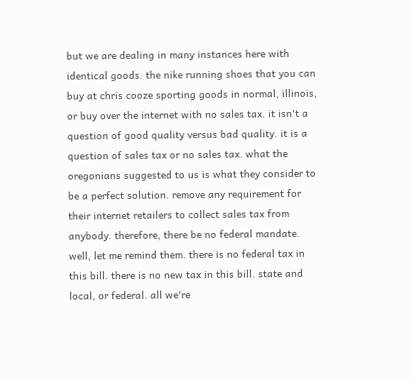but we are dealing in many instances here with identical goods. the nike running shoes that you can buy at chris cooze sporting goods in normal, illinois, or buy over the internet with no sales tax. it isn't a question of good quality versus bad quality. it is a question of sales tax or no sales tax. what the oregonians suggested to us is what they consider to be a perfect solution. remove any requirement for their internet retailers to collect sales tax from anybody. therefore, there be no federal mandate. well, let me remind them. there is no federal tax in this bill. there is no new tax in this bill. state and local, or federal. all we're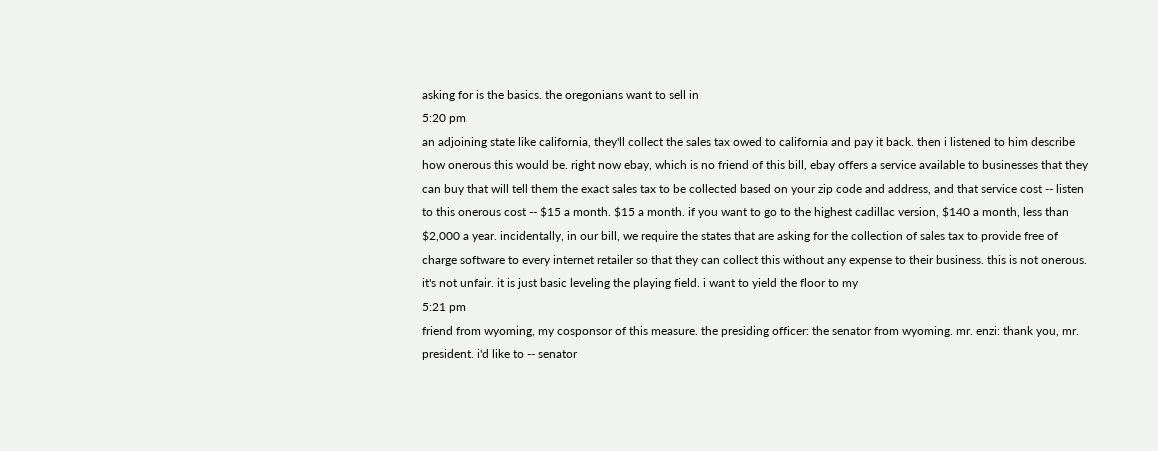asking for is the basics. the oregonians want to sell in
5:20 pm
an adjoining state like california, they'll collect the sales tax owed to california and pay it back. then i listened to him describe how onerous this would be. right now ebay, which is no friend of this bill, ebay offers a service available to businesses that they can buy that will tell them the exact sales tax to be collected based on your zip code and address, and that service cost -- listen to this onerous cost -- $15 a month. $15 a month. if you want to go to the highest cadillac version, $140 a month, less than $2,000 a year. incidentally, in our bill, we require the states that are asking for the collection of sales tax to provide free of charge software to every internet retailer so that they can collect this without any expense to their business. this is not onerous. it's not unfair. it is just basic leveling the playing field. i want to yield the floor to my
5:21 pm
friend from wyoming, my cosponsor of this measure. the presiding officer: the senator from wyoming. mr. enzi: thank you, mr. president. i'd like to -- senator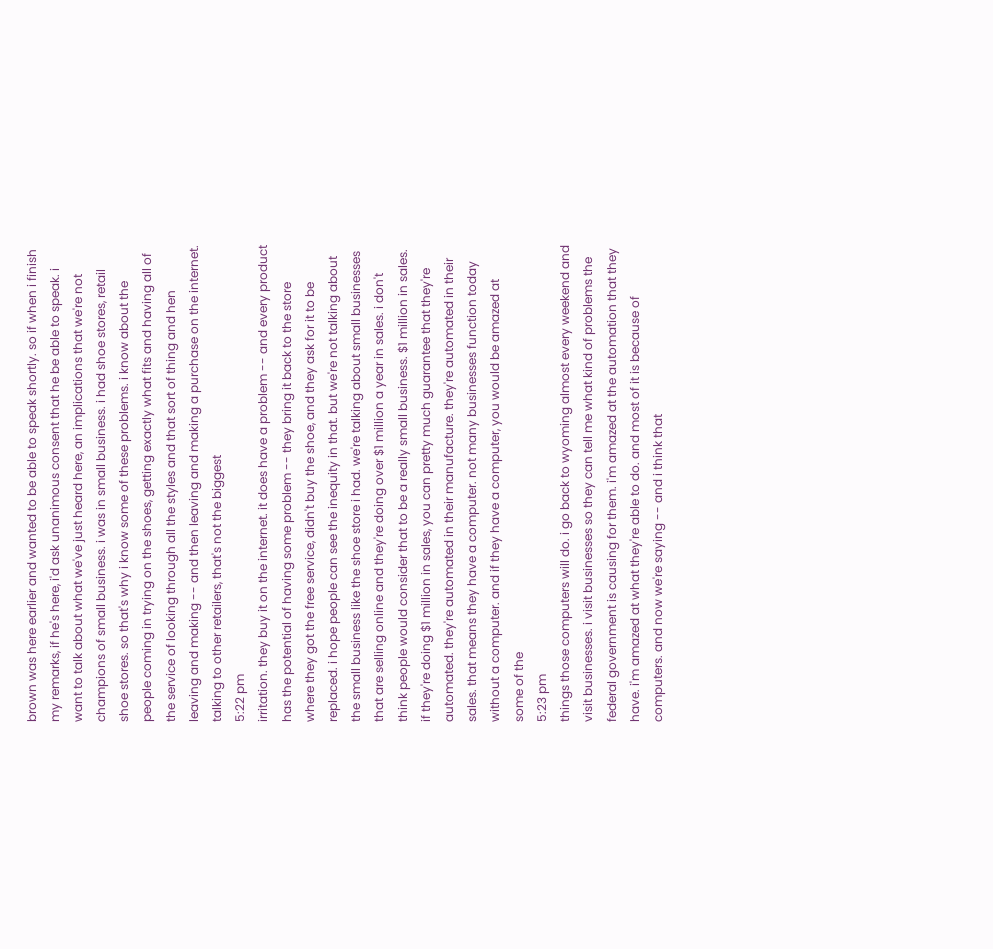brown was here earlier and wanted to be able to speak shortly. so if when i finish my remarks, if he's here, i'd ask unanimous consent that he be able to speak. i want to talk about what we've just heard here, an implications that we're not champions of small business. i was in small business. i had shoe stores, retail shoe stores. so that's why i know some of these problems. i know about the people coming in trying on the shoes, getting exactly what fits and having all of the service of looking through all the styles and that sort of thing and hen leaving and making -- and then leaving and making a purchase on the internet. talking to other retailers, that's not the biggest
5:22 pm
irritation. they buy it on the internet. it does have a problem -- and every product has the potential of having some problem -- they bring it back to the store where they got the free service, didn't buy the shoe, and they ask for it to be replaced. i hope people can see the inequity in that. but we're not talking about the small business like the shoe store i had. we're talking about small businesses that are selling online and they're doing over $1 million a year in sales. i don't think people would consider that to be a really small business. $1 million in sales. if they're doing $1 million in sales, you can pretty much guarantee that they're automated. they're automated in their manufacture. they're automated in their sales. that means they have a computer. not many businesses function today without a computer. and if they have a computer, you would be amazed at some of the
5:23 pm
things those computers will do. i go back to wyoming almost every weekend and visit businesses. i visit businesses so they can tell me what kind of problems the federal government is causing for them. i'm amazed at the automation that they have. i'm amazed at what they're able to do. and most of it is because of computers. and now we're saying -- and i think that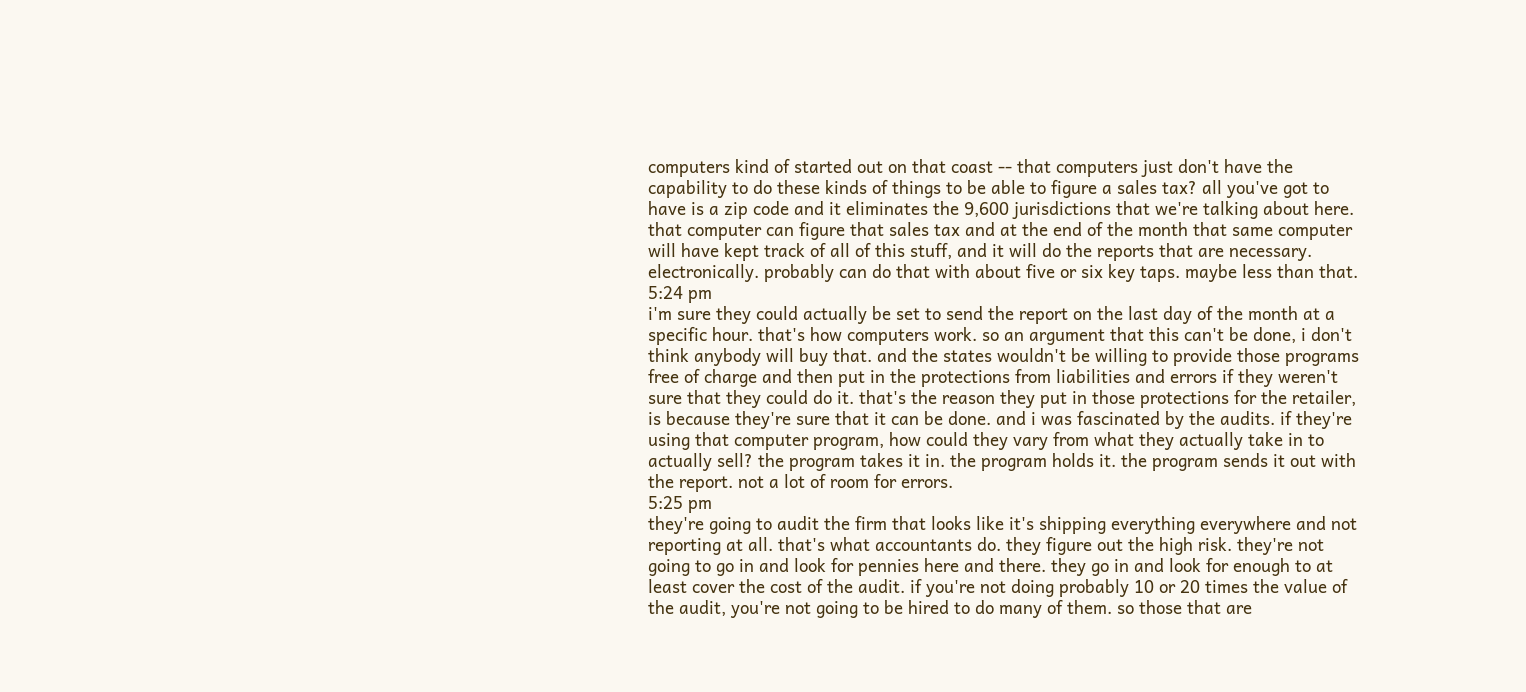computers kind of started out on that coast -- that computers just don't have the capability to do these kinds of things to be able to figure a sales tax? all you've got to have is a zip code and it eliminates the 9,600 jurisdictions that we're talking about here. that computer can figure that sales tax and at the end of the month that same computer will have kept track of all of this stuff, and it will do the reports that are necessary. electronically. probably can do that with about five or six key taps. maybe less than that.
5:24 pm
i'm sure they could actually be set to send the report on the last day of the month at a specific hour. that's how computers work. so an argument that this can't be done, i don't think anybody will buy that. and the states wouldn't be willing to provide those programs free of charge and then put in the protections from liabilities and errors if they weren't sure that they could do it. that's the reason they put in those protections for the retailer, is because they're sure that it can be done. and i was fascinated by the audits. if they're using that computer program, how could they vary from what they actually take in to actually sell? the program takes it in. the program holds it. the program sends it out with the report. not a lot of room for errors.
5:25 pm
they're going to audit the firm that looks like it's shipping everything everywhere and not reporting at all. that's what accountants do. they figure out the high risk. they're not going to go in and look for pennies here and there. they go in and look for enough to at least cover the cost of the audit. if you're not doing probably 10 or 20 times the value of the audit, you're not going to be hired to do many of them. so those that are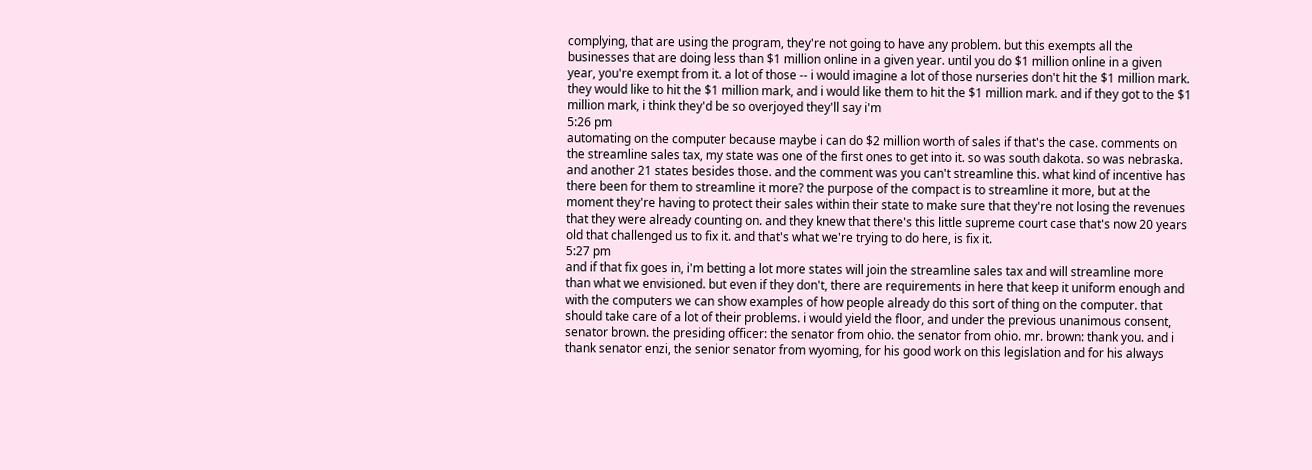complying, that are using the program, they're not going to have any problem. but this exempts all the businesses that are doing less than $1 million online in a given year. until you do $1 million online in a given year, you're exempt from it. a lot of those -- i would imagine a lot of those nurseries don't hit the $1 million mark. they would like to hit the $1 million mark, and i would like them to hit the $1 million mark. and if they got to the $1 million mark, i think they'd be so overjoyed they'll say i'm
5:26 pm
automating on the computer because maybe i can do $2 million worth of sales if that's the case. comments on the streamline sales tax, my state was one of the first ones to get into it. so was south dakota. so was nebraska. and another 21 states besides those. and the comment was you can't streamline this. what kind of incentive has there been for them to streamline it more? the purpose of the compact is to streamline it more, but at the moment they're having to protect their sales within their state to make sure that they're not losing the revenues that they were already counting on. and they knew that there's this little supreme court case that's now 20 years old that challenged us to fix it. and that's what we're trying to do here, is fix it.
5:27 pm
and if that fix goes in, i'm betting a lot more states will join the streamline sales tax and will streamline more than what we envisioned. but even if they don't, there are requirements in here that keep it uniform enough and with the computers we can show examples of how people already do this sort of thing on the computer. that should take care of a lot of their problems. i would yield the floor, and under the previous unanimous consent, senator brown. the presiding officer: the senator from ohio. the senator from ohio. mr. brown: thank you. and i thank senator enzi, the senior senator from wyoming, for his good work on this legislation and for his always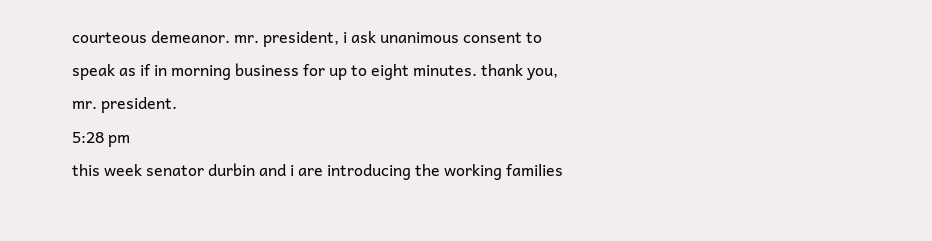courteous demeanor. mr. president, i ask unanimous consent to speak as if in morning business for up to eight minutes. thank you, mr. president.
5:28 pm
this week senator durbin and i are introducing the working families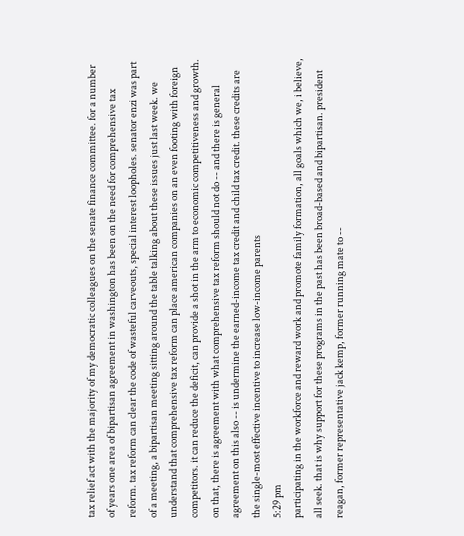tax relief act with the majority of my democratic colleagues on the senate finance committee. for a number of years one area of bipartisan agreement in washington has been on the need for comprehensive tax reform. tax reform can clear the code of wasteful carveouts, special interest loopholes. senator enzi was part of a meeting, a bipartisan meeting sitting around the table talking about these issues just last week. we understand that comprehensive tax reform can place american companies on an even footing with foreign competitors. it can reduce the deficit, can provide a shot in the arm to economic competitiveness and growth. on that, there is agreement with what comprehensive tax reform should not do -- and there is general agreement on this also -- is undermine the earned-income tax credit and child tax credit. these credits are the single-most effective incentive to increase low-income parents
5:29 pm
participating in the workforce and reward work and promote family formation, all goals which we, i believe, all seek. that is why support for these programs in the past has been broad-based and bipartisan. president reagan, former representative jack kemp, former running mate to --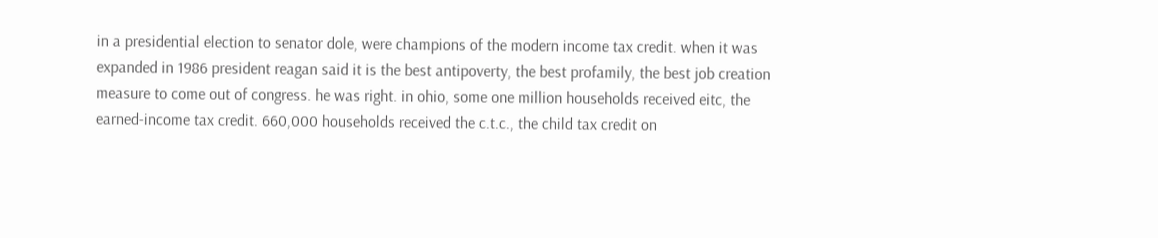in a presidential election to senator dole, were champions of the modern income tax credit. when it was expanded in 1986 president reagan said it is the best antipoverty, the best profamily, the best job creation measure to come out of congress. he was right. in ohio, some one million households received eitc, the earned-income tax credit. 660,000 households received the c.t.c., the child tax credit on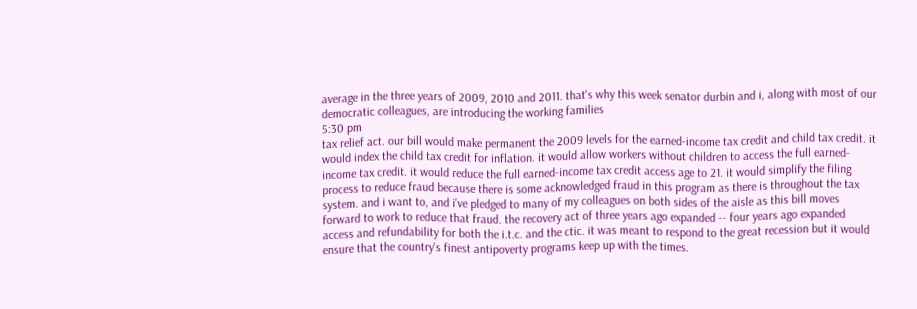average in the three years of 2009, 2010 and 2011. that's why this week senator durbin and i, along with most of our democratic colleagues, are introducing the working families
5:30 pm
tax relief act. our bill would make permanent the 2009 levels for the earned-income tax credit and child tax credit. it would index the child tax credit for inflation. it would allow workers without children to access the full earned-income tax credit. it would reduce the full earned-income tax credit access age to 21. it would simplify the filing process to reduce fraud because there is some acknowledged fraud in this program as there is throughout the tax system. and i want to, and i've pledged to many of my colleagues on both sides of the aisle as this bill moves forward to work to reduce that fraud. the recovery act of three years ago expanded -- four years ago expanded access and refundability for both the i.t.c. and the ctic. it was meant to respond to the great recession but it would ensure that the country's finest antipoverty programs keep up with the times.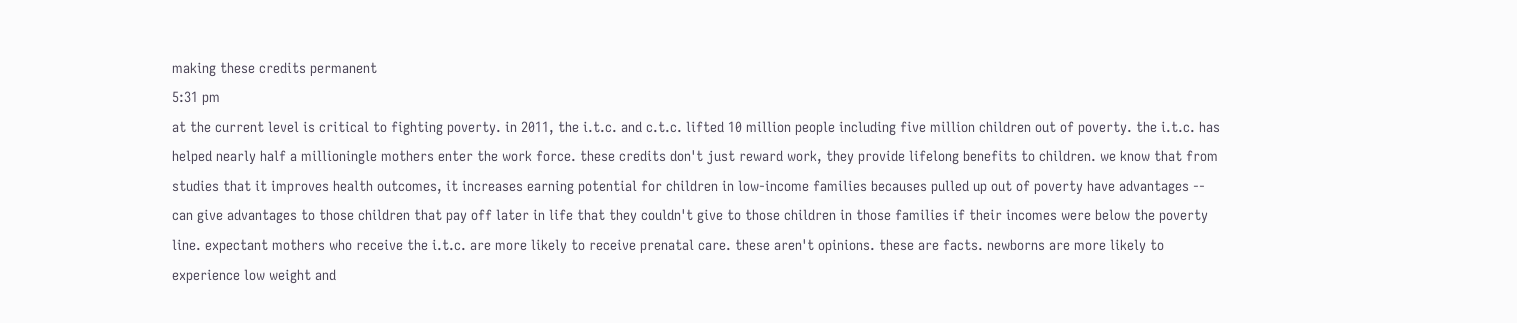making these credits permanent
5:31 pm
at the current level is critical to fighting poverty. in 2011, the i.t.c. and c.t.c. lifted 10 million people including five million children out of poverty. the i.t.c. has helped nearly half a millioningle mothers enter the work force. these credits don't just reward work, they provide lifelong benefits to children. we know that from studies that it improves health outcomes, it increases earning potential for children in low-income families becauses pulled up out of poverty have advantages -- can give advantages to those children that pay off later in life that they couldn't give to those children in those families if their incomes were below the poverty line. expectant mothers who receive the i.t.c. are more likely to receive prenatal care. these aren't opinions. these are facts. newborns are more likely to experience low weight and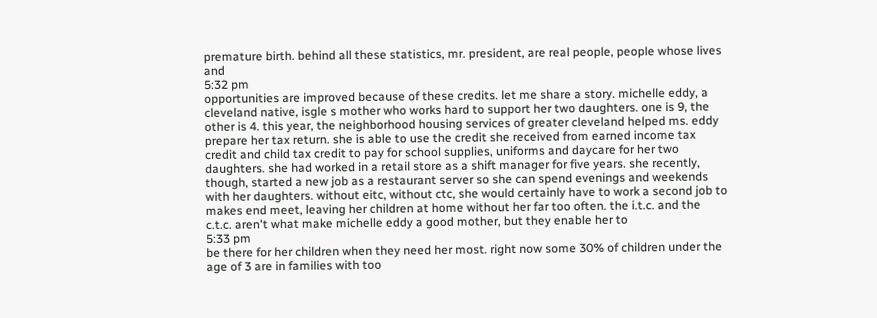premature birth. behind all these statistics, mr. president, are real people, people whose lives and
5:32 pm
opportunities are improved because of these credits. let me share a story. michelle eddy, a cleveland native, isgle s mother who works hard to support her two daughters. one is 9, the other is 4. this year, the neighborhood housing services of greater cleveland helped ms. eddy prepare her tax return. she is able to use the credit she received from earned income tax credit and child tax credit to pay for school supplies, uniforms and daycare for her two daughters. she had worked in a retail store as a shift manager for five years. she recently, though, started a new job as a restaurant server so she can spend evenings and weekends with her daughters. without eitc, without ctc, she would certainly have to work a second job to makes end meet, leaving her children at home without her far too often. the i.t.c. and the c.t.c. aren't what make michelle eddy a good mother, but they enable her to
5:33 pm
be there for her children when they need her most. right now some 30% of children under the age of 3 are in families with too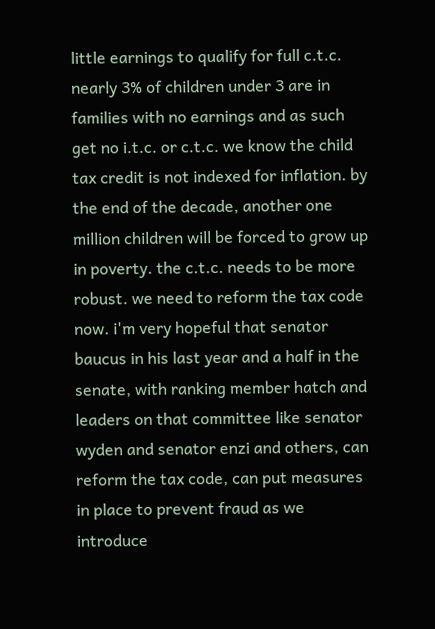little earnings to qualify for full c.t.c. nearly 3% of children under 3 are in families with no earnings and as such get no i.t.c. or c.t.c. we know the child tax credit is not indexed for inflation. by the end of the decade, another one million children will be forced to grow up in poverty. the c.t.c. needs to be more robust. we need to reform the tax code now. i'm very hopeful that senator baucus in his last year and a half in the senate, with ranking member hatch and leaders on that committee like senator wyden and senator enzi and others, can reform the tax code, can put measures in place to prevent fraud as we introduce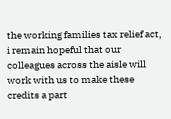the working families tax relief act, i remain hopeful that our colleagues across the aisle will work with us to make these credits a part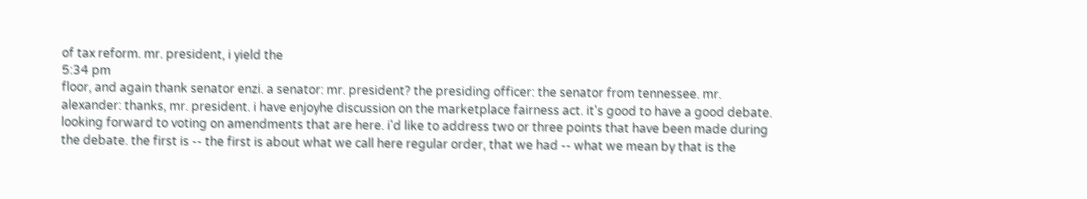of tax reform. mr. president, i yield the
5:34 pm
floor, and again thank senator enzi. a senator: mr. president? the presiding officer: the senator from tennessee. mr. alexander: thanks, mr. president. i have enjoyhe discussion on the marketplace fairness act. it's good to have a good debate. looking forward to voting on amendments that are here. i'd like to address two or three points that have been made during the debate. the first is -- the first is about what we call here regular order, that we had -- what we mean by that is the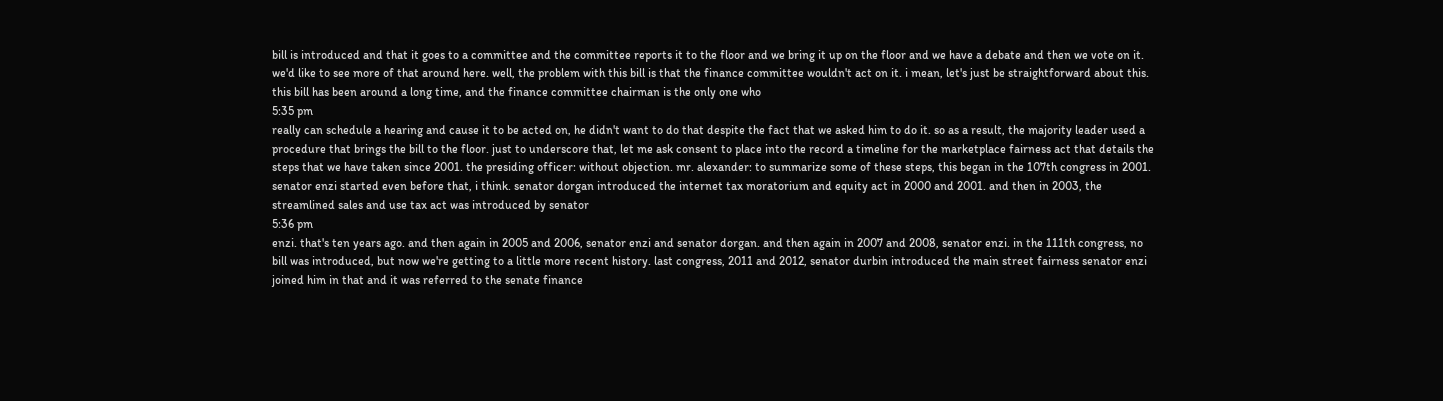bill is introduced and that it goes to a committee and the committee reports it to the floor and we bring it up on the floor and we have a debate and then we vote on it. we'd like to see more of that around here. well, the problem with this bill is that the finance committee wouldn't act on it. i mean, let's just be straightforward about this. this bill has been around a long time, and the finance committee chairman is the only one who
5:35 pm
really can schedule a hearing and cause it to be acted on, he didn't want to do that despite the fact that we asked him to do it. so as a result, the majority leader used a procedure that brings the bill to the floor. just to underscore that, let me ask consent to place into the record a timeline for the marketplace fairness act that details the steps that we have taken since 2001. the presiding officer: without objection. mr. alexander: to summarize some of these steps, this began in the 107th congress in 2001. senator enzi started even before that, i think. senator dorgan introduced the internet tax moratorium and equity act in 2000 and 2001. and then in 2003, the streamlined sales and use tax act was introduced by senator
5:36 pm
enzi. that's ten years ago. and then again in 2005 and 2006, senator enzi and senator dorgan. and then again in 2007 and 2008, senator enzi. in the 111th congress, no bill was introduced, but now we're getting to a little more recent history. last congress, 2011 and 2012, senator durbin introduced the main street fairness senator enzi joined him in that and it was referred to the senate finance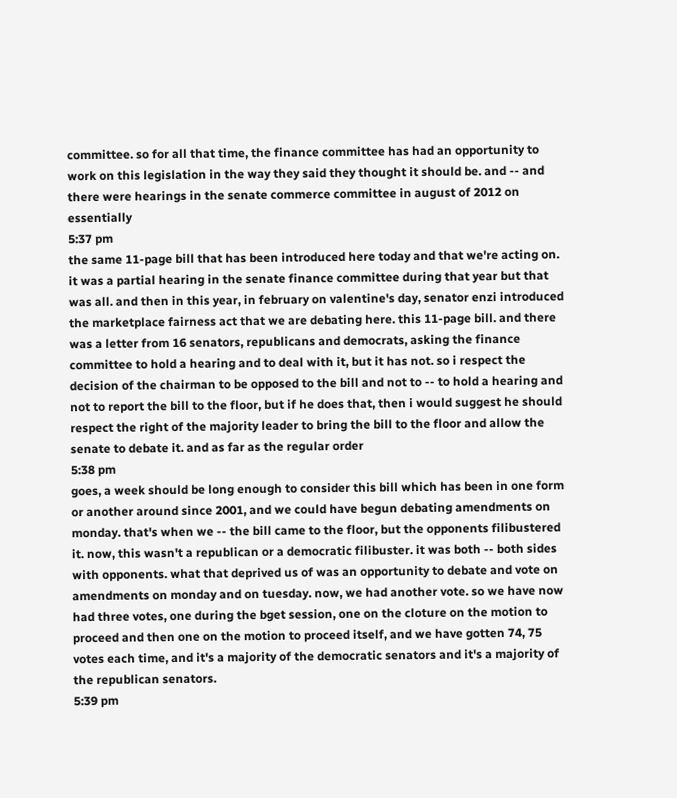committee. so for all that time, the finance committee has had an opportunity to work on this legislation in the way they said they thought it should be. and -- and there were hearings in the senate commerce committee in august of 2012 on essentially
5:37 pm
the same 11-page bill that has been introduced here today and that we're acting on. it was a partial hearing in the senate finance committee during that year but that was all. and then in this year, in february on valentine's day, senator enzi introduced the marketplace fairness act that we are debating here. this 11-page bill. and there was a letter from 16 senators, republicans and democrats, asking the finance committee to hold a hearing and to deal with it, but it has not. so i respect the decision of the chairman to be opposed to the bill and not to -- to hold a hearing and not to report the bill to the floor, but if he does that, then i would suggest he should respect the right of the majority leader to bring the bill to the floor and allow the senate to debate it. and as far as the regular order
5:38 pm
goes, a week should be long enough to consider this bill which has been in one form or another around since 2001, and we could have begun debating amendments on monday. that's when we -- the bill came to the floor, but the opponents filibustered it. now, this wasn't a republican or a democratic filibuster. it was both -- both sides with opponents. what that deprived us of was an opportunity to debate and vote on amendments on monday and on tuesday. now, we had another vote. so we have now had three votes, one during the bget session, one on the cloture on the motion to proceed and then one on the motion to proceed itself, and we have gotten 74, 75 votes each time, and it's a majority of the democratic senators and it's a majority of the republican senators.
5:39 pm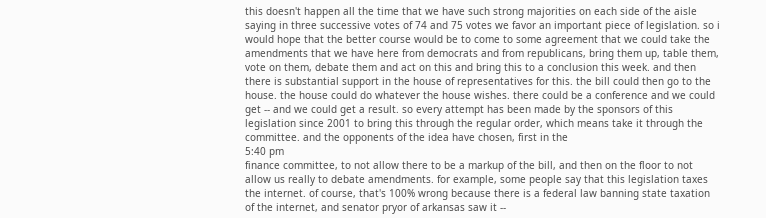this doesn't happen all the time that we have such strong majorities on each side of the aisle saying in three successive votes of 74 and 75 votes we favor an important piece of legislation. so i would hope that the better course would be to come to some agreement that we could take the amendments that we have here from democrats and from republicans, bring them up, table them, vote on them, debate them and act on this and bring this to a conclusion this week. and then there is substantial support in the house of representatives for this. the bill could then go to the house. the house could do whatever the house wishes. there could be a conference and we could get -- and we could get a result. so every attempt has been made by the sponsors of this legislation since 2001 to bring this through the regular order, which means take it through the committee. and the opponents of the idea have chosen, first in the
5:40 pm
finance committee, to not allow there to be a markup of the bill, and then on the floor to not allow us really to debate amendments. for example, some people say that this legislation taxes the internet. of course, that's 100% wrong because there is a federal law banning state taxation of the internet, and senator pryor of arkansas saw it --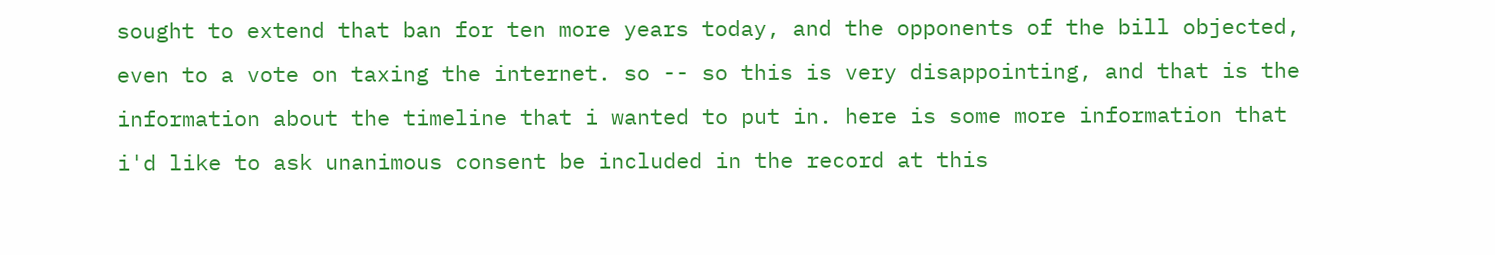sought to extend that ban for ten more years today, and the opponents of the bill objected, even to a vote on taxing the internet. so -- so this is very disappointing, and that is the information about the timeline that i wanted to put in. here is some more information that i'd like to ask unanimous consent be included in the record at this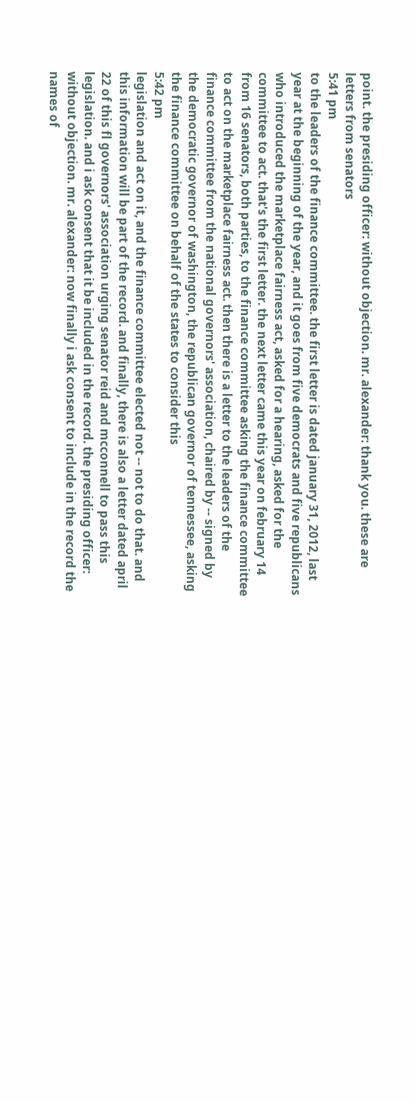point. the presiding officer: without objection. mr. alexander: thank you. these are letters from senators
5:41 pm
to the leaders of the finance committee. the first letter is dated january 31, 2012, last year at the beginning of the year, and it goes from five democrats and five republicans who introduced the marketplace fairness act, asked for a hearing, asked for the committee to act. that's the first letter. the next letter came this year on february 14 from 16 senators, both parties, to the finance committee asking the finance committee to act on the marketplace fairness act. then there is a letter to the leaders of the finance committee from the national governors' association, chaired by -- signed by the democratic governor of washington, the republican governor of tennessee, asking the finance committee on behalf of the states to consider this
5:42 pm
legislation and act on it, and the finance committee elected not -- not to do that. and this information will be part of the record. and finally, there is also a letter dated april 22 of this fl governors' association urging senator reid and mcconnell to pass this legislation. and i ask consent that it be included in the record. the presiding officer: without objection. mr. alexander: now finally i ask consent to include in the record the names of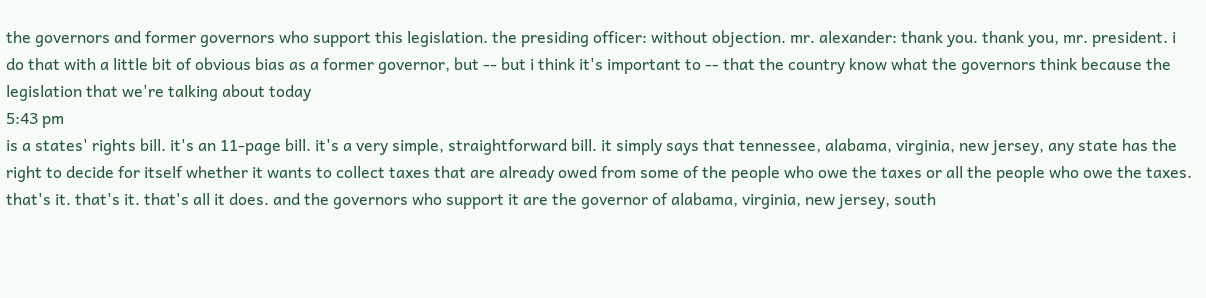the governors and former governors who support this legislation. the presiding officer: without objection. mr. alexander: thank you. thank you, mr. president. i do that with a little bit of obvious bias as a former governor, but -- but i think it's important to -- that the country know what the governors think because the legislation that we're talking about today
5:43 pm
is a states' rights bill. it's an 11-page bill. it's a very simple, straightforward bill. it simply says that tennessee, alabama, virginia, new jersey, any state has the right to decide for itself whether it wants to collect taxes that are already owed from some of the people who owe the taxes or all the people who owe the taxes. that's it. that's it. that's all it does. and the governors who support it are the governor of alabama, virginia, new jersey, south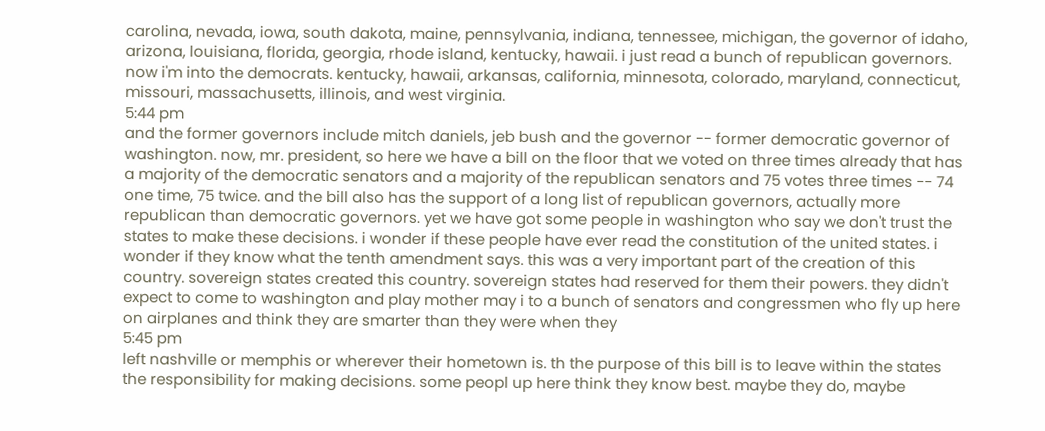carolina, nevada, iowa, south dakota, maine, pennsylvania, indiana, tennessee, michigan, the governor of idaho, arizona, louisiana, florida, georgia, rhode island, kentucky, hawaii. i just read a bunch of republican governors. now i'm into the democrats. kentucky, hawaii, arkansas, california, minnesota, colorado, maryland, connecticut, missouri, massachusetts, illinois, and west virginia.
5:44 pm
and the former governors include mitch daniels, jeb bush and the governor -- former democratic governor of washington. now, mr. president, so here we have a bill on the floor that we voted on three times already that has a majority of the democratic senators and a majority of the republican senators and 75 votes three times -- 74 one time, 75 twice. and the bill also has the support of a long list of republican governors, actually more republican than democratic governors. yet we have got some people in washington who say we don't trust the states to make these decisions. i wonder if these people have ever read the constitution of the united states. i wonder if they know what the tenth amendment says. this was a very important part of the creation of this country. sovereign states created this country. sovereign states had reserved for them their powers. they didn't expect to come to washington and play mother may i to a bunch of senators and congressmen who fly up here on airplanes and think they are smarter than they were when they
5:45 pm
left nashville or memphis or wherever their hometown is. th the purpose of this bill is to leave within the states the responsibility for making decisions. some peopl up here think they know best. maybe they do, maybe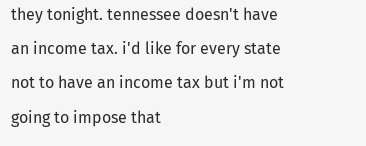they tonight. tennessee doesn't have an income tax. i'd like for every state not to have an income tax but i'm not going to impose that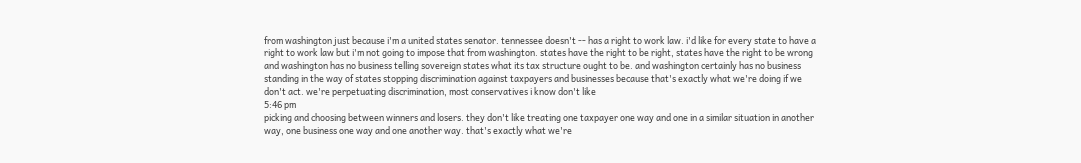from washington just because i'm a united states senator. tennessee doesn't -- has a right to work law. i'd like for every state to have a right to work law but i'm not going to impose that from washington. states have the right to be right, states have the right to be wrong and washington has no business telling sovereign states what its tax structure ought to be. and washington certainly has no business standing in the way of states stopping discrimination against taxpayers and businesses because that's exactly what we're doing if we don't act. we're perpetuating discrimination, most conservatives i know don't like
5:46 pm
picking and choosing between winners and losers. they don't like treating one taxpayer one way and one in a similar situation in another way, one business one way and one another way. that's exactly what we're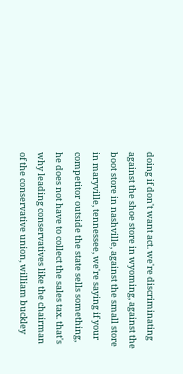doing if don't want act. we're discriminating against the shoe store in wyoming, against the boot store in nashville, against the small store in maryville, tennessee, we're saying if your competitor outside the state sells something, he does not have to collect the sales tax. that's why leading conservatives like the chairman of the conservative union, william buckley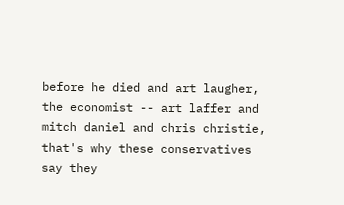before he died and art laugher, the economist -- art laffer and mitch daniel and chris christie, that's why these conservatives say they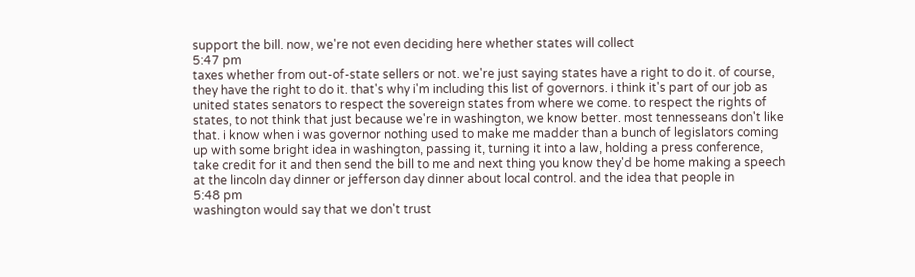support the bill. now, we're not even deciding here whether states will collect
5:47 pm
taxes whether from out-of-state sellers or not. we're just saying states have a right to do it. of course, they have the right to do it. that's why i'm including this list of governors. i think it's part of our job as united states senators to respect the sovereign states from where we come. to respect the rights of states, to not think that just because we're in washington, we know better. most tennesseans don't like that. i know when i was governor nothing used to make me madder than a bunch of legislators coming up with some bright idea in washington, passing it, turning it into a law, holding a press conference, take credit for it and then send the bill to me and next thing you know they'd be home making a speech at the lincoln day dinner or jefferson day dinner about local control. and the idea that people in
5:48 pm
washington would say that we don't trust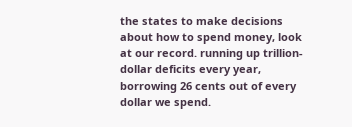the states to make decisions about how to spend money, look at our record. running up trillion-dollar deficits every year, borrowing 26 cents out of every dollar we spend.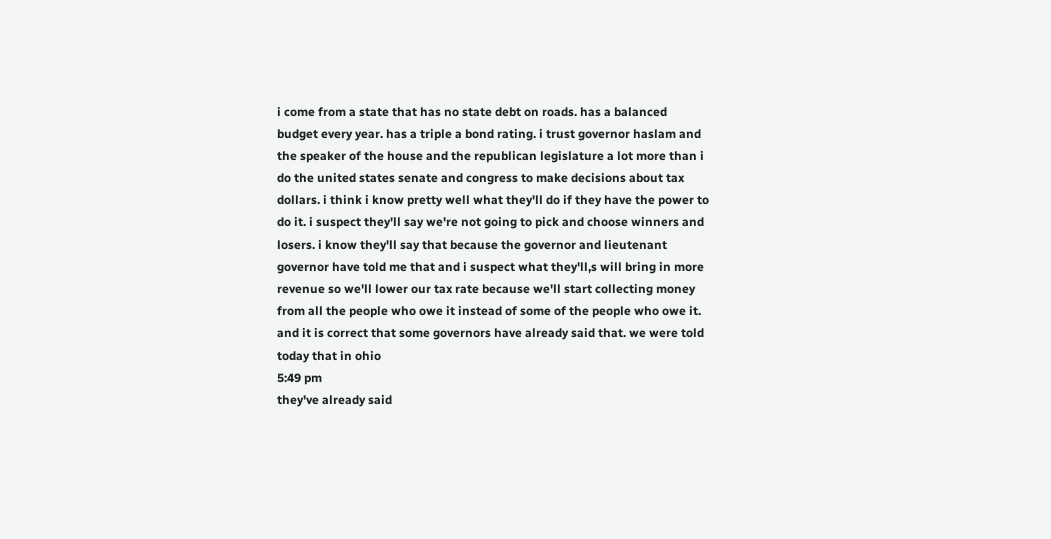i come from a state that has no state debt on roads. has a balanced budget every year. has a triple a bond rating. i trust governor haslam and the speaker of the house and the republican legislature a lot more than i do the united states senate and congress to make decisions about tax dollars. i think i know pretty well what they'll do if they have the power to do it. i suspect they'll say we're not going to pick and choose winners and losers. i know they'll say that because the governor and lieutenant governor have told me that and i suspect what they'll,s will bring in more revenue so we'll lower our tax rate because we'll start collecting money from all the people who owe it instead of some of the people who owe it. and it is correct that some governors have already said that. we were told today that in ohio
5:49 pm
they've already said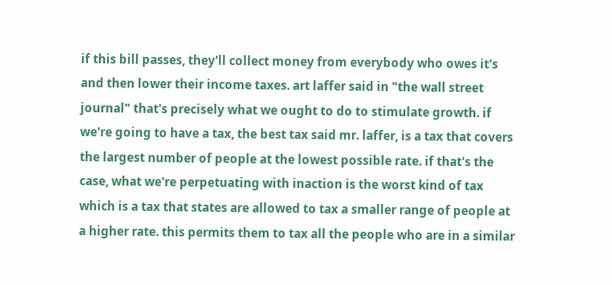if this bill passes, they'll collect money from everybody who owes it's and then lower their income taxes. art laffer said in "the wall street journal" that's precisely what we ought to do to stimulate growth. if we're going to have a tax, the best tax said mr. laffer, is a tax that covers the largest number of people at the lowest possible rate. if that's the case, what we're perpetuating with inaction is the worst kind of tax which is a tax that states are allowed to tax a smaller range of people at a higher rate. this permits them to tax all the people who are in a similar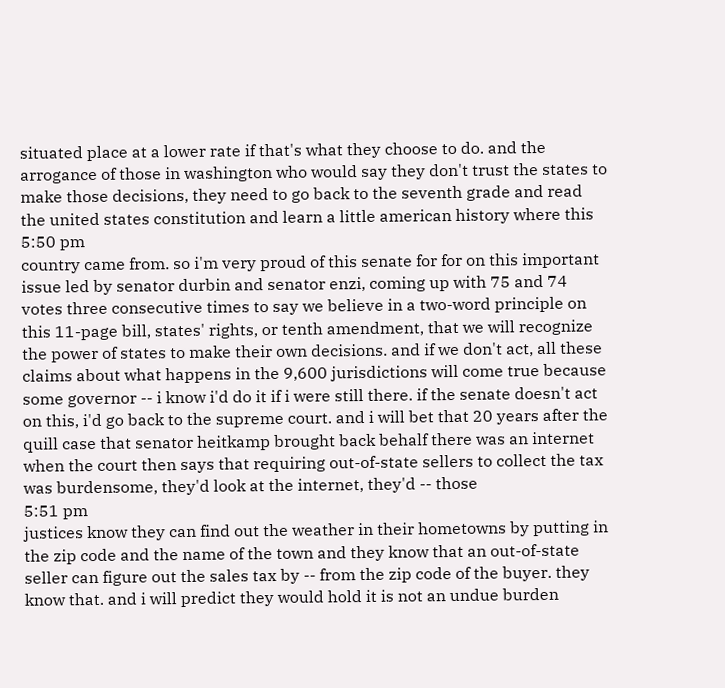situated place at a lower rate if that's what they choose to do. and the arrogance of those in washington who would say they don't trust the states to make those decisions, they need to go back to the seventh grade and read the united states constitution and learn a little american history where this
5:50 pm
country came from. so i'm very proud of this senate for for on this important issue led by senator durbin and senator enzi, coming up with 75 and 74 votes three consecutive times to say we believe in a two-word principle on this 11-page bill, states' rights, or tenth amendment, that we will recognize the power of states to make their own decisions. and if we don't act, all these claims about what happens in the 9,600 jurisdictions will come true because some governor -- i know i'd do it if i were still there. if the senate doesn't act on this, i'd go back to the supreme court. and i will bet that 20 years after the quill case that senator heitkamp brought back behalf there was an internet when the court then says that requiring out-of-state sellers to collect the tax was burdensome, they'd look at the internet, they'd -- those
5:51 pm
justices know they can find out the weather in their hometowns by putting in the zip code and the name of the town and they know that an out-of-state seller can figure out the sales tax by -- from the zip code of the buyer. they know that. and i will predict they would hold it is not an undue burden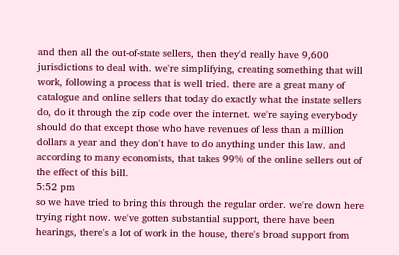and then all the out-of-state sellers, then they'd really have 9,600 jurisdictions to deal with. we're simplifying, creating something that will work, following a process that is well tried. there are a great many of catalogue and online sellers that today do exactly what the instate sellers do, do it through the zip code over the internet. we're saying everybody should do that except those who have revenues of less than a million dollars a year and they don't have to do anything under this law. and according to many economists, that takes 99% of the online sellers out of the effect of this bill.
5:52 pm
so we have tried to bring this through the regular order. we're down here trying right now. we've gotten substantial support, there have been hearings, there's a lot of work in the house, there's broad support from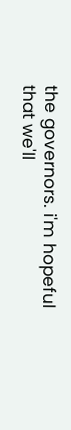the governors. i'm hopeful that we'll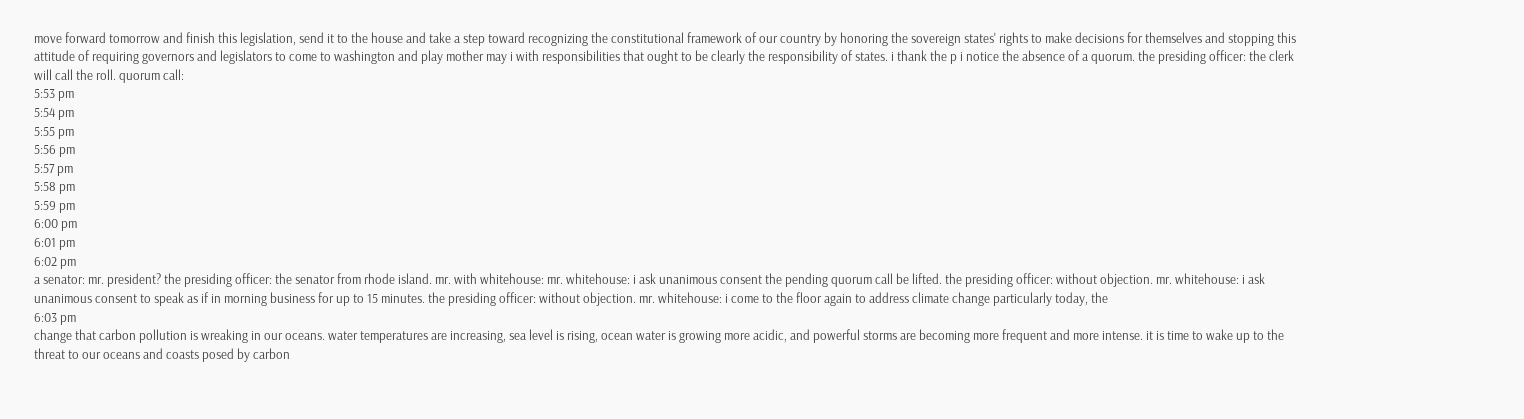move forward tomorrow and finish this legislation, send it to the house and take a step toward recognizing the constitutional framework of our country by honoring the sovereign states' rights to make decisions for themselves and stopping this attitude of requiring governors and legislators to come to washington and play mother may i with responsibilities that ought to be clearly the responsibility of states. i thank the p i notice the absence of a quorum. the presiding officer: the clerk will call the roll. quorum call:
5:53 pm
5:54 pm
5:55 pm
5:56 pm
5:57 pm
5:58 pm
5:59 pm
6:00 pm
6:01 pm
6:02 pm
a senator: mr. president? the presiding officer: the senator from rhode island. mr. with whitehouse: mr. whitehouse: i ask unanimous consent the pending quorum call be lifted. the presiding officer: without objection. mr. whitehouse: i ask unanimous consent to speak as if in morning business for up to 15 minutes. the presiding officer: without objection. mr. whitehouse: i come to the floor again to address climate change particularly today, the
6:03 pm
change that carbon pollution is wreaking in our oceans. water temperatures are increasing, sea level is rising, ocean water is growing more acidic, and powerful storms are becoming more frequent and more intense. it is time to wake up to the threat to our oceans and coasts posed by carbon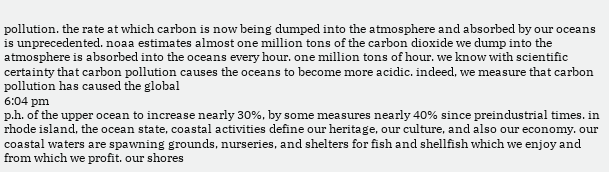pollution. the rate at which carbon is now being dumped into the atmosphere and absorbed by our oceans is unprecedented. noaa estimates almost one million tons of the carbon dioxide we dump into the atmosphere is absorbed into the oceans every hour. one million tons of hour. we know with scientific certainty that carbon pollution causes the oceans to become more acidic. indeed, we measure that carbon pollution has caused the global
6:04 pm
p.h. of the upper ocean to increase nearly 30%, by some measures nearly 40% since preindustrial times. in rhode island, the ocean state, coastal activities define our heritage, our culture, and also our economy. our coastal waters are spawning grounds, nurseries, and shelters for fish and shellfish which we enjoy and from which we profit. our shores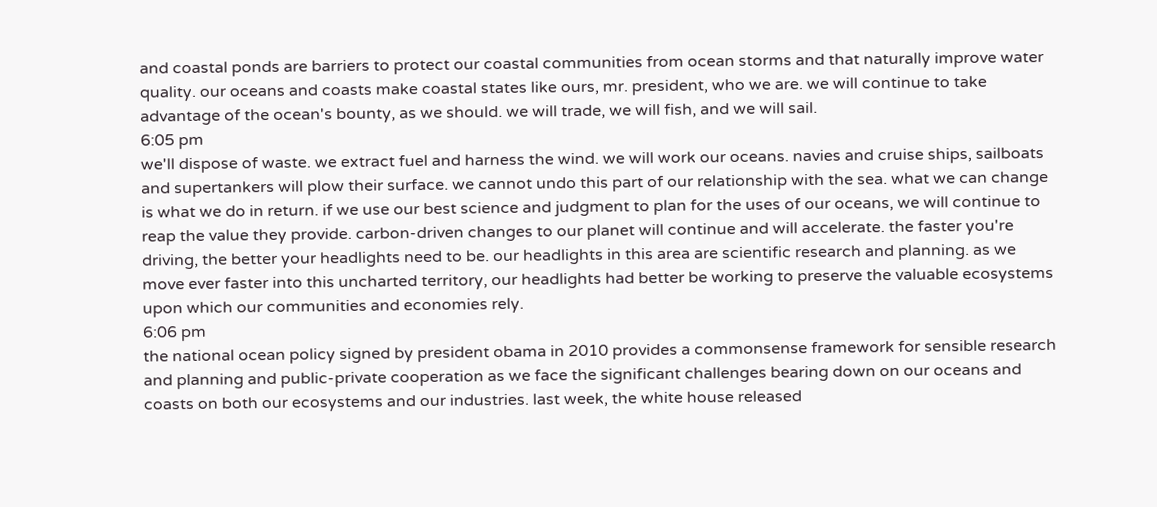and coastal ponds are barriers to protect our coastal communities from ocean storms and that naturally improve water quality. our oceans and coasts make coastal states like ours, mr. president, who we are. we will continue to take advantage of the ocean's bounty, as we should. we will trade, we will fish, and we will sail.
6:05 pm
we'll dispose of waste. we extract fuel and harness the wind. we will work our oceans. navies and cruise ships, sailboats and supertankers will plow their surface. we cannot undo this part of our relationship with the sea. what we can change is what we do in return. if we use our best science and judgment to plan for the uses of our oceans, we will continue to reap the value they provide. carbon-driven changes to our planet will continue and will accelerate. the faster you're driving, the better your headlights need to be. our headlights in this area are scientific research and planning. as we move ever faster into this uncharted territory, our headlights had better be working to preserve the valuable ecosystems upon which our communities and economies rely.
6:06 pm
the national ocean policy signed by president obama in 2010 provides a commonsense framework for sensible research and planning and public-private cooperation as we face the significant challenges bearing down on our oceans and coasts on both our ecosystems and our industries. last week, the white house released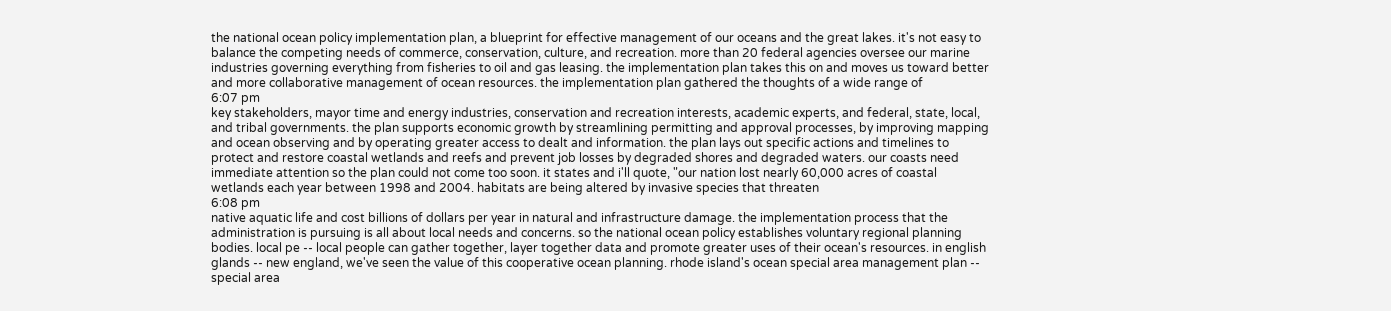the national ocean policy implementation plan, a blueprint for effective management of our oceans and the great lakes. it's not easy to balance the competing needs of commerce, conservation, culture, and recreation. more than 20 federal agencies oversee our marine industries governing everything from fisheries to oil and gas leasing. the implementation plan takes this on and moves us toward better and more collaborative management of ocean resources. the implementation plan gathered the thoughts of a wide range of
6:07 pm
key stakeholders, mayor time and energy industries, conservation and recreation interests, academic experts, and federal, state, local, and tribal governments. the plan supports economic growth by streamlining permitting and approval processes, by improving mapping and ocean observing and by operating greater access to dealt and information. the plan lays out specific actions and timelines to protect and restore coastal wetlands and reefs and prevent job losses by degraded shores and degraded waters. our coasts need immediate attention so the plan could not come too soon. it states and i'll quote, "our nation lost nearly 60,000 acres of coastal wetlands each year between 1998 and 2004. habitats are being altered by invasive species that threaten
6:08 pm
native aquatic life and cost billions of dollars per year in natural and infrastructure damage. the implementation process that the administration is pursuing is all about local needs and concerns. so the national ocean policy establishes voluntary regional planning bodies. local pe -- local people can gather together, layer together data and promote greater uses of their ocean's resources. in english glands -- new england, we've seen the value of this cooperative ocean planning. rhode island's ocean special area management plan -- special area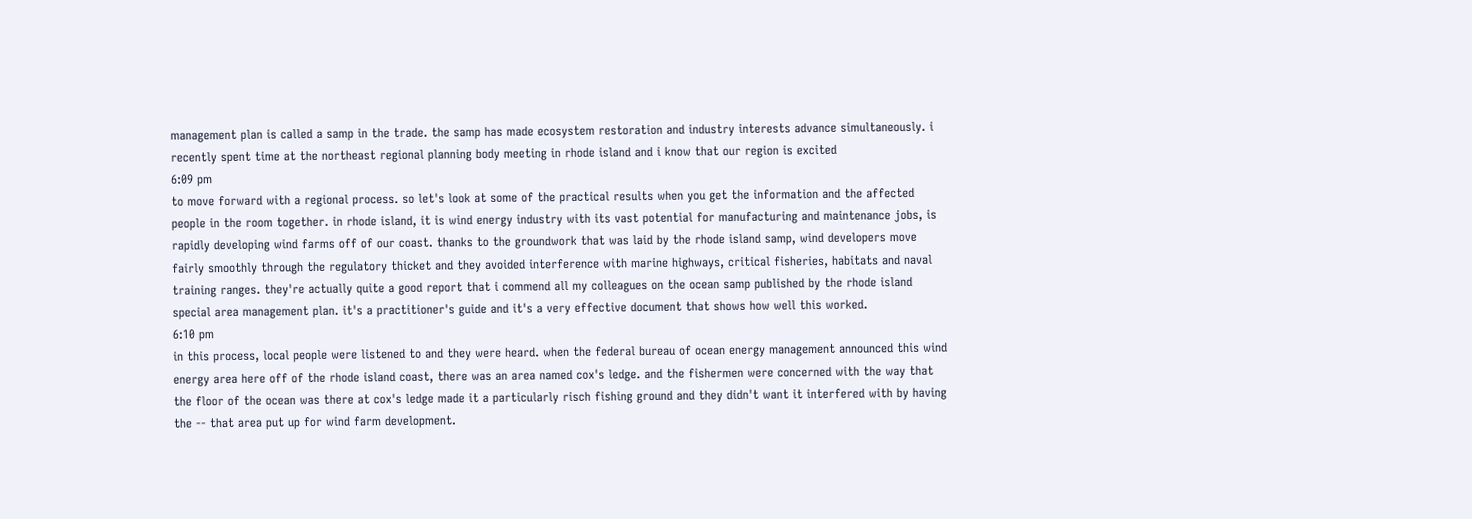management plan is called a samp in the trade. the samp has made ecosystem restoration and industry interests advance simultaneously. i recently spent time at the northeast regional planning body meeting in rhode island and i know that our region is excited
6:09 pm
to move forward with a regional process. so let's look at some of the practical results when you get the information and the affected people in the room together. in rhode island, it is wind energy industry with its vast potential for manufacturing and maintenance jobs, is rapidly developing wind farms off of our coast. thanks to the groundwork that was laid by the rhode island samp, wind developers move fairly smoothly through the regulatory thicket and they avoided interference with marine highways, critical fisheries, habitats and naval training ranges. they're actually quite a good report that i commend all my colleagues on the ocean samp published by the rhode island special area management plan. it's a practitioner's guide and it's a very effective document that shows how well this worked.
6:10 pm
in this process, local people were listened to and they were heard. when the federal bureau of ocean energy management announced this wind energy area here off of the rhode island coast, there was an area named cox's ledge. and the fishermen were concerned with the way that the floor of the ocean was there at cox's ledge made it a particularly risch fishing ground and they didn't want it interfered with by having the -- that area put up for wind farm development.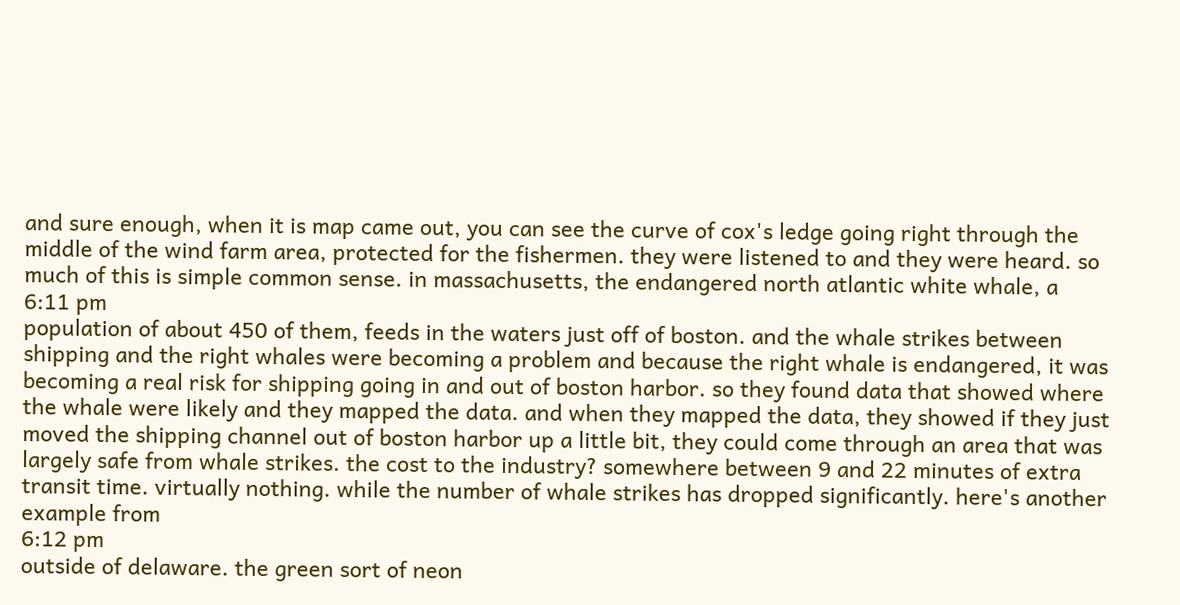and sure enough, when it is map came out, you can see the curve of cox's ledge going right through the middle of the wind farm area, protected for the fishermen. they were listened to and they were heard. so much of this is simple common sense. in massachusetts, the endangered north atlantic white whale, a
6:11 pm
population of about 450 of them, feeds in the waters just off of boston. and the whale strikes between shipping and the right whales were becoming a problem and because the right whale is endangered, it was becoming a real risk for shipping going in and out of boston harbor. so they found data that showed where the whale were likely and they mapped the data. and when they mapped the data, they showed if they just moved the shipping channel out of boston harbor up a little bit, they could come through an area that was largely safe from whale strikes. the cost to the industry? somewhere between 9 and 22 minutes of extra transit time. virtually nothing. while the number of whale strikes has dropped significantly. here's another example from
6:12 pm
outside of delaware. the green sort of neon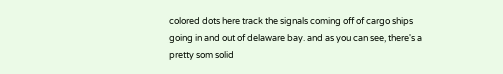colored dots here track the signals coming off of cargo ships going in and out of delaware bay. and as you can see, there's a pretty som solid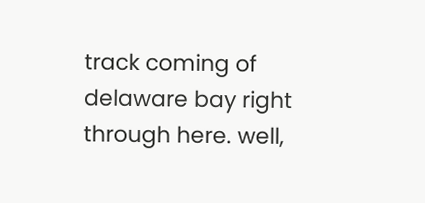track coming of delaware bay right through here. well,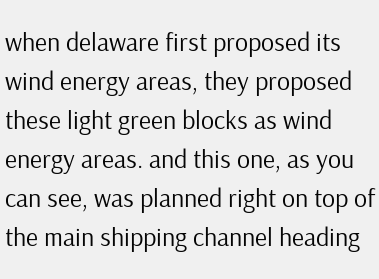when delaware first proposed its wind energy areas, they proposed these light green blocks as wind energy areas. and this one, as you can see, was planned right on top of the main shipping channel heading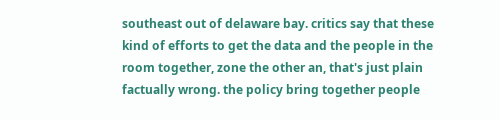southeast out of delaware bay. critics say that these kind of efforts to get the data and the people in the room together, zone the other an, that's just plain factually wrong. the policy bring together people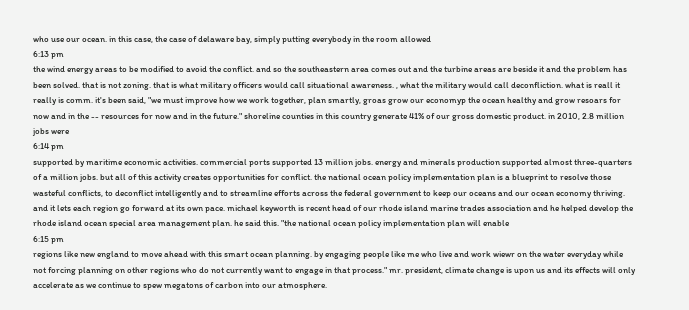who use our ocean. in this case, the case of delaware bay, simply putting everybody in the room allowed
6:13 pm
the wind energy areas to be modified to avoid the conflict. and so the southeastern area comes out and the turbine areas are beside it and the problem has been solved. that is not zoning. that is what military officers would call situational awareness. , what the military would call deconfliction. what is reall it really is comm. it's been said, "we must improve how we work together, plan smartly, groas grow our economyp the ocean healthy and grow resoars for now and in the -- resources for now and in the future." shoreline counties in this country generate 41% of our gross domestic product. in 2010, 2.8 million jobs were
6:14 pm
supported by maritime economic activities. commercial ports supported 13 million jobs. energy and minerals production supported almost three-quarters of a million jobs. but all of this activity creates opportunities for conflict. the national ocean policy implementation plan is a blueprint to resolve those wasteful conflicts, to deconflict intelligently and to streamline efforts across the federal government to keep our oceans and our ocean economy thriving. and it lets each region go forward at its own pace. michael keyworth is recent head of our rhode island marine trades association and he helped develop the rhode island ocean special area management plan. he said this. "the national ocean policy implementation plan will enable
6:15 pm
regions like new england to move ahead with this smart ocean planning. by engaging people like me who live and work wiewr on the water everyday while not forcing planning on other regions who do not currently want to engage in that process." mr. president, climate change is upon us and its effects will only accelerate as we continue to spew megatons of carbon into our atmosphere.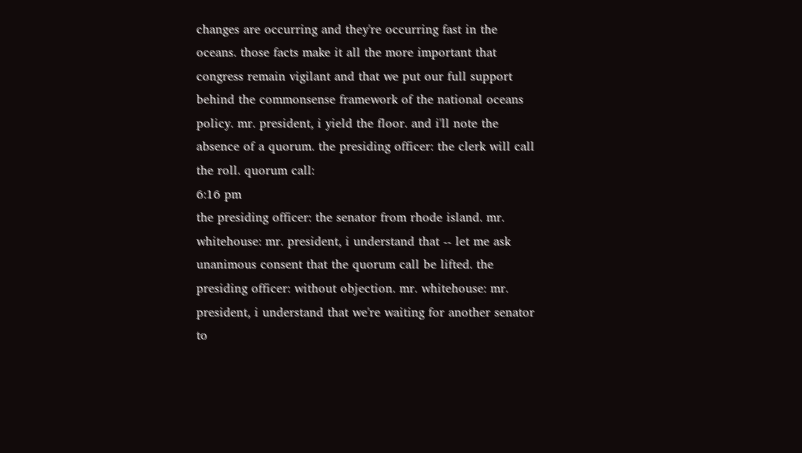changes are occurring and they're occurring fast in the oceans. those facts make it all the more important that congress remain vigilant and that we put our full support behind the commonsense framework of the national oceans policy. mr. president, i yield the floor. and i'll note the absence of a quorum. the presiding officer: the clerk will call the roll. quorum call:
6:16 pm
the presiding officer: the senator from rhode island. mr. whitehouse: mr. president, i understand that -- let me ask unanimous consent that the quorum call be lifted. the presiding officer: without objection. mr. whitehouse: mr. president, i understand that we're waiting for another senator to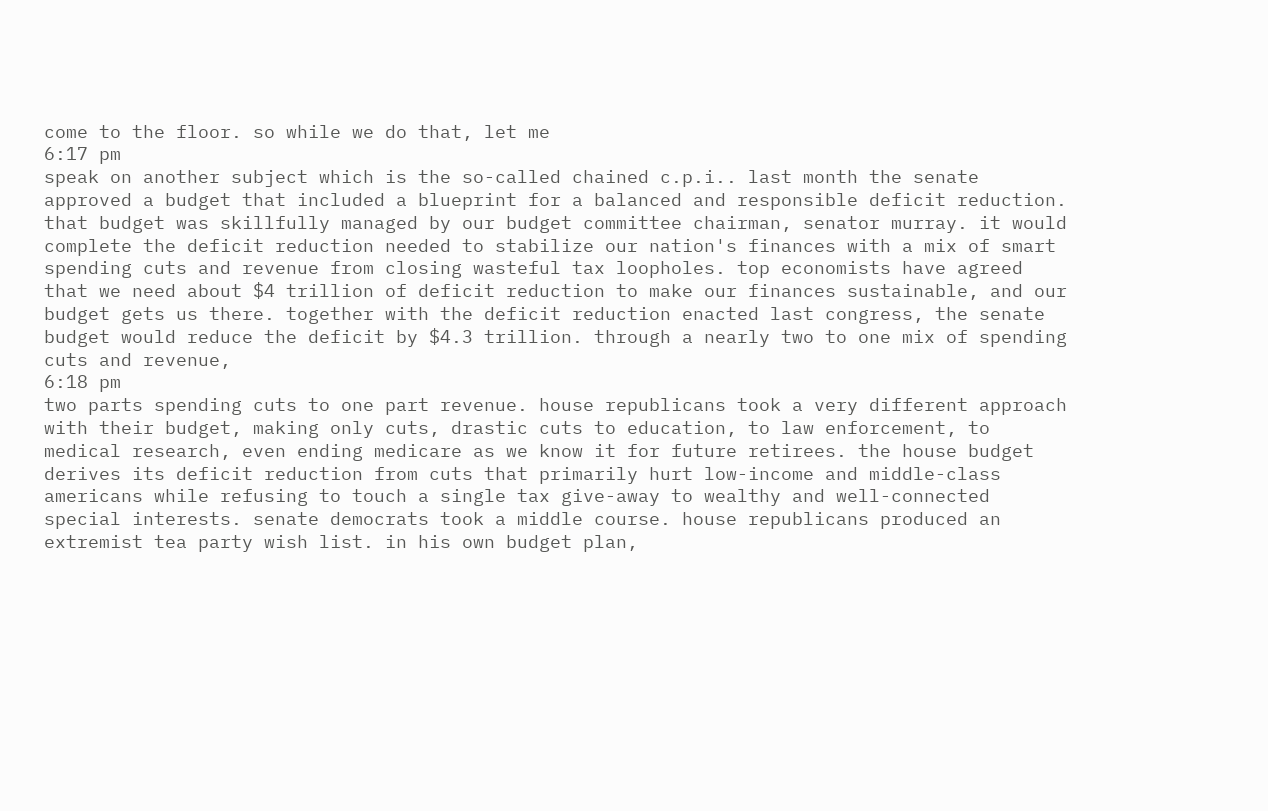come to the floor. so while we do that, let me
6:17 pm
speak on another subject which is the so-called chained c.p.i.. last month the senate approved a budget that included a blueprint for a balanced and responsible deficit reduction. that budget was skillfully managed by our budget committee chairman, senator murray. it would complete the deficit reduction needed to stabilize our nation's finances with a mix of smart spending cuts and revenue from closing wasteful tax loopholes. top economists have agreed that we need about $4 trillion of deficit reduction to make our finances sustainable, and our budget gets us there. together with the deficit reduction enacted last congress, the senate budget would reduce the deficit by $4.3 trillion. through a nearly two to one mix of spending cuts and revenue,
6:18 pm
two parts spending cuts to one part revenue. house republicans took a very different approach with their budget, making only cuts, drastic cuts to education, to law enforcement, to medical research, even ending medicare as we know it for future retirees. the house budget derives its deficit reduction from cuts that primarily hurt low-income and middle-class americans while refusing to touch a single tax give-away to wealthy and well-connected special interests. senate democrats took a middle course. house republicans produced an extremist tea party wish list. in his own budget plan,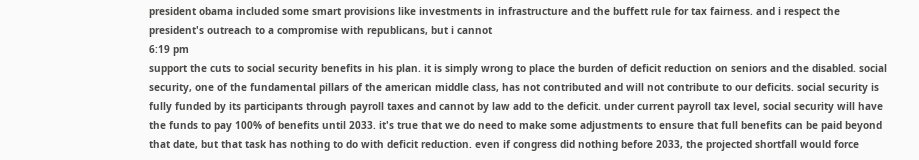president obama included some smart provisions like investments in infrastructure and the buffett rule for tax fairness. and i respect the president's outreach to a compromise with republicans, but i cannot
6:19 pm
support the cuts to social security benefits in his plan. it is simply wrong to place the burden of deficit reduction on seniors and the disabled. social security, one of the fundamental pillars of the american middle class, has not contributed and will not contribute to our deficits. social security is fully funded by its participants through payroll taxes and cannot by law add to the deficit. under current payroll tax level, social security will have the funds to pay 100% of benefits until 2033. it's true that we do need to make some adjustments to ensure that full benefits can be paid beyond that date, but that task has nothing to do with deficit reduction. even if congress did nothing before 2033, the projected shortfall would force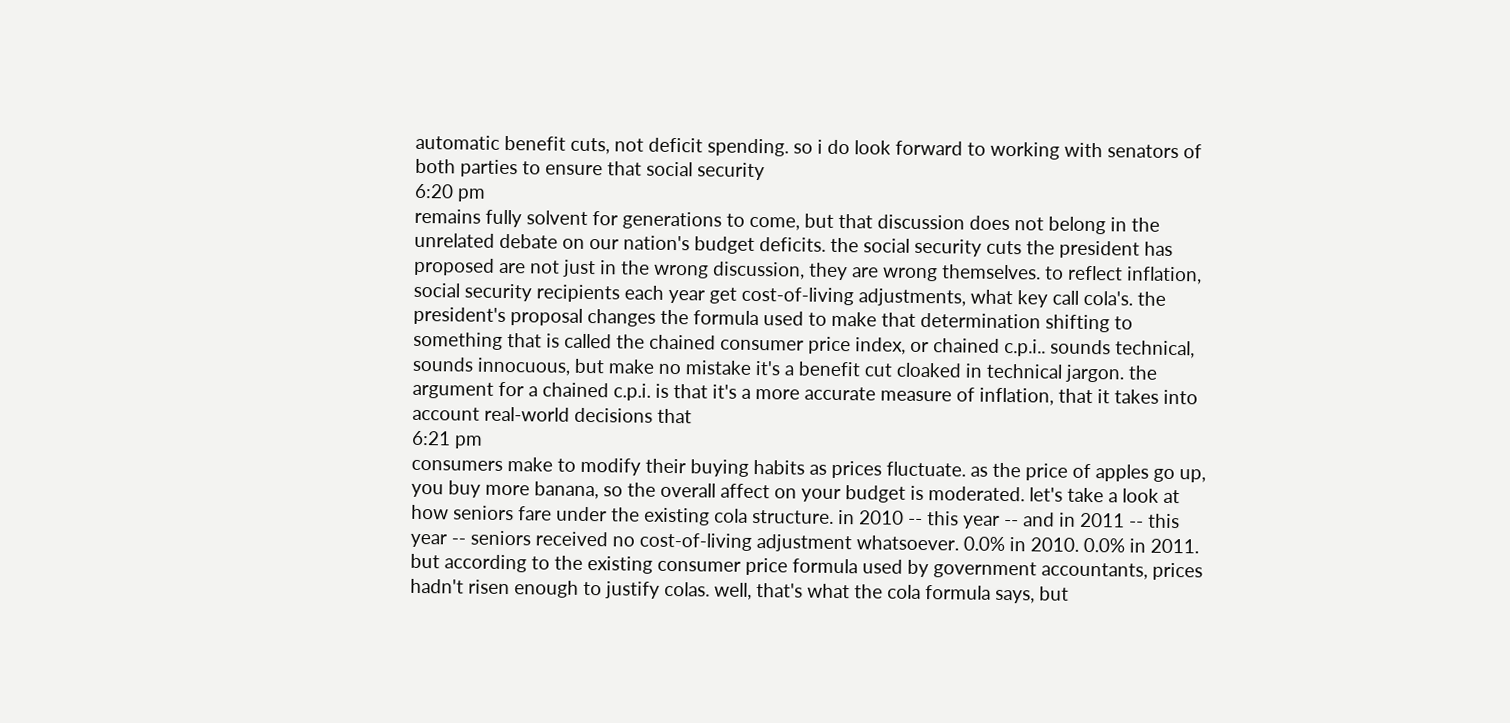automatic benefit cuts, not deficit spending. so i do look forward to working with senators of both parties to ensure that social security
6:20 pm
remains fully solvent for generations to come, but that discussion does not belong in the unrelated debate on our nation's budget deficits. the social security cuts the president has proposed are not just in the wrong discussion, they are wrong themselves. to reflect inflation, social security recipients each year get cost-of-living adjustments, what key call cola's. the president's proposal changes the formula used to make that determination shifting to something that is called the chained consumer price index, or chained c.p.i.. sounds technical, sounds innocuous, but make no mistake it's a benefit cut cloaked in technical jargon. the argument for a chained c.p.i. is that it's a more accurate measure of inflation, that it takes into account real-world decisions that
6:21 pm
consumers make to modify their buying habits as prices fluctuate. as the price of apples go up, you buy more banana, so the overall affect on your budget is moderated. let's take a look at how seniors fare under the existing cola structure. in 2010 -- this year -- and in 2011 -- this year -- seniors received no cost-of-living adjustment whatsoever. 0.0% in 2010. 0.0% in 2011. but according to the existing consumer price formula used by government accountants, prices hadn't risen enough to justify colas. well, that's what the cola formula says, but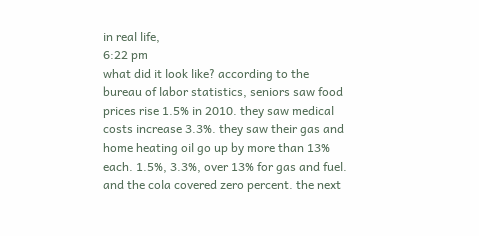in real life,
6:22 pm
what did it look like? according to the bureau of labor statistics, seniors saw food prices rise 1.5% in 2010. they saw medical costs increase 3.3%. they saw their gas and home heating oil go up by more than 13% each. 1.5%, 3.3%, over 13% for gas and fuel. and the cola covered zero percent. the next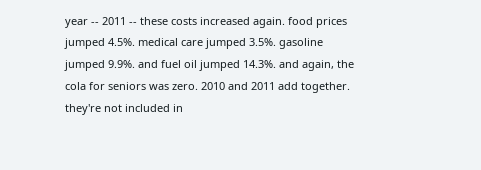year -- 2011 -- these costs increased again. food prices jumped 4.5%. medical care jumped 3.5%. gasoline jumped 9.9%. and fuel oil jumped 14.3%. and again, the cola for seniors was zero. 2010 and 2011 add together. they're not included in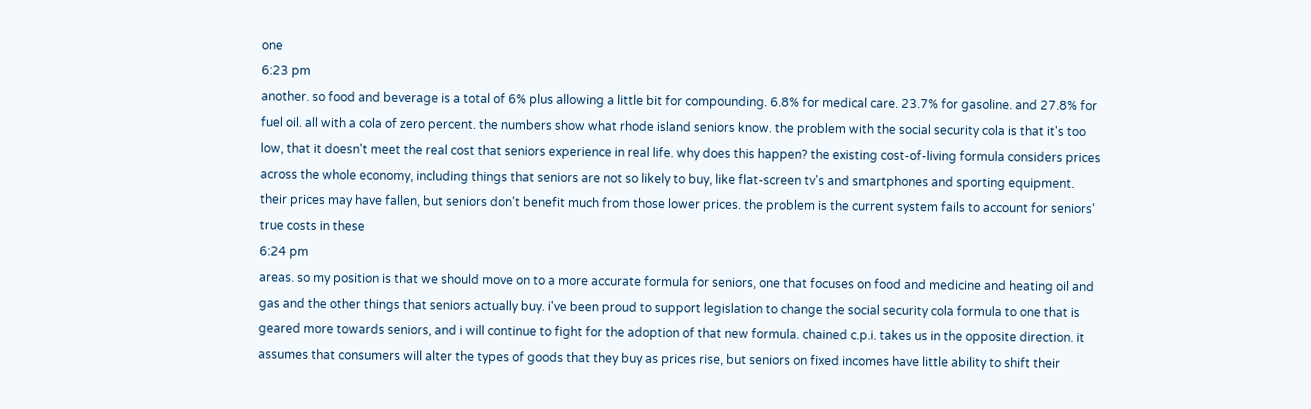one
6:23 pm
another. so food and beverage is a total of 6% plus allowing a little bit for compounding. 6.8% for medical care. 23.7% for gasoline. and 27.8% for fuel oil. all with a cola of zero percent. the numbers show what rhode island seniors know. the problem with the social security cola is that it's too low, that it doesn't meet the real cost that seniors experience in real life. why does this happen? the existing cost-of-living formula considers prices across the whole economy, including things that seniors are not so likely to buy, like flat-screen tv's and smartphones and sporting equipment. their prices may have fallen, but seniors don't benefit much from those lower prices. the problem is the current system fails to account for seniors' true costs in these
6:24 pm
areas. so my position is that we should move on to a more accurate formula for seniors, one that focuses on food and medicine and heating oil and gas and the other things that seniors actually buy. i've been proud to support legislation to change the social security cola formula to one that is geared more towards seniors, and i will continue to fight for the adoption of that new formula. chained c.p.i. takes us in the opposite direction. it assumes that consumers will alter the types of goods that they buy as prices rise, but seniors on fixed incomes have little ability to shift their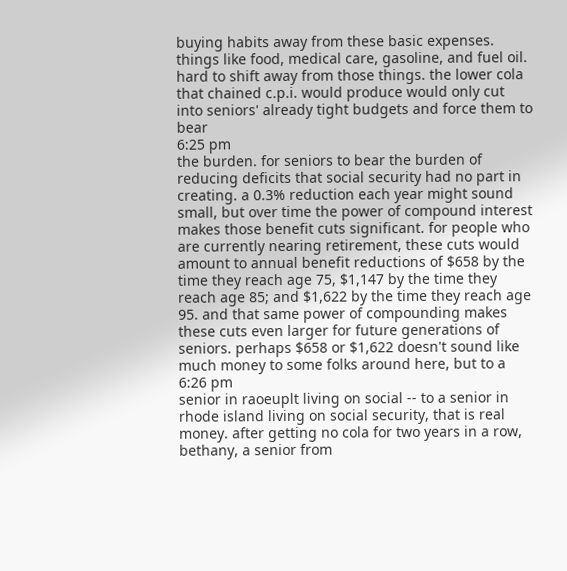buying habits away from these basic expenses. things like food, medical care, gasoline, and fuel oil. hard to shift away from those things. the lower cola that chained c.p.i. would produce would only cut into seniors' already tight budgets and force them to bear
6:25 pm
the burden. for seniors to bear the burden of reducing deficits that social security had no part in creating. a 0.3% reduction each year might sound small, but over time the power of compound interest makes those benefit cuts significant. for people who are currently nearing retirement, these cuts would amount to annual benefit reductions of $658 by the time they reach age 75, $1,147 by the time they reach age 85; and $1,622 by the time they reach age 95. and that same power of compounding makes these cuts even larger for future generations of seniors. perhaps $658 or $1,622 doesn't sound like much money to some folks around here, but to a
6:26 pm
senior in raoeuplt living on social -- to a senior in rhode island living on social security, that is real money. after getting no cola for two years in a row, bethany, a senior from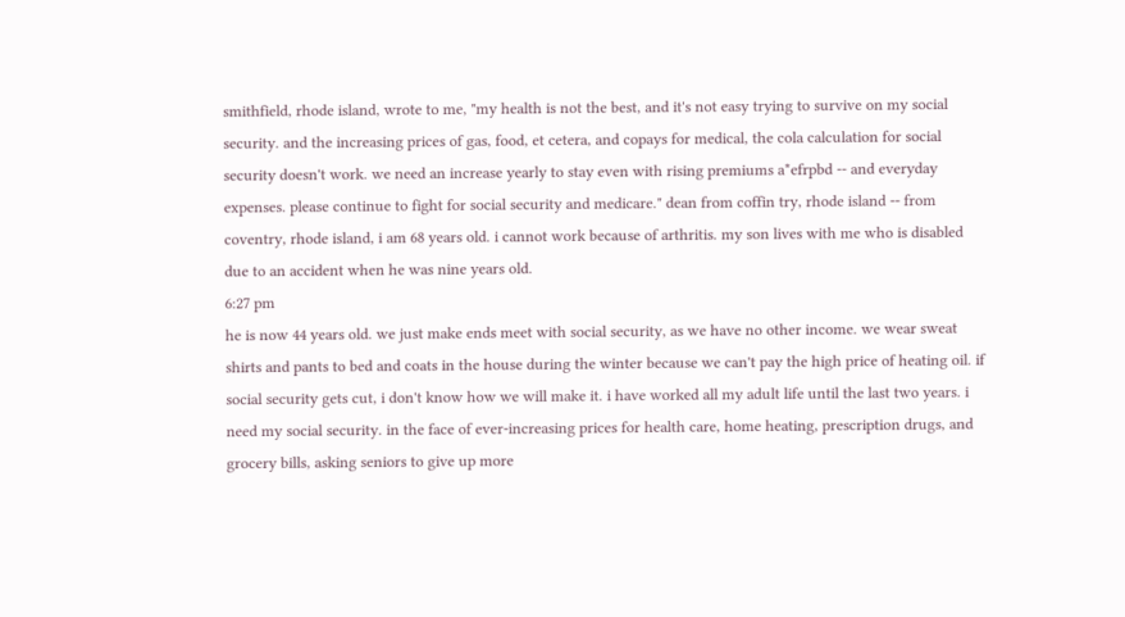smithfield, rhode island, wrote to me, "my health is not the best, and it's not easy trying to survive on my social security. and the increasing prices of gas, food, et cetera, and copays for medical, the cola calculation for social security doesn't work. we need an increase yearly to stay even with rising premiums a*efrpbd -- and everyday expenses. please continue to fight for social security and medicare." dean from coffin try, rhode island -- from coventry, rhode island, i am 68 years old. i cannot work because of arthritis. my son lives with me who is disabled due to an accident when he was nine years old.
6:27 pm
he is now 44 years old. we just make ends meet with social security, as we have no other income. we wear sweat shirts and pants to bed and coats in the house during the winter because we can't pay the high price of heating oil. if social security gets cut, i don't know how we will make it. i have worked all my adult life until the last two years. i need my social security. in the face of ever-increasing prices for health care, home heating, prescription drugs, and grocery bills, asking seniors to give up more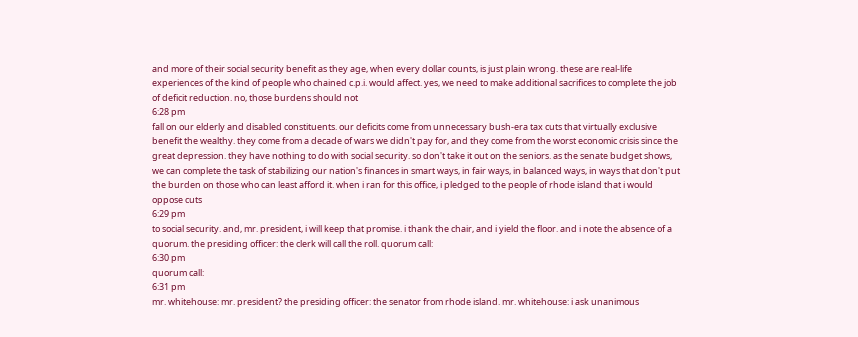and more of their social security benefit as they age, when every dollar counts, is just plain wrong. these are real-life experiences of the kind of people who chained c.p.i. would affect. yes, we need to make additional sacrifices to complete the job of deficit reduction. no, those burdens should not
6:28 pm
fall on our elderly and disabled constituents. our deficits come from unnecessary bush-era tax cuts that virtually exclusive benefit the wealthy. they come from a decade of wars we didn't pay for, and they come from the worst economic crisis since the great depression. they have nothing to do with social security. so don't take it out on the seniors. as the senate budget shows, we can complete the task of stabilizing our nation's finances in smart ways, in fair ways, in balanced ways, in ways that don't put the burden on those who can least afford it. when i ran for this office, i pledged to the people of rhode island that i would oppose cuts
6:29 pm
to social security. and, mr. president, i will keep that promise. i thank the chair, and i yield the floor. and i note the absence of a quorum. the presiding officer: the clerk will call the roll. quorum call:
6:30 pm
quorum call:
6:31 pm
mr. whitehouse: mr. president? the presiding officer: the senator from rhode island. mr. whitehouse: i ask unanimous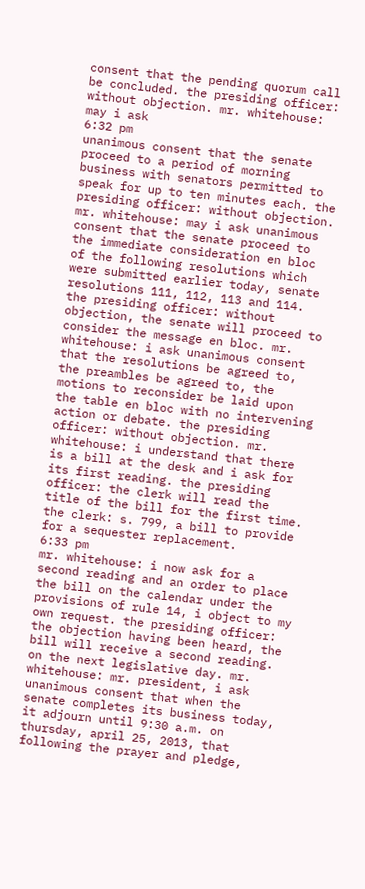consent that the pending quorum call be concluded. the presiding officer: without objection. mr. whitehouse: may i ask
6:32 pm
unanimous consent that the senate proceed to a period of morning business with senators permitted to speak for up to ten minutes each. the presiding officer: without objection. mr. whitehouse: may i ask unanimous consent that the senate proceed to the immediate consideration en bloc of the following resolutions which were submitted earlier today, senate resolutions 111, 112, 113 and 114. the presiding officer: without objection, the senate will proceed to consider the message en bloc. mr. whitehouse: i ask unanimous consent that the resolutions be agreed to, the preambles be agreed to, the motions to reconsider be laid upon the table en bloc with no intervening action or debate. the presiding officer: without objection. mr. whitehouse: i understand that there is a bill at the desk and i ask for its first reading. the presiding officer: the clerk will read the title of the bill for the first time. the clerk: s. 799, a bill to provide for a sequester replacement.
6:33 pm
mr. whitehouse: i now ask for a second reading and an order to place the bill on the calendar under the provisions of rule 14, i object to my own request. the presiding officer: the objection having been heard, the bill will receive a second reading. on the next legislative day. mr. whitehouse: mr. president, i ask unanimous consent that when the senate completes its business today, it adjourn until 9:30 a.m. on thursday, april 25, 2013, that following the prayer and pledge,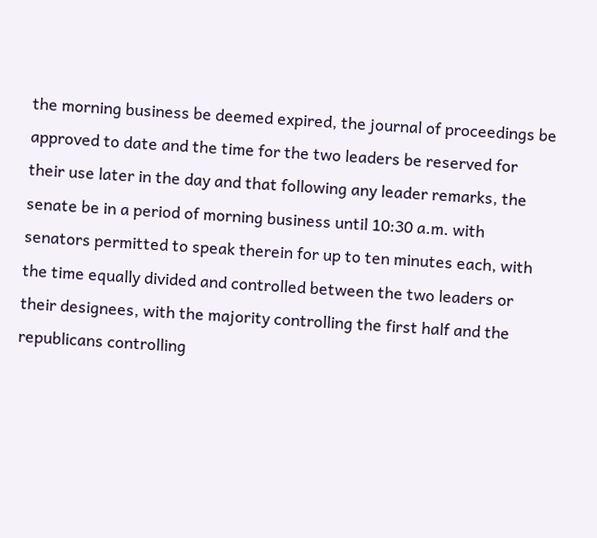the morning business be deemed expired, the journal of proceedings be approved to date and the time for the two leaders be reserved for their use later in the day and that following any leader remarks, the senate be in a period of morning business until 10:30 a.m. with senators permitted to speak therein for up to ten minutes each, with the time equally divided and controlled between the two leaders or their designees, with the majority controlling the first half and the republicans controlling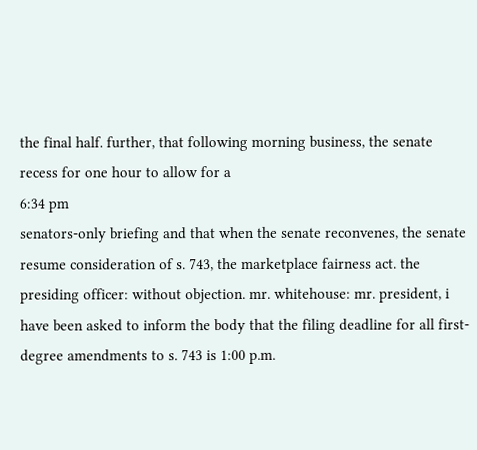the final half. further, that following morning business, the senate recess for one hour to allow for a
6:34 pm
senators-only briefing and that when the senate reconvenes, the senate resume consideration of s. 743, the marketplace fairness act. the presiding officer: without objection. mr. whitehouse: mr. president, i have been asked to inform the body that the filing deadline for all first-degree amendments to s. 743 is 1:00 p.m.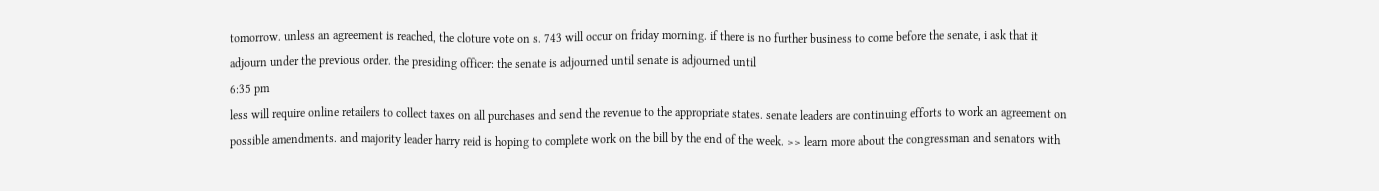tomorrow. unless an agreement is reached, the cloture vote on s. 743 will occur on friday morning. if there is no further business to come before the senate, i ask that it adjourn under the previous order. the presiding officer: the senate is adjourned until senate is adjourned until
6:35 pm
less will require online retailers to collect taxes on all purchases and send the revenue to the appropriate states. senate leaders are continuing efforts to work an agreement on possible amendments. and majority leader harry reid is hoping to complete work on the bill by the end of the week. >> learn more about the congressman and senators with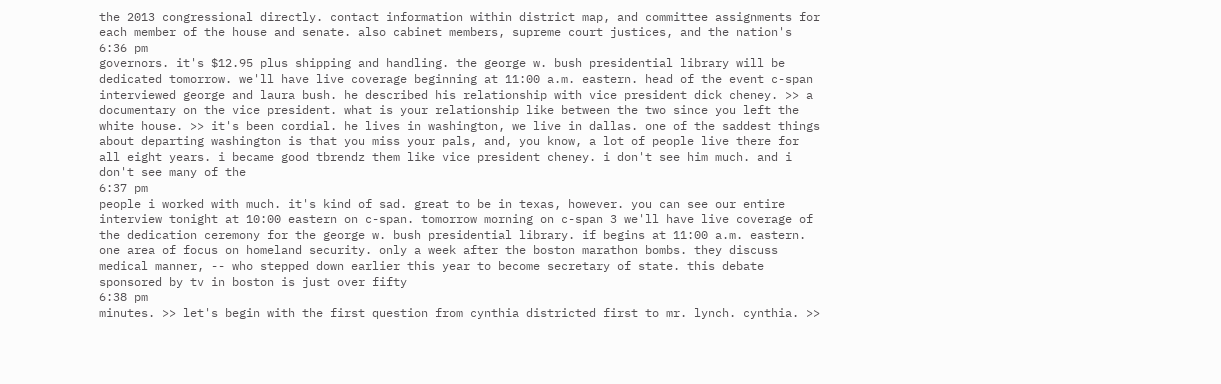the 2013 congressional directly. contact information within district map, and committee assignments for each member of the house and senate. also cabinet members, supreme court justices, and the nation's
6:36 pm
governors. it's $12.95 plus shipping and handling. the george w. bush presidential library will be dedicated tomorrow. we'll have live coverage beginning at 11:00 a.m. eastern. head of the event c-span interviewed george and laura bush. he described his relationship with vice president dick cheney. >> a documentary on the vice president. what is your relationship like between the two since you left the white house. >> it's been cordial. he lives in washington, we live in dallas. one of the saddest things about departing washington is that you miss your pals, and, you know, a lot of people live there for all eight years. i became good tbrendz them like vice president cheney. i don't see him much. and i don't see many of the
6:37 pm
people i worked with much. it's kind of sad. great to be in texas, however. you can see our entire interview tonight at 10:00 eastern on c-span. tomorrow morning on c-span 3 we'll have live coverage of the dedication ceremony for the george w. bush presidential library. if begins at 11:00 a.m. eastern. one area of focus on homeland security. only a week after the boston marathon bombs. they discuss medical manner, -- who stepped down earlier this year to become secretary of state. this debate sponsored by tv in boston is just over fifty
6:38 pm
minutes. >> let's begin with the first question from cynthia districted first to mr. lynch. cynthia. >>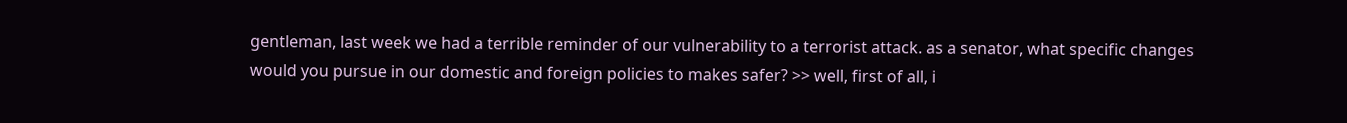gentleman, last week we had a terrible reminder of our vulnerability to a terrorist attack. as a senator, what specific changes would you pursue in our domestic and foreign policies to makes safer? >> well, first of all, i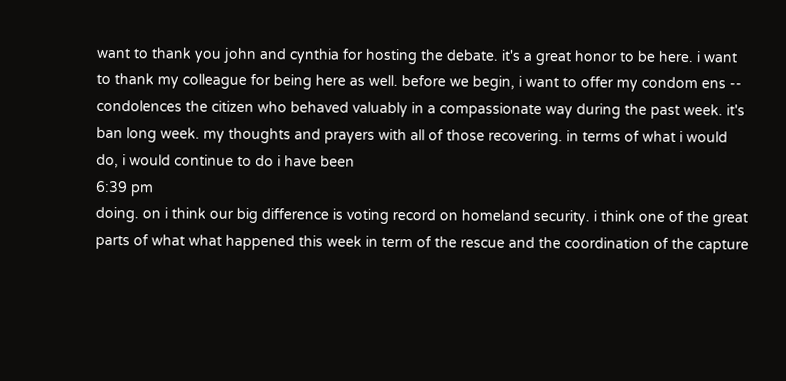want to thank you john and cynthia for hosting the debate. it's a great honor to be here. i want to thank my colleague for being here as well. before we begin, i want to offer my condom ens -- condolences the citizen who behaved valuably in a compassionate way during the past week. it's ban long week. my thoughts and prayers with all of those recovering. in terms of what i would do, i would continue to do i have been
6:39 pm
doing. on i think our big difference is voting record on homeland security. i think one of the great parts of what what happened this week in term of the rescue and the coordination of the capture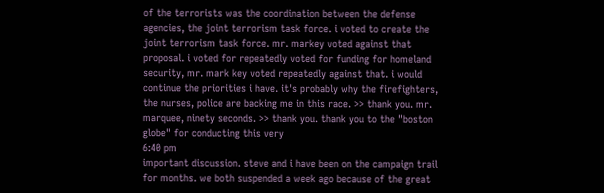of the terrorists was the coordination between the defense agencies, the joint terrorism task force. i voted to create the joint terrorism task force. mr. markey voted against that proposal. i voted for repeatedly voted for funding for homeland security, mr. mark key voted repeatedly against that. i would continue the priorities i have. it's probably why the firefighters, the nurses, police are backing me in this race. >> thank you. mr. marquee, ninety seconds. >> thank you. thank you to the "boston globe" for conducting this very
6:40 pm
important discussion. steve and i have been on the campaign trail for months. we both suspended a week ago because of the great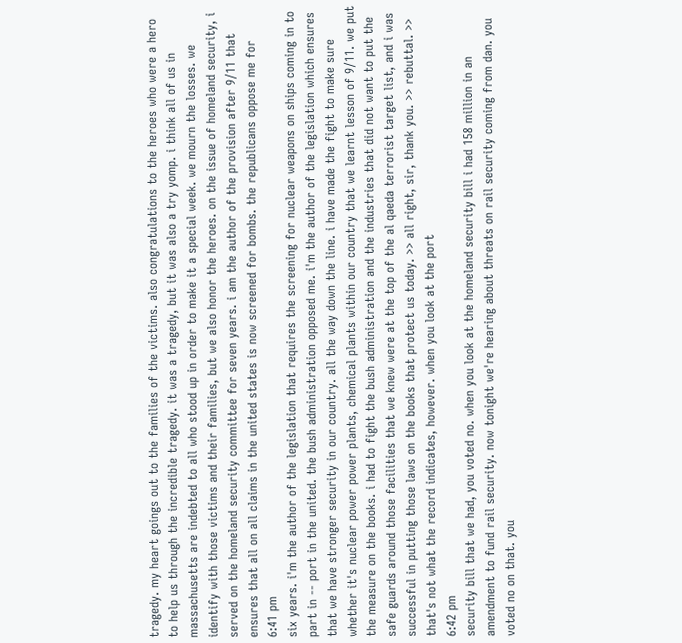tragedy. my heart goings out to the families of the victims. also congratulations to the heroes who were a hero to help us through the incredible tragedy. it was a tragedy, but it was also a try yomp. i think all of us in massachusetts are indebted to all who stood up in order to make it a special week. we mourn the losses. we identify with those victims and their families, but we also honor the heroes. on the issue of homeland security, i served on the homeland security committee for seven years. i am the author of the provision after 9/11 that ensures that all on all claims in the united states is now screened for bombs. the republicans oppose me for
6:41 pm
six years. i'm the author of the legislation that requires the screening for nuclear weapons on ships coming in to part in -- port in the united. the bush administration opposed me. i'm the author of the legislation which ensures that we have stronger security in our country. all the way down the line. i have made the fight to make sure whether it's nuclear power power plants, chemical plants within our country that we learnt lesson of 9/11. we put the measure on the books. i had to fight the bush administration and the industries that did not want to put the safe guards around those facilities that we knew were at the top of the al qaeda terrorist target list, and i was successful in putting those laws on the books that protect us today. >> all right, sir, thank you. >> rebuttal. >> that's not what the record indicates, however. when you look at the port
6:42 pm
security bill that we had, you voted no. when you look at the homeland security bill i had 158 million in an amendment to fund rail security. now tonight we're hearing about threats on rail security coming from dan. you voted no on that. you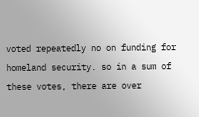voted repeatedly no on funding for homeland security. so in a sum of these votes, there are over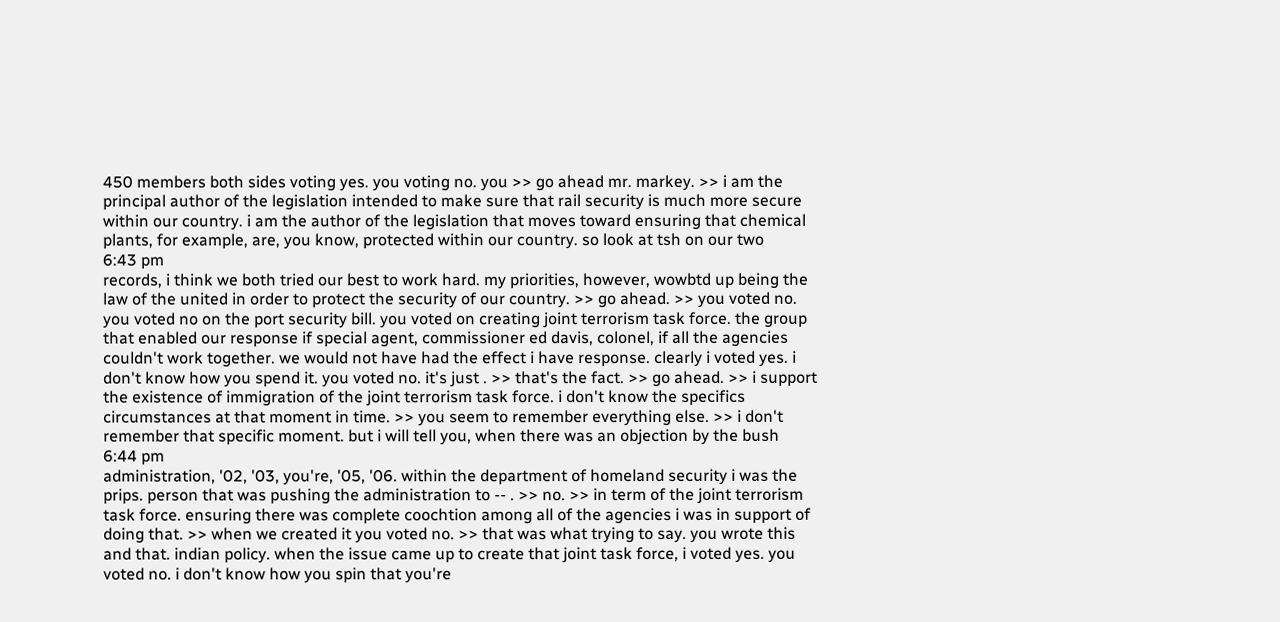450 members both sides voting yes. you voting no. you >> go ahead mr. markey. >> i am the principal author of the legislation intended to make sure that rail security is much more secure within our country. i am the author of the legislation that moves toward ensuring that chemical plants, for example, are, you know, protected within our country. so look at tsh on our two
6:43 pm
records, i think we both tried our best to work hard. my priorities, however, wowbtd up being the law of the united in order to protect the security of our country. >> go ahead. >> you voted no. you voted no on the port security bill. you voted on creating joint terrorism task force. the group that enabled our response if special agent, commissioner ed davis, colonel, if all the agencies couldn't work together. we would not have had the effect i have response. clearly i voted yes. i don't know how you spend it. you voted no. it's just . >> that's the fact. >> go ahead. >> i support the existence of immigration of the joint terrorism task force. i don't know the specifics circumstances at that moment in time. >> you seem to remember everything else. >> i don't remember that specific moment. but i will tell you, when there was an objection by the bush
6:44 pm
administration, '02, '03, you're, '05, '06. within the department of homeland security i was the prips. person that was pushing the administration to -- . >> no. >> in term of the joint terrorism task force. ensuring there was complete coochtion among all of the agencies i was in support of doing that. >> when we created it you voted no. >> that was what trying to say. you wrote this and that. indian policy. when the issue came up to create that joint task force, i voted yes. you voted no. i don't know how you spin that you're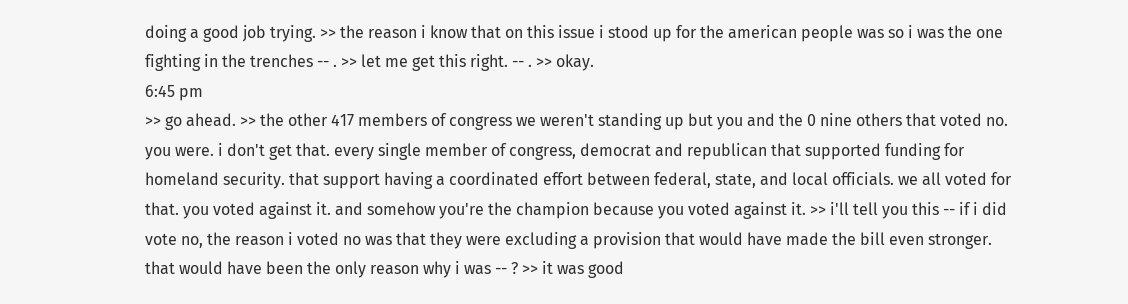doing a good job trying. >> the reason i know that on this issue i stood up for the american people was so i was the one fighting in the trenches -- . >> let me get this right. -- . >> okay.
6:45 pm
>> go ahead. >> the other 417 members of congress we weren't standing up but you and the 0 nine others that voted no. you were. i don't get that. every single member of congress, democrat and republican that supported funding for homeland security. that support having a coordinated effort between federal, state, and local officials. we all voted for that. you voted against it. and somehow you're the champion because you voted against it. >> i'll tell you this -- if i did vote no, the reason i voted no was that they were excluding a provision that would have made the bill even stronger. that would have been the only reason why i was -- ? >> it was good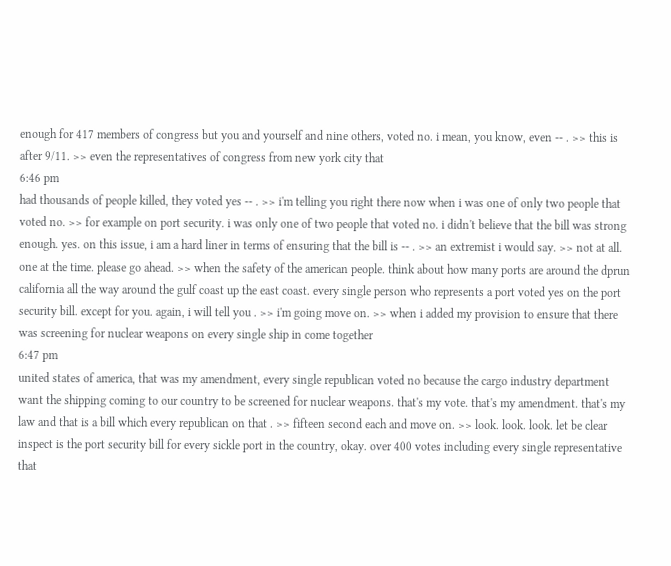enough for 417 members of congress but you and yourself and nine others, voted no. i mean, you know, even -- . >> this is after 9/11. >> even the representatives of congress from new york city that
6:46 pm
had thousands of people killed, they voted yes -- . >> i'm telling you right there now when i was one of only two people that voted no. >> for example on port security. i was only one of two people that voted no. i didn't believe that the bill was strong enough. yes. on this issue, i am a hard liner in terms of ensuring that the bill is -- . >> an extremist i would say. >> not at all. one at the time. please go ahead. >> when the safety of the american people. think about how many ports are around the dprun california all the way around the gulf coast up the east coast. every single person who represents a port voted yes on the port security bill. except for you. again, i will tell you . >> i'm going move on. >> when i added my provision to ensure that there was screening for nuclear weapons on every single ship in come together
6:47 pm
united states of america, that was my amendment, every single republican voted no because the cargo industry department want the shipping coming to our country to be screened for nuclear weapons. that's my vote. that's my amendment. that's my law and that is a bill which every republican on that . >> fifteen second each and move on. >> look. look. look. let be clear inspect is the port security bill for every sickle port in the country, okay. over 400 votes including every single representative that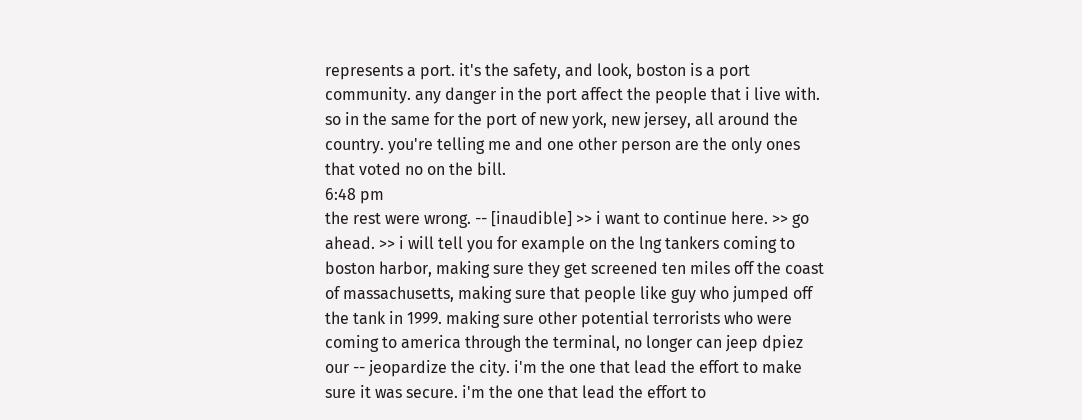represents a port. it's the safety, and look, boston is a port community. any danger in the port affect the people that i live with. so in the same for the port of new york, new jersey, all around the country. you're telling me and one other person are the only ones that voted no on the bill.
6:48 pm
the rest were wrong. -- [inaudible] >> i want to continue here. >> go ahead. >> i will tell you for example on the lng tankers coming to boston harbor, making sure they get screened ten miles off the coast of massachusetts, making sure that people like guy who jumped off the tank in 1999. making sure other potential terrorists who were coming to america through the terminal, no longer can jeep dpiez our -- jeopardize the city. i'm the one that lead the effort to make sure it was secure. i'm the one that lead the effort to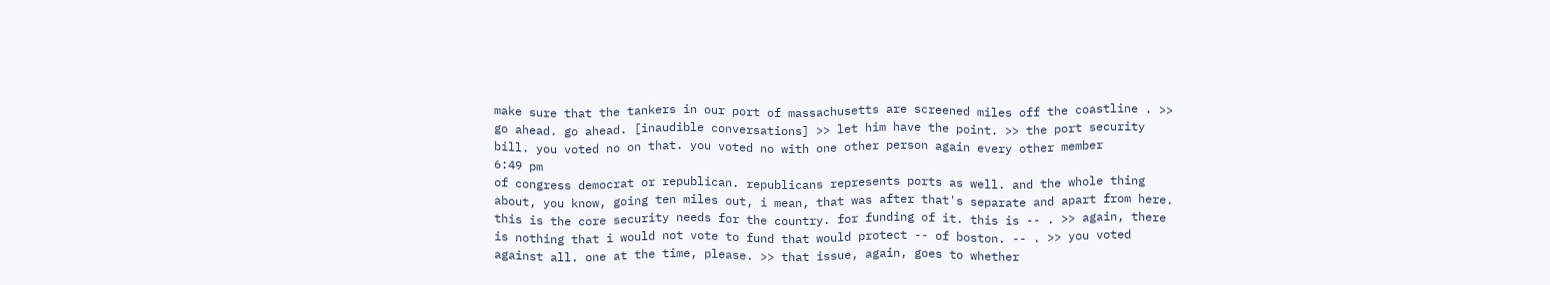make sure that the tankers in our port of massachusetts are screened miles off the coastline . >> go ahead. go ahead. [inaudible conversations] >> let him have the point. >> the port security bill. you voted no on that. you voted no with one other person again every other member
6:49 pm
of congress democrat or republican. republicans represents ports as well. and the whole thing about, you know, going ten miles out, i mean, that was after that's separate and apart from here. this is the core security needs for the country. for funding of it. this is -- . >> again, there is nothing that i would not vote to fund that would protect -- of boston. -- . >> you voted against all. one at the time, please. >> that issue, again, goes to whether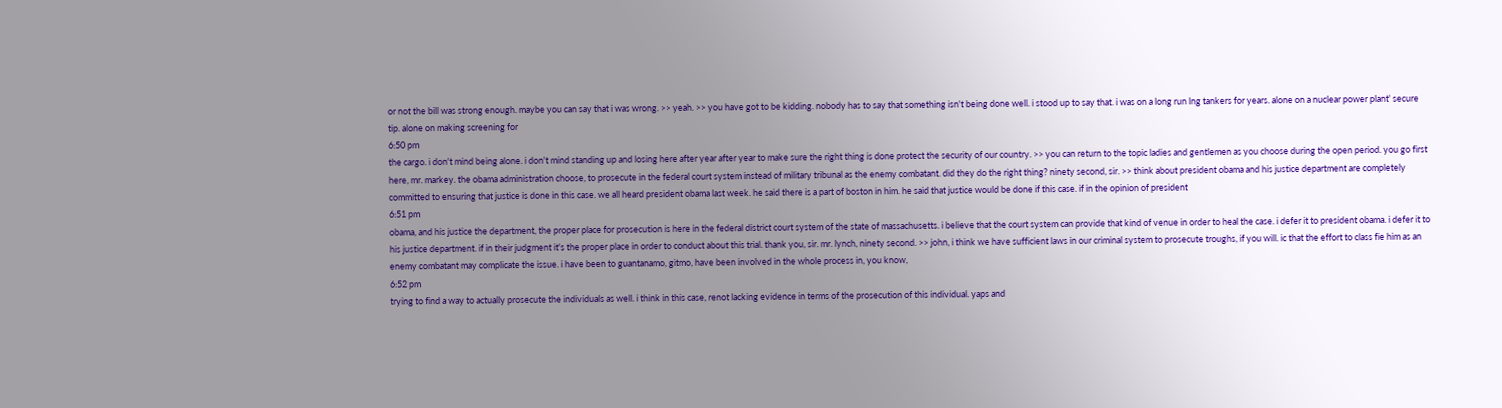or not the bill was strong enough. maybe you can say that i was wrong. >> yeah. >> you have got to be kidding. nobody has to say that something isn't being done well. i stood up to say that. i was on a long run lng tankers for years. alone on a nuclear power plant' secure tip. alone on making screening for
6:50 pm
the cargo. i don't mind being alone. i don't mind standing up and losing here after year after year to make sure the right thing is done protect the security of our country. >> you can return to the topic ladies and gentlemen as you choose during the open period. you go first here, mr. markey. the obama administration choose, to prosecute in the federal court system instead of military tribunal as the enemy combatant. did they do the right thing? ninety second, sir. >> think about president obama and his justice department are completely committed to ensuring that justice is done in this case. we all heard president obama last week. he said there is a part of boston in him. he said that justice would be done if this case. if in the opinion of president
6:51 pm
obama, and his justice the department, the proper place for prosecution is here in the federal district court system of the state of massachusetts. i believe that the court system can provide that kind of venue in order to heal the case. i defer it to president obama. i defer it to his justice department. if in their judgment it's the proper place in order to conduct about this trial. thank you, sir. mr. lynch, ninety second. >> john, i think we have sufficient laws in our criminal system to prosecute troughs, if you will. ic that the effort to class fie him as an enemy combatant may complicate the issue. i have been to guantanamo, gitmo, have been involved in the whole process in, you know,
6:52 pm
trying to find a way to actually prosecute the individuals as well. i think in this case, renot lacking evidence in terms of the prosecution of this individual. yaps and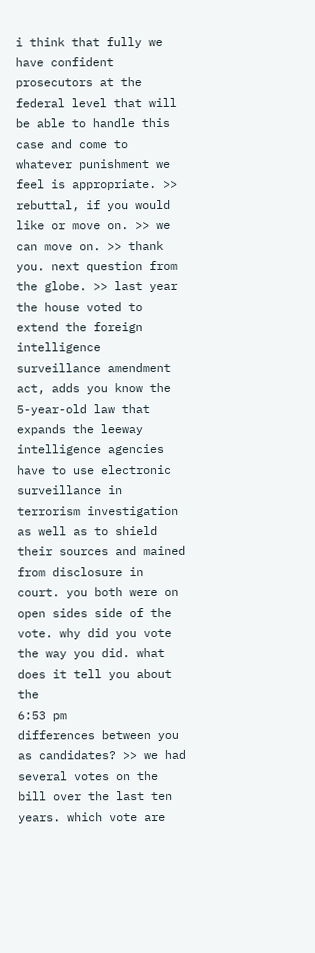i think that fully we have confident prosecutors at the federal level that will be able to handle this case and come to whatever punishment we feel is appropriate. >> rebuttal, if you would like or move on. >> we can move on. >> thank you. next question from the globe. >> last year the house voted to extend the foreign intelligence surveillance amendment act, adds you know the 5-year-old law that expands the leeway intelligence agencies have to use electronic surveillance in terrorism investigation as well as to shield their sources and mained from disclosure in court. you both were on open sides side of the vote. why did you vote the way you did. what does it tell you about the
6:53 pm
differences between you as candidates? >> we had several votes on the bill over the last ten years. which vote are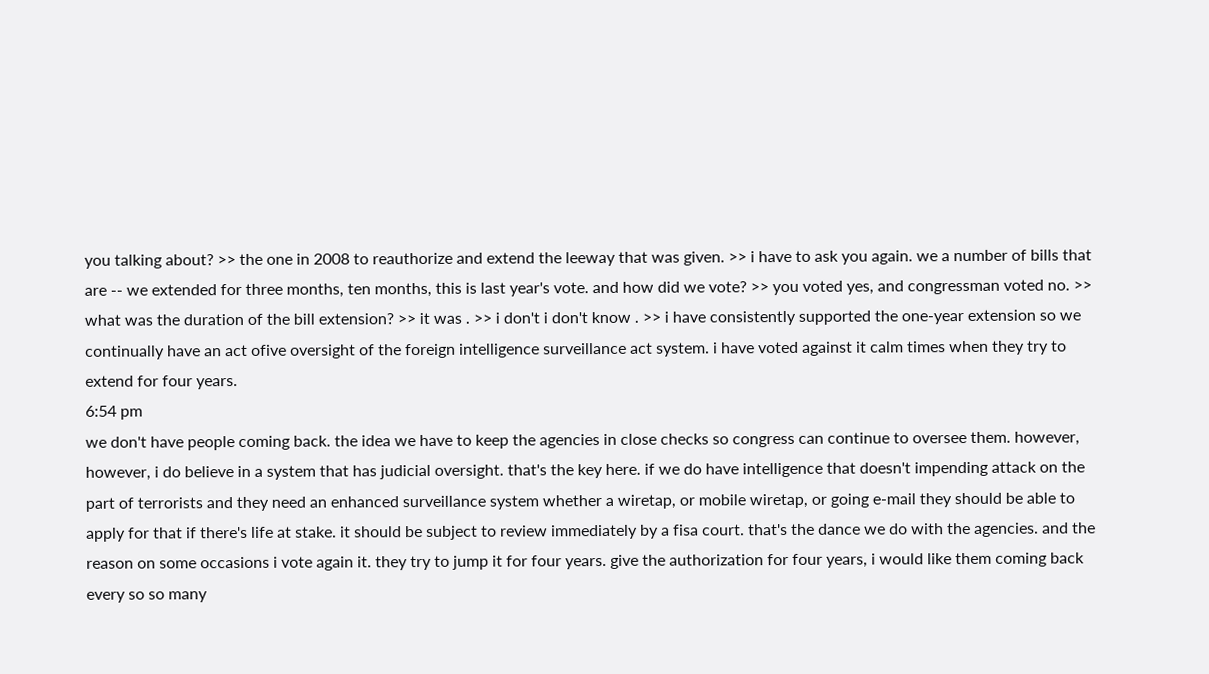you talking about? >> the one in 2008 to reauthorize and extend the leeway that was given. >> i have to ask you again. we a number of bills that are -- we extended for three months, ten months, this is last year's vote. and how did we vote? >> you voted yes, and congressman voted no. >> what was the duration of the bill extension? >> it was . >> i don't i don't know . >> i have consistently supported the one-year extension so we continually have an act ofive oversight of the foreign intelligence surveillance act system. i have voted against it calm times when they try to extend for four years.
6:54 pm
we don't have people coming back. the idea we have to keep the agencies in close checks so congress can continue to oversee them. however, however, i do believe in a system that has judicial oversight. that's the key here. if we do have intelligence that doesn't impending attack on the part of terrorists and they need an enhanced surveillance system whether a wiretap, or mobile wiretap, or going e-mail they should be able to apply for that if there's life at stake. it should be subject to review immediately by a fisa court. that's the dance we do with the agencies. and the reason on some occasions i vote again it. they try to jump it for four years. give the authorization for four years, i would like them coming back every so so many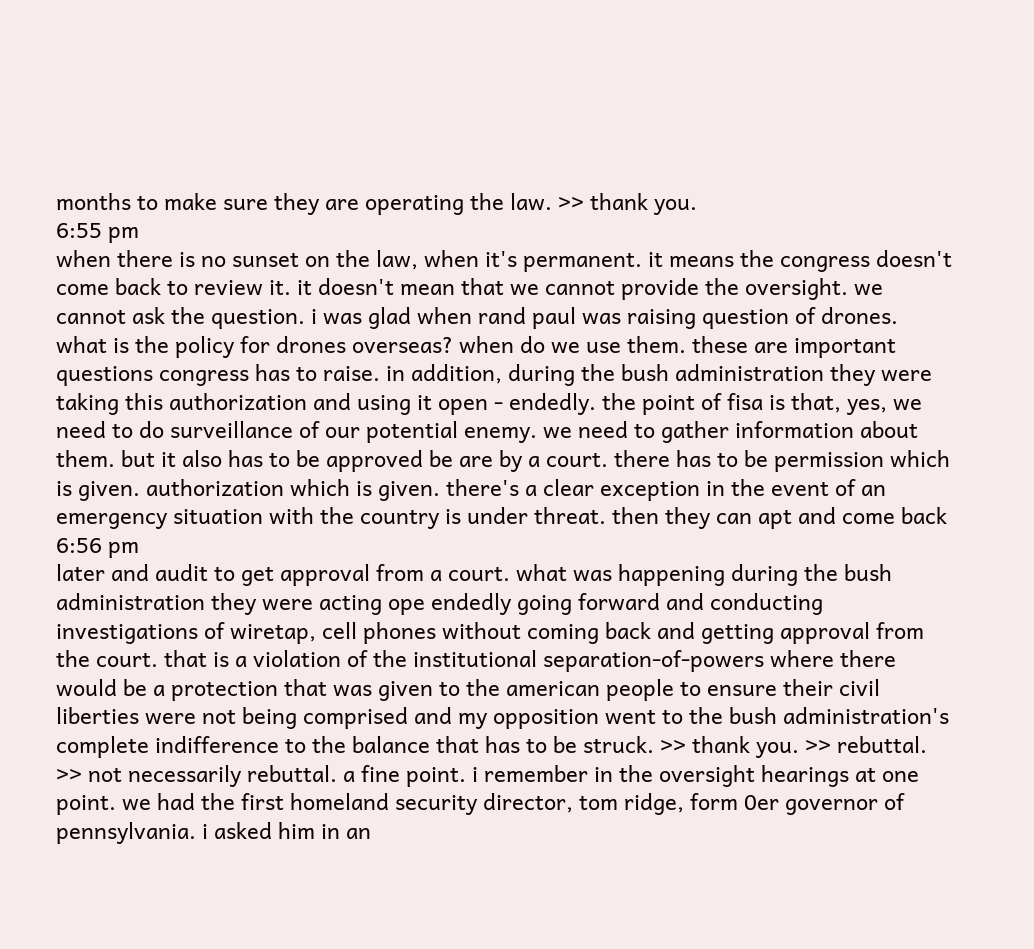months to make sure they are operating the law. >> thank you.
6:55 pm
when there is no sunset on the law, when it's permanent. it means the congress doesn't come back to review it. it doesn't mean that we cannot provide the oversight. we cannot ask the question. i was glad when rand paul was raising question of drones. what is the policy for drones overseas? when do we use them. these are important questions congress has to raise. in addition, during the bush administration they were taking this authorization and using it open - endedly. the point of fisa is that, yes, we need to do surveillance of our potential enemy. we need to gather information about them. but it also has to be approved be are by a court. there has to be permission which is given. authorization which is given. there's a clear exception in the event of an emergency situation with the country is under threat. then they can apt and come back
6:56 pm
later and audit to get approval from a court. what was happening during the bush administration they were acting ope endedly going forward and conducting investigations of wiretap, cell phones without coming back and getting approval from the court. that is a violation of the institutional separation-of-powers where there would be a protection that was given to the american people to ensure their civil liberties were not being comprised and my opposition went to the bush administration's complete indifference to the balance that has to be struck. >> thank you. >> rebuttal. >> not necessarily rebuttal. a fine point. i remember in the oversight hearings at one point. we had the first homeland security director, tom ridge, form 0er governor of pennsylvania. i asked him in an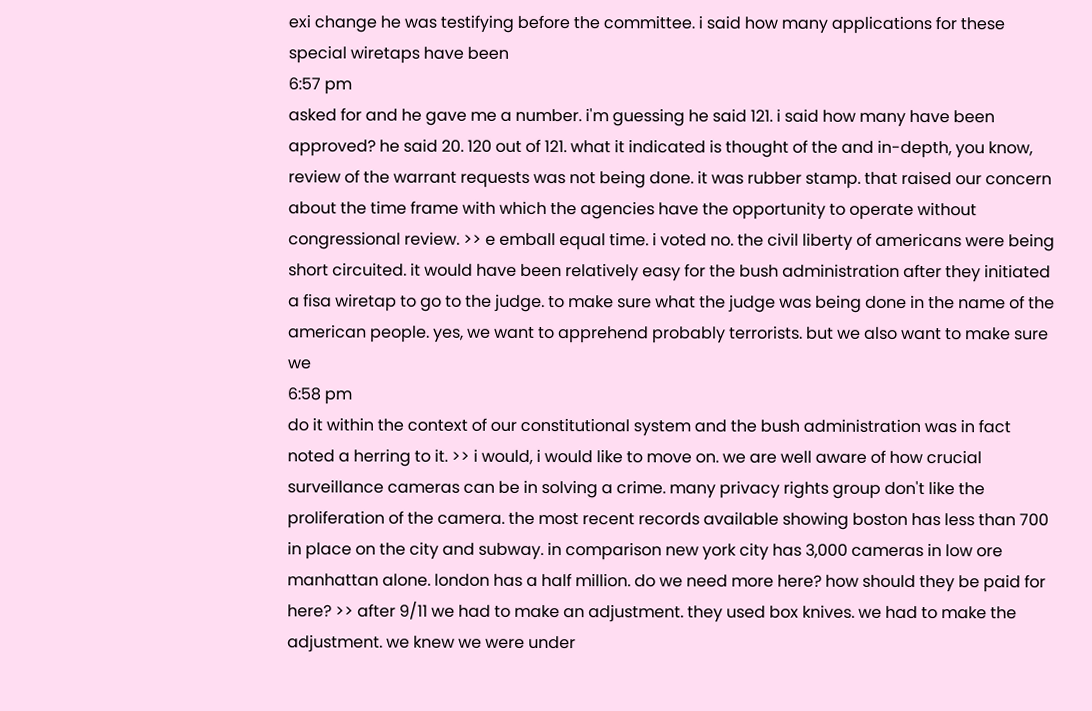exi change he was testifying before the committee. i said how many applications for these special wiretaps have been
6:57 pm
asked for and he gave me a number. i'm guessing he said 121. i said how many have been approved? he said 20. 120 out of 121. what it indicated is thought of the and in-depth, you know, review of the warrant requests was not being done. it was rubber stamp. that raised our concern about the time frame with which the agencies have the opportunity to operate without congressional review. >> e emball equal time. i voted no. the civil liberty of americans were being short circuited. it would have been relatively easy for the bush administration after they initiated a fisa wiretap to go to the judge. to make sure what the judge was being done in the name of the american people. yes, we want to apprehend probably terrorists. but we also want to make sure we
6:58 pm
do it within the context of our constitutional system and the bush administration was in fact noted a herring to it. >> i would, i would like to move on. we are well aware of how crucial surveillance cameras can be in solving a crime. many privacy rights group don't like the proliferation of the camera. the most recent records available showing boston has less than 700 in place on the city and subway. in comparison new york city has 3,000 cameras in low ore manhattan alone. london has a half million. do we need more here? how should they be paid for here? >> after 9/11 we had to make an adjustment. they used box knives. we had to make the adjustment. we knew we were under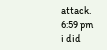attack.
6:59 pm
i did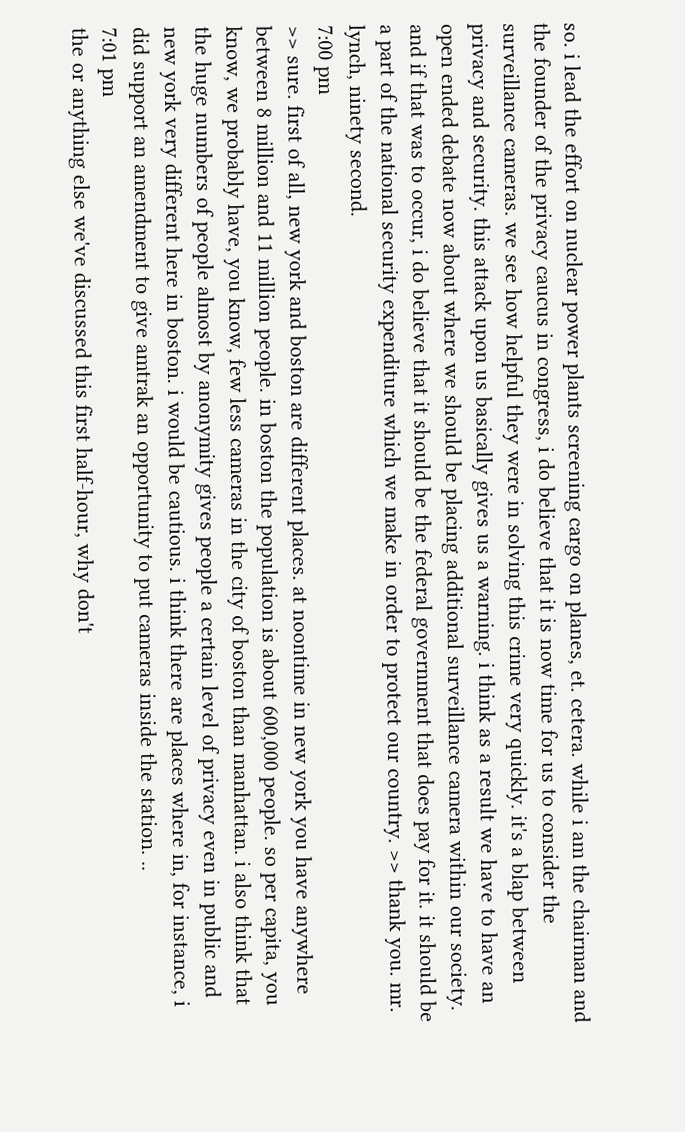so. i lead the effort on nuclear power plants screening cargo on planes, et. cetera. while i am the chairman and the founder of the privacy caucus in congress, i do believe that it is now time for us to consider the surveillance cameras. we see how helpful they were in solving this crime very quickly. it's a blap between privacy and security. this attack upon us basically gives us a warning. i think as a result we have to have an open ended debate now about where we should be placing additional surveillance camera within our society. and if that was to occur, i do believe that it should be the federal government that does pay for it. it should be a part of the national security expenditure which we make in order to protect our country. >> thank you. mr. lynch, ninety second.
7:00 pm
>> sure. first of all, new york and boston are different places. at noontime in new york you have anywhere between 8 million and 11 million people. in boston the population is about 600,000 people. so per capita, you know, we probably have, you know, few less cameras in the city of boston than manhattan. i also think that the huge numbers of people almost by anonymity gives people a certain level of privacy even in public and new york very different here in boston. i would be cautious. i think there are places where in, for instance, i did support an amendment to give amtrak an opportunity to put cameras inside the station. ..
7:01 pm
the or anything else we've discussed this first half-hour, why don't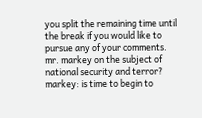you split the remaining time until the break if you would like to pursue any of your comments. mr. markey on the subject of national security and terror? markey: is time to begin to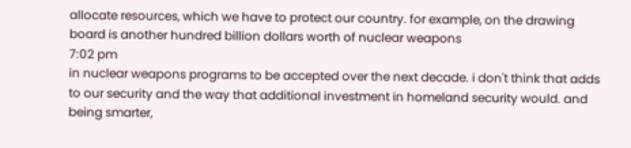allocate resources, which we have to protect our country. for example, on the drawing board is another hundred billion dollars worth of nuclear weapons
7:02 pm
in nuclear weapons programs to be accepted over the next decade. i don't think that adds to our security and the way that additional investment in homeland security would. and being smarter,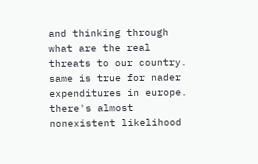and thinking through what are the real threats to our country. same is true for nader expenditures in europe. there's almost nonexistent likelihood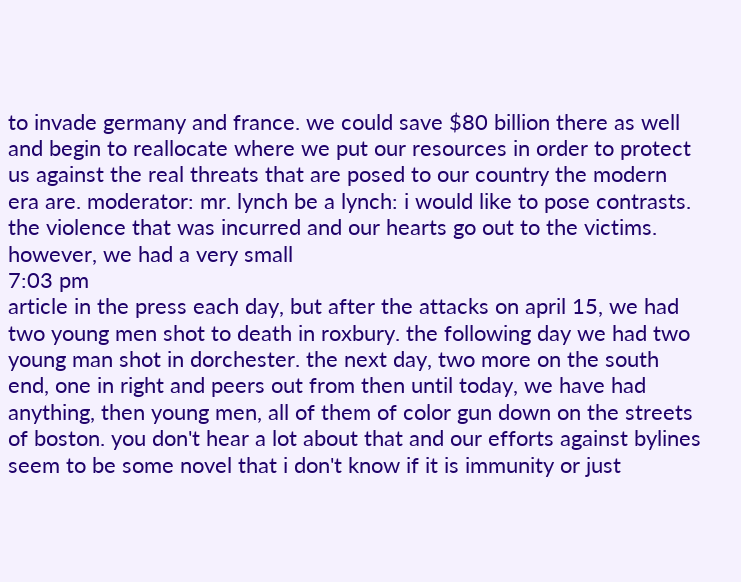to invade germany and france. we could save $80 billion there as well and begin to reallocate where we put our resources in order to protect us against the real threats that are posed to our country the modern era are. moderator: mr. lynch be a lynch: i would like to pose contrasts. the violence that was incurred and our hearts go out to the victims. however, we had a very small
7:03 pm
article in the press each day, but after the attacks on april 15, we had two young men shot to death in roxbury. the following day we had two young man shot in dorchester. the next day, two more on the south end, one in right and peers out from then until today, we have had anything, then young men, all of them of color gun down on the streets of boston. you don't hear a lot about that and our efforts against bylines seem to be some novel that i don't know if it is immunity or just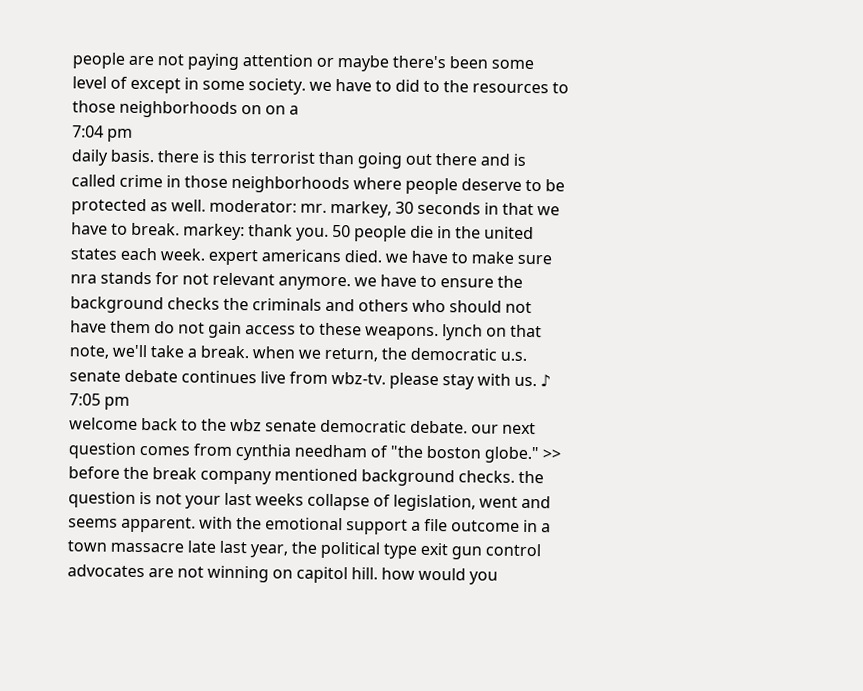people are not paying attention or maybe there's been some level of except in some society. we have to did to the resources to those neighborhoods on on a
7:04 pm
daily basis. there is this terrorist than going out there and is called crime in those neighborhoods where people deserve to be protected as well. moderator: mr. markey, 30 seconds in that we have to break. markey: thank you. 50 people die in the united states each week. expert americans died. we have to make sure nra stands for not relevant anymore. we have to ensure the background checks the criminals and others who should not have them do not gain access to these weapons. lynch on that note, we'll take a break. when we return, the democratic u.s. senate debate continues live from wbz-tv. please stay with us. ♪
7:05 pm
welcome back to the wbz senate democratic debate. our next question comes from cynthia needham of "the boston globe." >> before the break company mentioned background checks. the question is not your last weeks collapse of legislation, went and seems apparent. with the emotional support a file outcome in a town massacre late last year, the political type exit gun control advocates are not winning on capitol hill. how would you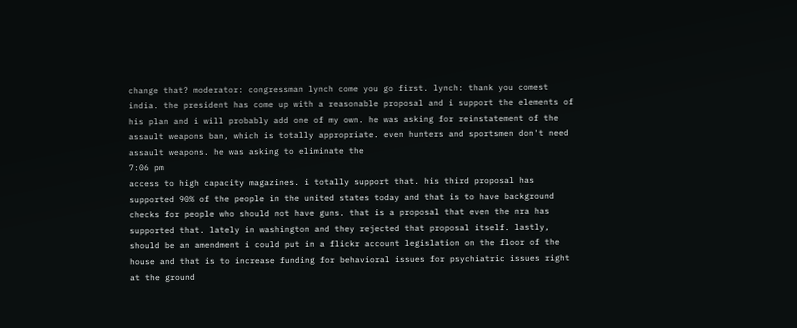change that? moderator: congressman lynch come you go first. lynch: thank you comest india. the president has come up with a reasonable proposal and i support the elements of his plan and i will probably add one of my own. he was asking for reinstatement of the assault weapons ban, which is totally appropriate. even hunters and sportsmen don't need assault weapons. he was asking to eliminate the
7:06 pm
access to high capacity magazines. i totally support that. his third proposal has supported 90% of the people in the united states today and that is to have background checks for people who should not have guns. that is a proposal that even the nra has supported that. lately in washington and they rejected that proposal itself. lastly, should be an amendment i could put in a flickr account legislation on the floor of the house and that is to increase funding for behavioral issues for psychiatric issues right at the ground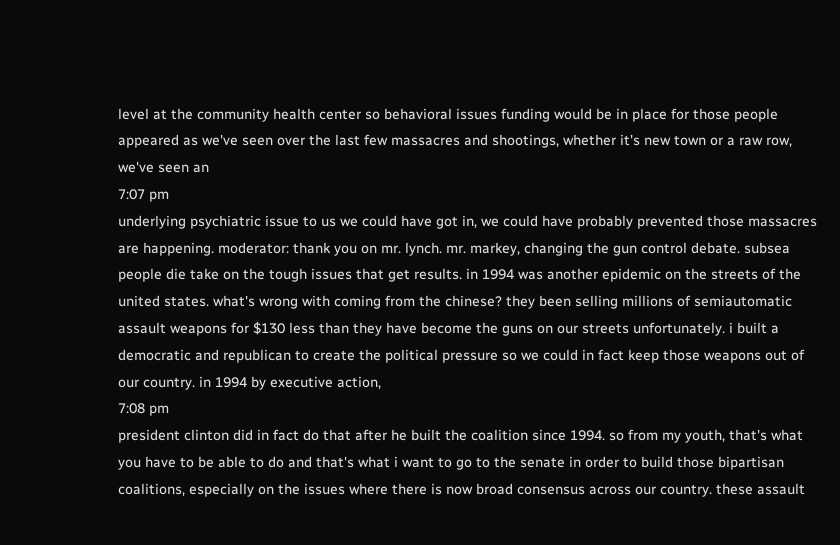level at the community health center so behavioral issues funding would be in place for those people appeared as we've seen over the last few massacres and shootings, whether it's new town or a raw row, we've seen an
7:07 pm
underlying psychiatric issue to us we could have got in, we could have probably prevented those massacres are happening. moderator: thank you on mr. lynch. mr. markey, changing the gun control debate. subsea people die take on the tough issues that get results. in 1994 was another epidemic on the streets of the united states. what's wrong with coming from the chinese? they been selling millions of semiautomatic assault weapons for $130 less than they have become the guns on our streets unfortunately. i built a democratic and republican to create the political pressure so we could in fact keep those weapons out of our country. in 1994 by executive action,
7:08 pm
president clinton did in fact do that after he built the coalition since 1994. so from my youth, that's what you have to be able to do and that's what i want to go to the senate in order to build those bipartisan coalitions, especially on the issues where there is now broad consensus across our country. these assault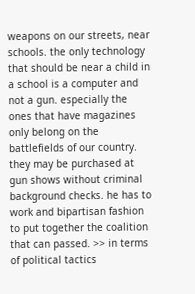weapons on our streets, near schools. the only technology that should be near a child in a school is a computer and not a gun. especially the ones that have magazines only belong on the battlefields of our country. they may be purchased at gun shows without criminal background checks. he has to work and bipartisan fashion to put together the coalition that can passed. >> in terms of political tactics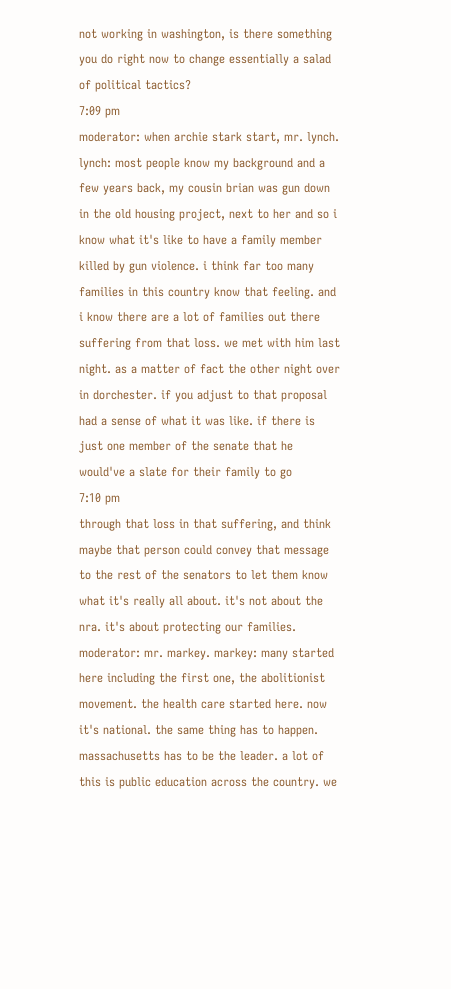not working in washington, is there something you do right now to change essentially a salad of political tactics?
7:09 pm
moderator: when archie stark start, mr. lynch. lynch: most people know my background and a few years back, my cousin brian was gun down in the old housing project, next to her and so i know what it's like to have a family member killed by gun violence. i think far too many families in this country know that feeling. and i know there are a lot of families out there suffering from that loss. we met with him last night. as a matter of fact the other night over in dorchester. if you adjust to that proposal had a sense of what it was like. if there is just one member of the senate that he would've a slate for their family to go
7:10 pm
through that loss in that suffering, and think maybe that person could convey that message to the rest of the senators to let them know what it's really all about. it's not about the nra. it's about protecting our families. moderator: mr. markey. markey: many started here including the first one, the abolitionist movement. the health care started here. now it's national. the same thing has to happen. massachusetts has to be the leader. a lot of this is public education across the country. we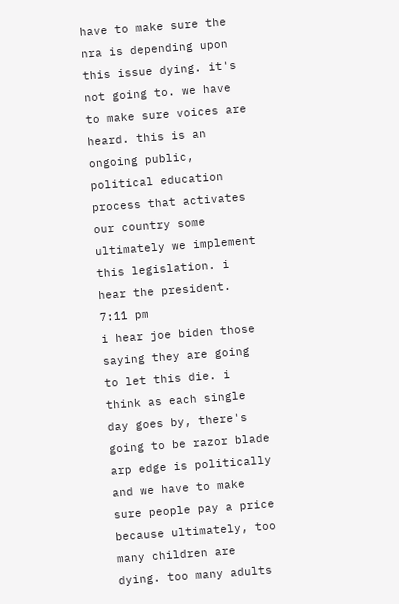have to make sure the nra is depending upon this issue dying. it's not going to. we have to make sure voices are heard. this is an ongoing public, political education process that activates our country some ultimately we implement this legislation. i hear the president.
7:11 pm
i hear joe biden those saying they are going to let this die. i think as each single day goes by, there's going to be razor blade arp edge is politically and we have to make sure people pay a price because ultimately, too many children are dying. too many adults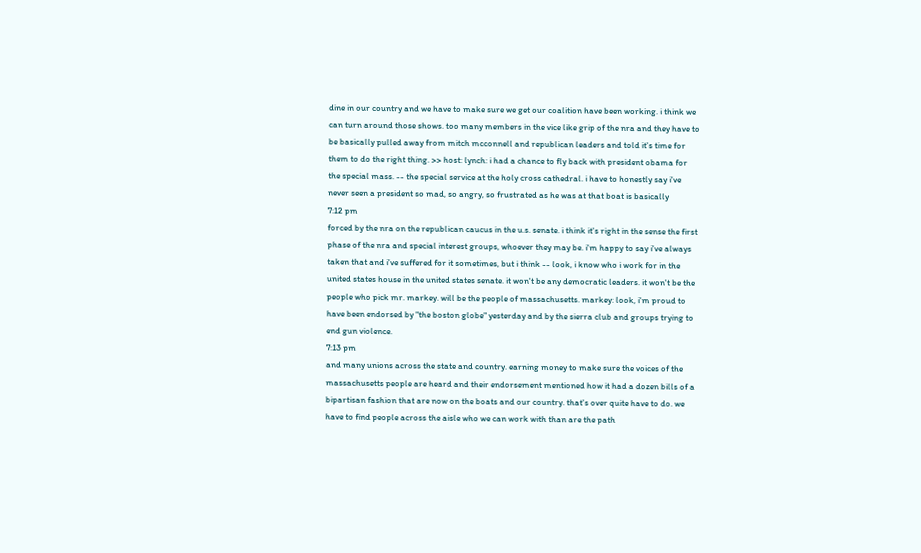dine in our country and we have to make sure we get our coalition have been working. i think we can turn around those shows. too many members in the vice like grip of the nra and they have to be basically pulled away from mitch mcconnell and republican leaders and told it's time for them to do the right thing. >> host: lynch: i had a chance to fly back with president obama for the special mass. -- the special service at the holy cross cathedral. i have to honestly say i've never seen a president so mad, so angry, so frustrated as he was at that boat is basically
7:12 pm
forced by the nra on the republican caucus in the u.s. senate. i think it's right in the sense the first phase of the nra and special interest groups, whoever they may be. i'm happy to say i've always taken that and i've suffered for it sometimes, but i think -- look, i know who i work for in the united states house in the united states senate. it won't be any democratic leaders. it won't be the people who pick mr. markey. will be the people of massachusetts. markey: look, i'm proud to have been endorsed by "the boston globe" yesterday and by the sierra club and groups trying to end gun violence.
7:13 pm
and many unions across the state and country. earning money to make sure the voices of the massachusetts people are heard and their endorsement mentioned how it had a dozen bills of a bipartisan fashion that are now on the boats and our country. that's over quite have to do. we have to find people across the aisle who we can work with than are the path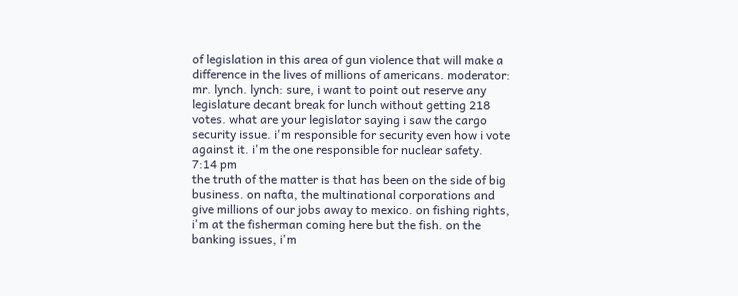of legislation in this area of gun violence that will make a difference in the lives of millions of americans. moderator: mr. lynch. lynch: sure, i want to point out reserve any legislature decant break for lunch without getting 218 votes. what are your legislator saying i saw the cargo security issue. i'm responsible for security even how i vote against it. i'm the one responsible for nuclear safety.
7:14 pm
the truth of the matter is that has been on the side of big business. on nafta, the multinational corporations and give millions of our jobs away to mexico. on fishing rights, i'm at the fisherman coming here but the fish. on the banking issues, i'm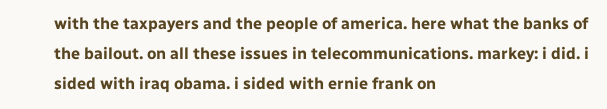with the taxpayers and the people of america. here what the banks of the bailout. on all these issues in telecommunications. markey: i did. i sided with iraq obama. i sided with ernie frank on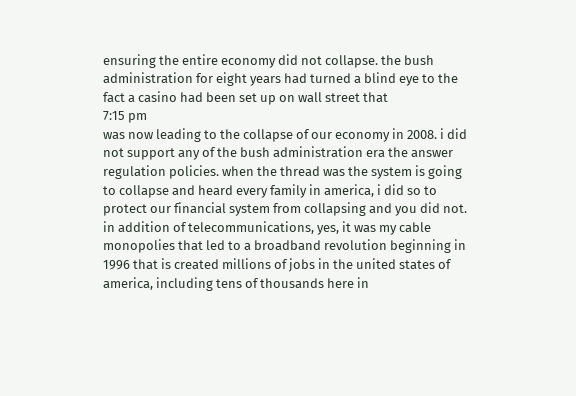ensuring the entire economy did not collapse. the bush administration for eight years had turned a blind eye to the fact a casino had been set up on wall street that
7:15 pm
was now leading to the collapse of our economy in 2008. i did not support any of the bush administration era the answer regulation policies. when the thread was the system is going to collapse and heard every family in america, i did so to protect our financial system from collapsing and you did not. in addition of telecommunications, yes, it was my cable monopolies that led to a broadband revolution beginning in 1996 that is created millions of jobs in the united states of america, including tens of thousands here in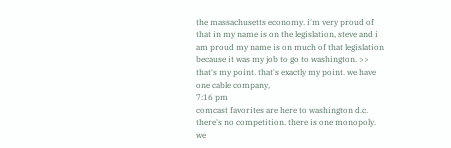the massachusetts economy. i'm very proud of that in my name is on the legislation, steve and i am proud my name is on much of that legislation because it was my job to go to washington. >> that's my point. that's exactly my point. we have one cable company,
7:16 pm
comcast favorites are here to washington d.c. there's no competition. there is one monopoly. we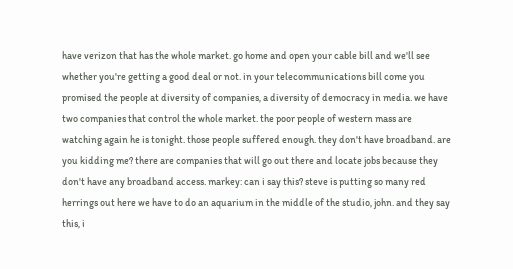have verizon that has the whole market. go home and open your cable bill and we'll see whether you're getting a good deal or not. in your telecommunications bill come you promised the people at diversity of companies, a diversity of democracy in media. we have two companies that control the whole market. the poor people of western mass are watching again he is tonight. those people suffered enough. they don't have broadband. are you kidding me? there are companies that will go out there and locate jobs because they don't have any broadband access. markey: can i say this? steve is putting so many red herrings out here we have to do an aquarium in the middle of the studio, john. and they say this, i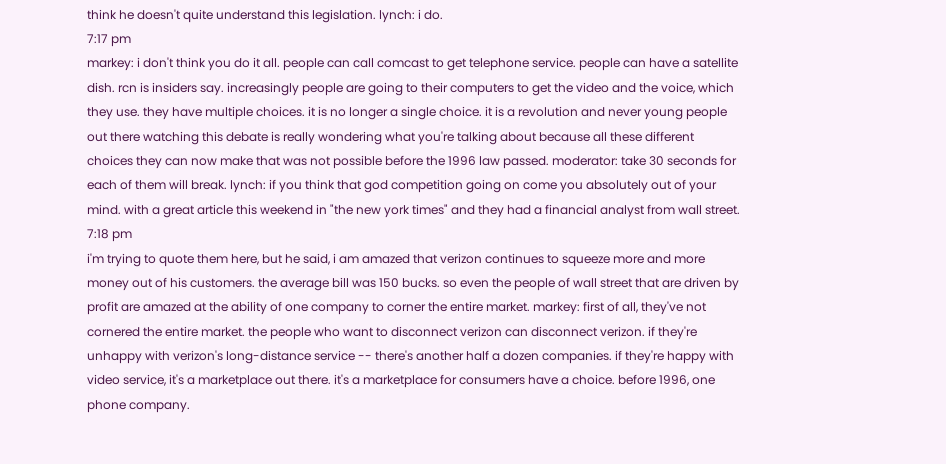think he doesn't quite understand this legislation. lynch: i do.
7:17 pm
markey: i don't think you do it all. people can call comcast to get telephone service. people can have a satellite dish. rcn is insiders say. increasingly people are going to their computers to get the video and the voice, which they use. they have multiple choices. it is no longer a single choice. it is a revolution and never young people out there watching this debate is really wondering what you're talking about because all these different choices they can now make that was not possible before the 1996 law passed. moderator: take 30 seconds for each of them will break. lynch: if you think that god competition going on come you absolutely out of your mind. with a great article this weekend in "the new york times" and they had a financial analyst from wall street.
7:18 pm
i'm trying to quote them here, but he said, i am amazed that verizon continues to squeeze more and more money out of his customers. the average bill was 150 bucks. so even the people of wall street that are driven by profit are amazed at the ability of one company to corner the entire market. markey: first of all, they've not cornered the entire market. the people who want to disconnect verizon can disconnect verizon. if they're unhappy with verizon's long-distance service -- there's another half a dozen companies. if they're happy with video service, it's a marketplace out there. it's a marketplace for consumers have a choice. before 1996, one phone company.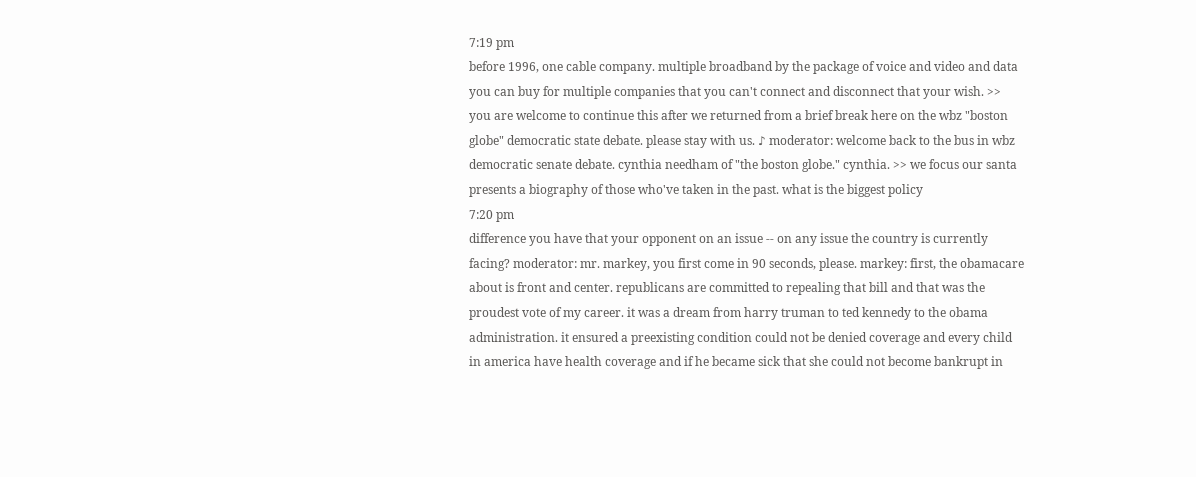7:19 pm
before 1996, one cable company. multiple broadband by the package of voice and video and data you can buy for multiple companies that you can't connect and disconnect that your wish. >> you are welcome to continue this after we returned from a brief break here on the wbz "boston globe" democratic state debate. please stay with us. ♪ moderator: welcome back to the bus in wbz democratic senate debate. cynthia needham of "the boston globe." cynthia. >> we focus our santa presents a biography of those who've taken in the past. what is the biggest policy
7:20 pm
difference you have that your opponent on an issue -- on any issue the country is currently facing? moderator: mr. markey, you first come in 90 seconds, please. markey: first, the obamacare about is front and center. republicans are committed to repealing that bill and that was the proudest vote of my career. it was a dream from harry truman to ted kennedy to the obama administration. it ensured a preexisting condition could not be denied coverage and every child in america have health coverage and if he became sick that she could not become bankrupt in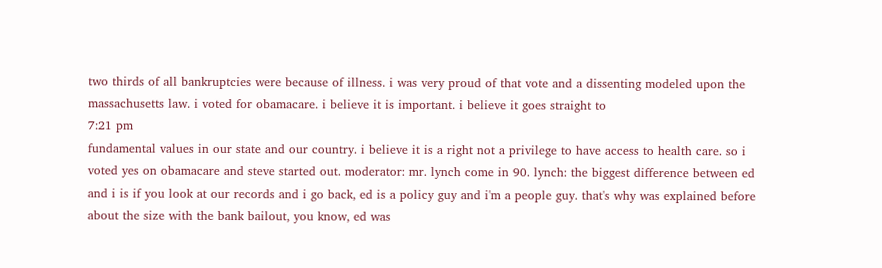two thirds of all bankruptcies were because of illness. i was very proud of that vote and a dissenting modeled upon the massachusetts law. i voted for obamacare. i believe it is important. i believe it goes straight to
7:21 pm
fundamental values in our state and our country. i believe it is a right not a privilege to have access to health care. so i voted yes on obamacare and steve started out. moderator: mr. lynch come in 90. lynch: the biggest difference between ed and i is if you look at our records and i go back, ed is a policy guy and i'm a people guy. that's why was explained before about the size with the bank bailout, you know, ed was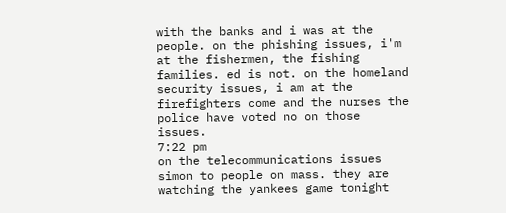with the banks and i was at the people. on the phishing issues, i'm at the fishermen, the fishing families. ed is not. on the homeland security issues, i am at the firefighters come and the nurses the police have voted no on those issues.
7:22 pm
on the telecommunications issues simon to people on mass. they are watching the yankees game tonight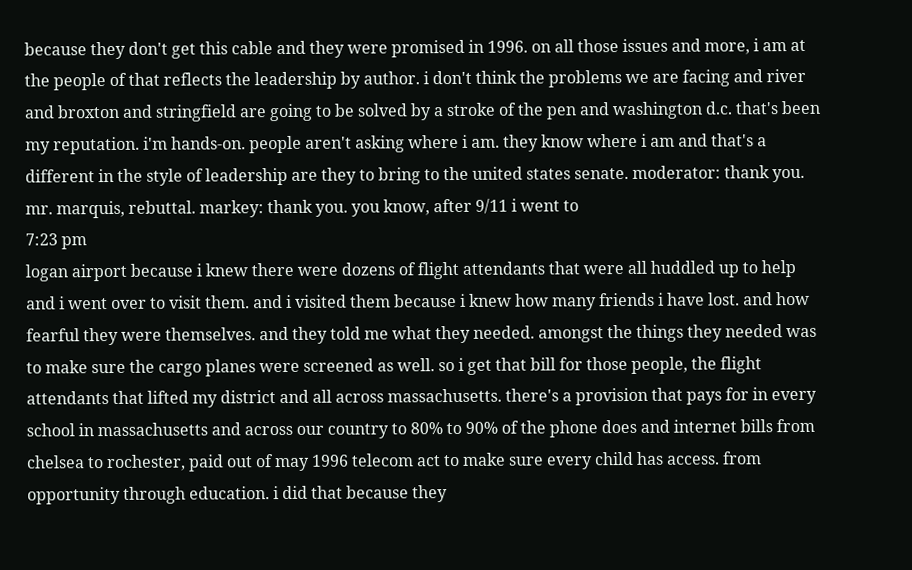because they don't get this cable and they were promised in 1996. on all those issues and more, i am at the people of that reflects the leadership by author. i don't think the problems we are facing and river and broxton and stringfield are going to be solved by a stroke of the pen and washington d.c. that's been my reputation. i'm hands-on. people aren't asking where i am. they know where i am and that's a different in the style of leadership are they to bring to the united states senate. moderator: thank you. mr. marquis, rebuttal. markey: thank you. you know, after 9/11 i went to
7:23 pm
logan airport because i knew there were dozens of flight attendants that were all huddled up to help and i went over to visit them. and i visited them because i knew how many friends i have lost. and how fearful they were themselves. and they told me what they needed. amongst the things they needed was to make sure the cargo planes were screened as well. so i get that bill for those people, the flight attendants that lifted my district and all across massachusetts. there's a provision that pays for in every school in massachusetts and across our country to 80% to 90% of the phone does and internet bills from chelsea to rochester, paid out of may 1996 telecom act to make sure every child has access. from opportunity through education. i did that because they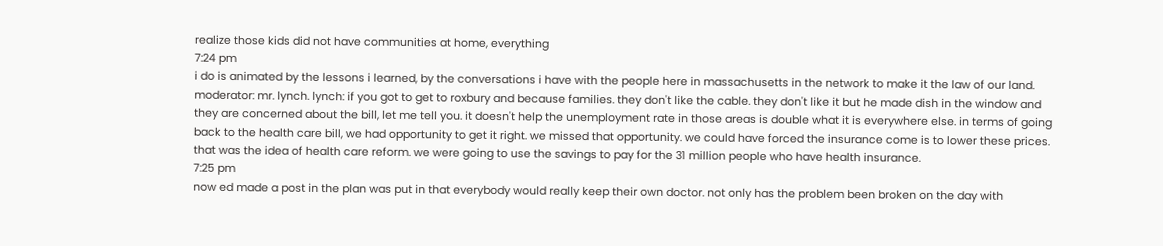realize those kids did not have communities at home, everything
7:24 pm
i do is animated by the lessons i learned, by the conversations i have with the people here in massachusetts in the network to make it the law of our land. moderator: mr. lynch. lynch: if you got to get to roxbury and because families. they don't like the cable. they don't like it but he made dish in the window and they are concerned about the bill, let me tell you. it doesn't help the unemployment rate in those areas is double what it is everywhere else. in terms of going back to the health care bill, we had opportunity to get it right. we missed that opportunity. we could have forced the insurance come is to lower these prices. that was the idea of health care reform. we were going to use the savings to pay for the 31 million people who have health insurance.
7:25 pm
now ed made a post in the plan was put in that everybody would really keep their own doctor. not only has the problem been broken on the day with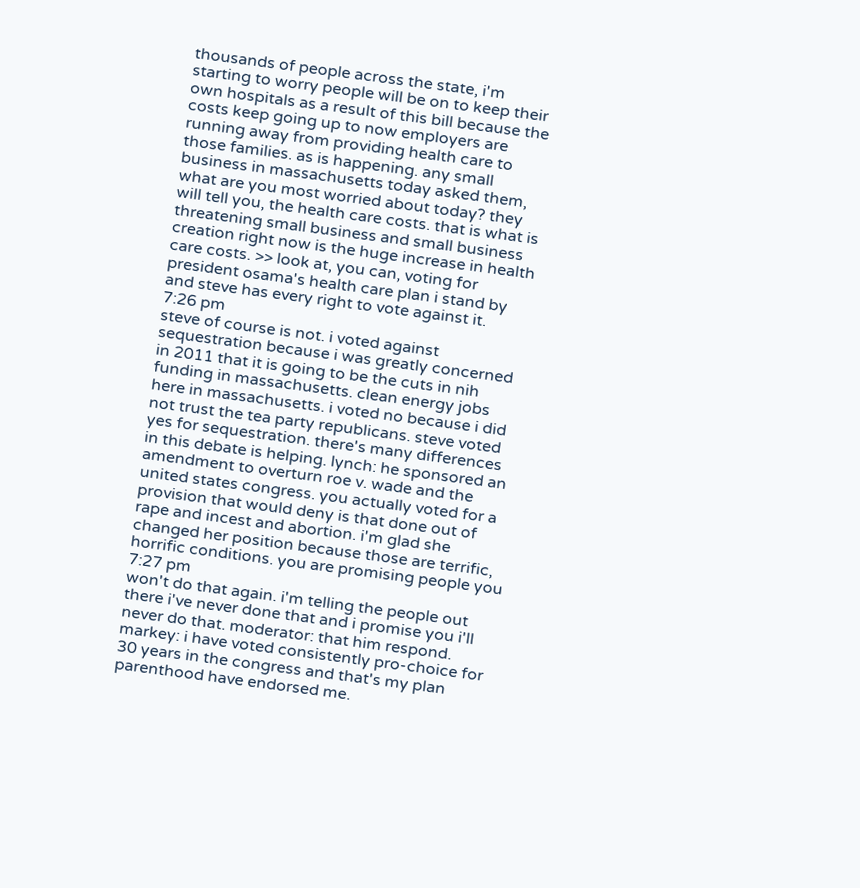thousands of people across the state, i'm starting to worry people will be on to keep their own hospitals as a result of this bill because the costs keep going up to now employers are running away from providing health care to those families. as is happening. any small business in massachusetts today asked them, what are you most worried about today? they will tell you, the health care costs. that is what is threatening small business and small business creation right now is the huge increase in health care costs. >> look at, you can, voting for president osama's health care plan i stand by and steve has every right to vote against it.
7:26 pm
steve of course is not. i voted against sequestration because i was greatly concerned in 2011 that it is going to be the cuts in nih funding in massachusetts. clean energy jobs here in massachusetts. i voted no because i did not trust the tea party republicans. steve voted yes for sequestration. there's many differences in this debate is helping. lynch: he sponsored an amendment to overturn roe v. wade and the united states congress. you actually voted for a provision that would deny is that done out of rape and incest and abortion. i'm glad she changed her position because those are terrific, horrific conditions. you are promising people you
7:27 pm
won't do that again. i'm telling the people out there i've never done that and i promise you i'll never do that. moderator: that him respond. markey: i have voted consistently pro-choice for 30 years in the congress and that's my plan parenthood have endorsed me.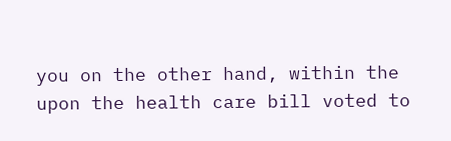you on the other hand, within the upon the health care bill voted to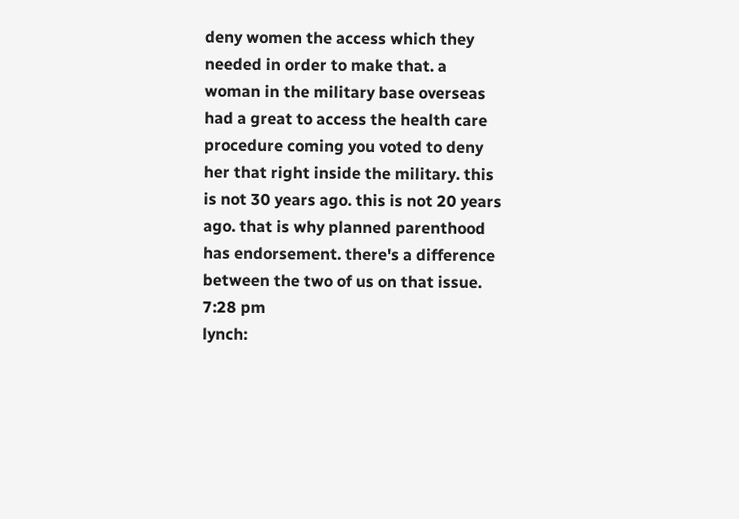deny women the access which they needed in order to make that. a woman in the military base overseas had a great to access the health care procedure coming you voted to deny her that right inside the military. this is not 30 years ago. this is not 20 years ago. that is why planned parenthood has endorsement. there's a difference between the two of us on that issue.
7:28 pm
lynch: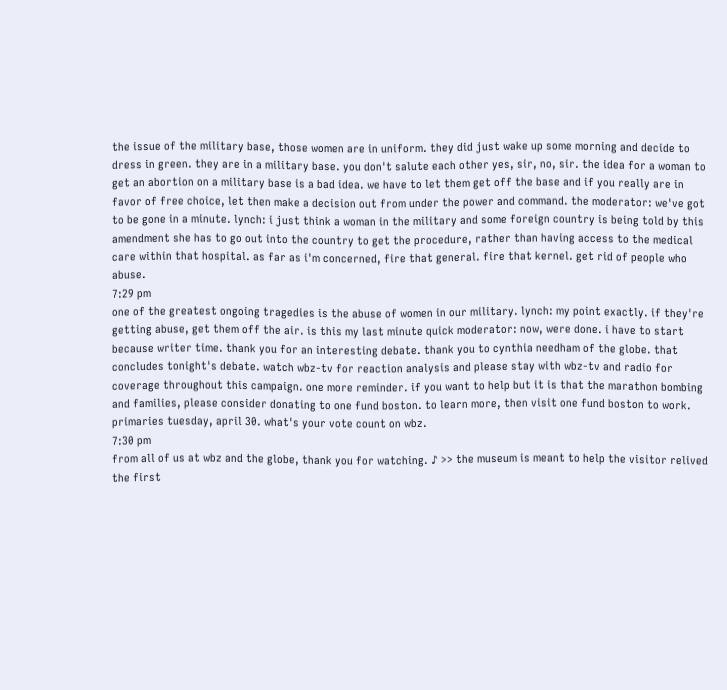the issue of the military base, those women are in uniform. they did just wake up some morning and decide to dress in green. they are in a military base. you don't salute each other yes, sir, no, sir. the idea for a woman to get an abortion on a military base is a bad idea. we have to let them get off the base and if you really are in favor of free choice, let then make a decision out from under the power and command. the moderator: we've got to be gone in a minute. lynch: i just think a woman in the military and some foreign country is being told by this amendment she has to go out into the country to get the procedure, rather than having access to the medical care within that hospital. as far as i'm concerned, fire that general. fire that kernel. get rid of people who abuse.
7:29 pm
one of the greatest ongoing tragedies is the abuse of women in our military. lynch: my point exactly. if they're getting abuse, get them off the air. is this my last minute quick moderator: now, were done. i have to start because writer time. thank you for an interesting debate. thank you to cynthia needham of the globe. that concludes tonight's debate. watch wbz-tv for reaction analysis and please stay with wbz-tv and radio for coverage throughout this campaign. one more reminder. if you want to help but it is that the marathon bombing and families, please consider donating to one fund boston. to learn more, then visit one fund boston to work. primaries tuesday, april 30. what's your vote count on wbz.
7:30 pm
from all of us at wbz and the globe, thank you for watching. ♪ >> the museum is meant to help the visitor relived the first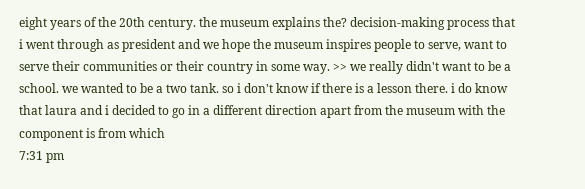eight years of the 20th century. the museum explains the? decision-making process that i went through as president and we hope the museum inspires people to serve, want to serve their communities or their country in some way. >> we really didn't want to be a school. we wanted to be a two tank. so i don't know if there is a lesson there. i do know that laura and i decided to go in a different direction apart from the museum with the component is from which
7:31 pm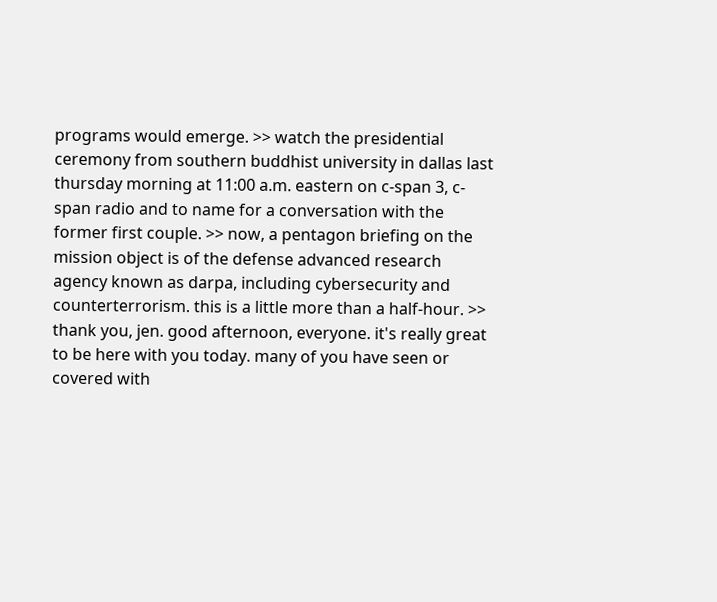programs would emerge. >> watch the presidential ceremony from southern buddhist university in dallas last thursday morning at 11:00 a.m. eastern on c-span 3, c-span radio and to name for a conversation with the former first couple. >> now, a pentagon briefing on the mission object is of the defense advanced research agency known as darpa, including cybersecurity and counterterrorism. this is a little more than a half-hour. >> thank you, jen. good afternoon, everyone. it's really great to be here with you today. many of you have seen or covered with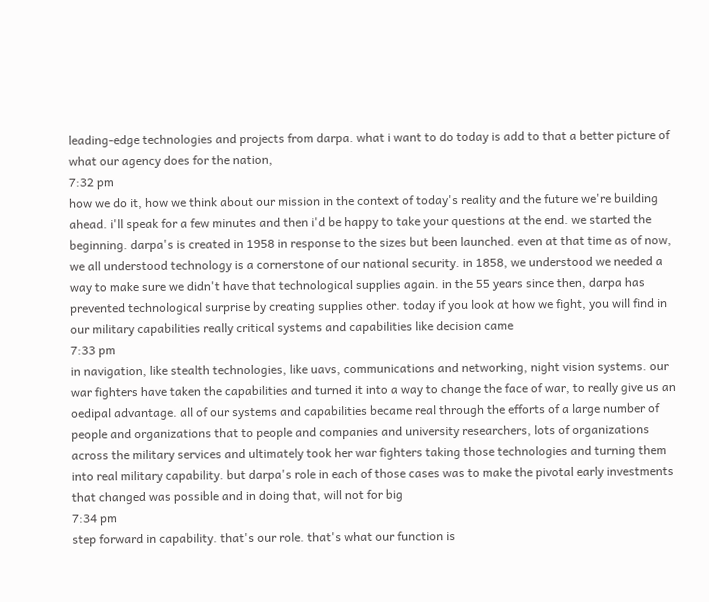leading-edge technologies and projects from darpa. what i want to do today is add to that a better picture of what our agency does for the nation,
7:32 pm
how we do it, how we think about our mission in the context of today's reality and the future we're building ahead. i'll speak for a few minutes and then i'd be happy to take your questions at the end. we started the beginning. darpa's is created in 1958 in response to the sizes but been launched. even at that time as of now, we all understood technology is a cornerstone of our national security. in 1858, we understood we needed a way to make sure we didn't have that technological supplies again. in the 55 years since then, darpa has prevented technological surprise by creating supplies other. today if you look at how we fight, you will find in our military capabilities really critical systems and capabilities like decision came
7:33 pm
in navigation, like stealth technologies, like uavs, communications and networking, night vision systems. our war fighters have taken the capabilities and turned it into a way to change the face of war, to really give us an oedipal advantage. all of our systems and capabilities became real through the efforts of a large number of people and organizations that to people and companies and university researchers, lots of organizations across the military services and ultimately took her war fighters taking those technologies and turning them into real military capability. but darpa's role in each of those cases was to make the pivotal early investments that changed was possible and in doing that, will not for big
7:34 pm
step forward in capability. that's our role. that's what our function is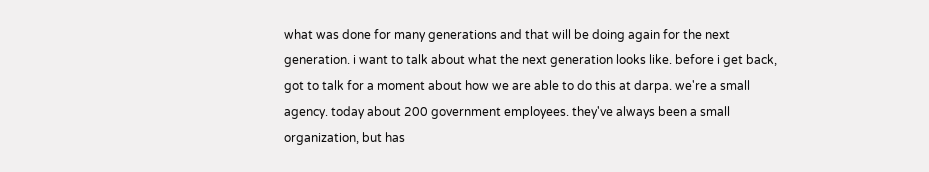what was done for many generations and that will be doing again for the next generation. i want to talk about what the next generation looks like. before i get back, got to talk for a moment about how we are able to do this at darpa. we're a small agency. today about 200 government employees. they've always been a small organization, but has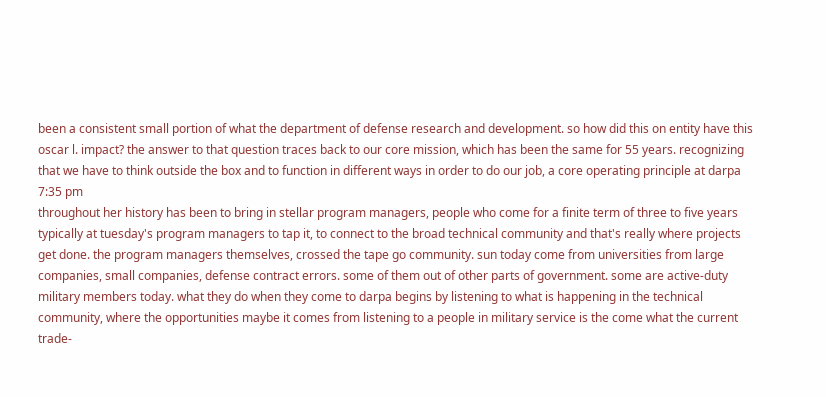been a consistent small portion of what the department of defense research and development. so how did this on entity have this oscar l. impact? the answer to that question traces back to our core mission, which has been the same for 55 years. recognizing that we have to think outside the box and to function in different ways in order to do our job, a core operating principle at darpa
7:35 pm
throughout her history has been to bring in stellar program managers, people who come for a finite term of three to five years typically at tuesday's program managers to tap it, to connect to the broad technical community and that's really where projects get done. the program managers themselves, crossed the tape go community. sun today come from universities from large companies, small companies, defense contract errors. some of them out of other parts of government. some are active-duty military members today. what they do when they come to darpa begins by listening to what is happening in the technical community, where the opportunities maybe it comes from listening to a people in military service is the come what the current trade-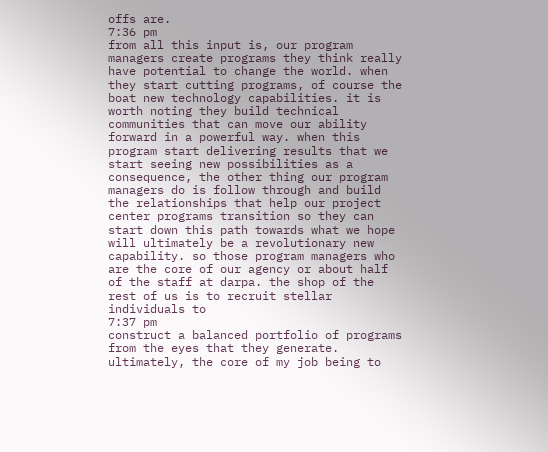offs are.
7:36 pm
from all this input is, our program managers create programs they think really have potential to change the world. when they start cutting programs, of course the boat new technology capabilities. it is worth noting they build technical communities that can move our ability forward in a powerful way. when this program start delivering results that we start seeing new possibilities as a consequence, the other thing our program managers do is follow through and build the relationships that help our project center programs transition so they can start down this path towards what we hope will ultimately be a revolutionary new capability. so those program managers who are the core of our agency or about half of the staff at darpa. the shop of the rest of us is to recruit stellar individuals to
7:37 pm
construct a balanced portfolio of programs from the eyes that they generate. ultimately, the core of my job being to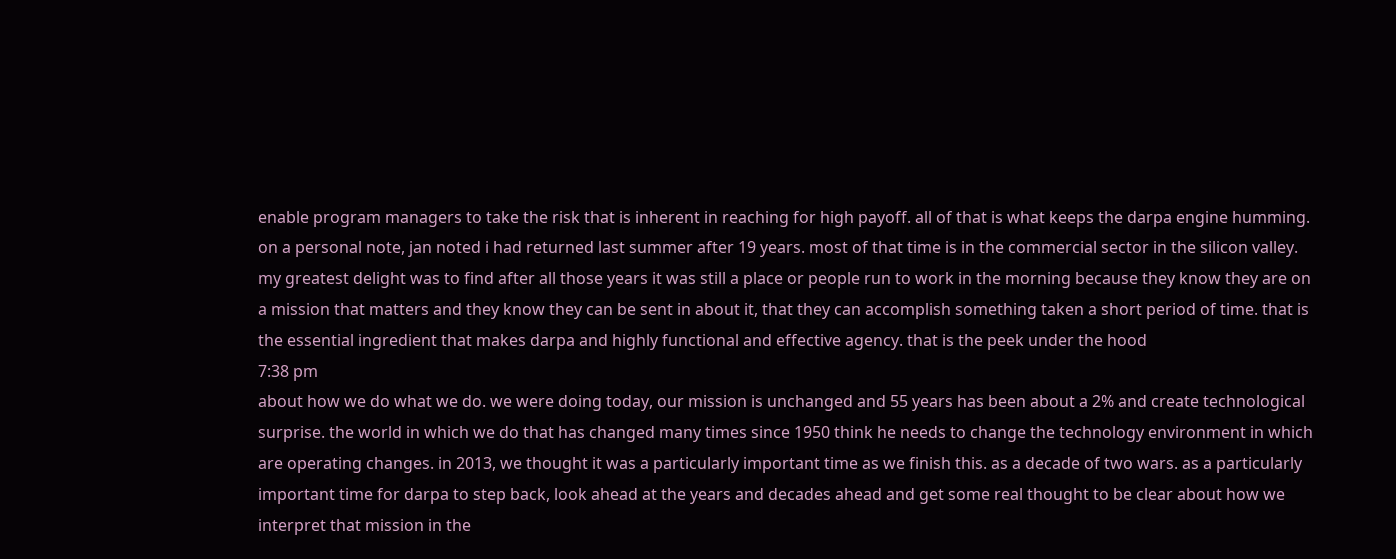enable program managers to take the risk that is inherent in reaching for high payoff. all of that is what keeps the darpa engine humming. on a personal note, jan noted i had returned last summer after 19 years. most of that time is in the commercial sector in the silicon valley. my greatest delight was to find after all those years it was still a place or people run to work in the morning because they know they are on a mission that matters and they know they can be sent in about it, that they can accomplish something taken a short period of time. that is the essential ingredient that makes darpa and highly functional and effective agency. that is the peek under the hood
7:38 pm
about how we do what we do. we were doing today, our mission is unchanged and 55 years has been about a 2% and create technological surprise. the world in which we do that has changed many times since 1950 think he needs to change the technology environment in which are operating changes. in 2013, we thought it was a particularly important time as we finish this. as a decade of two wars. as a particularly important time for darpa to step back, look ahead at the years and decades ahead and get some real thought to be clear about how we interpret that mission in the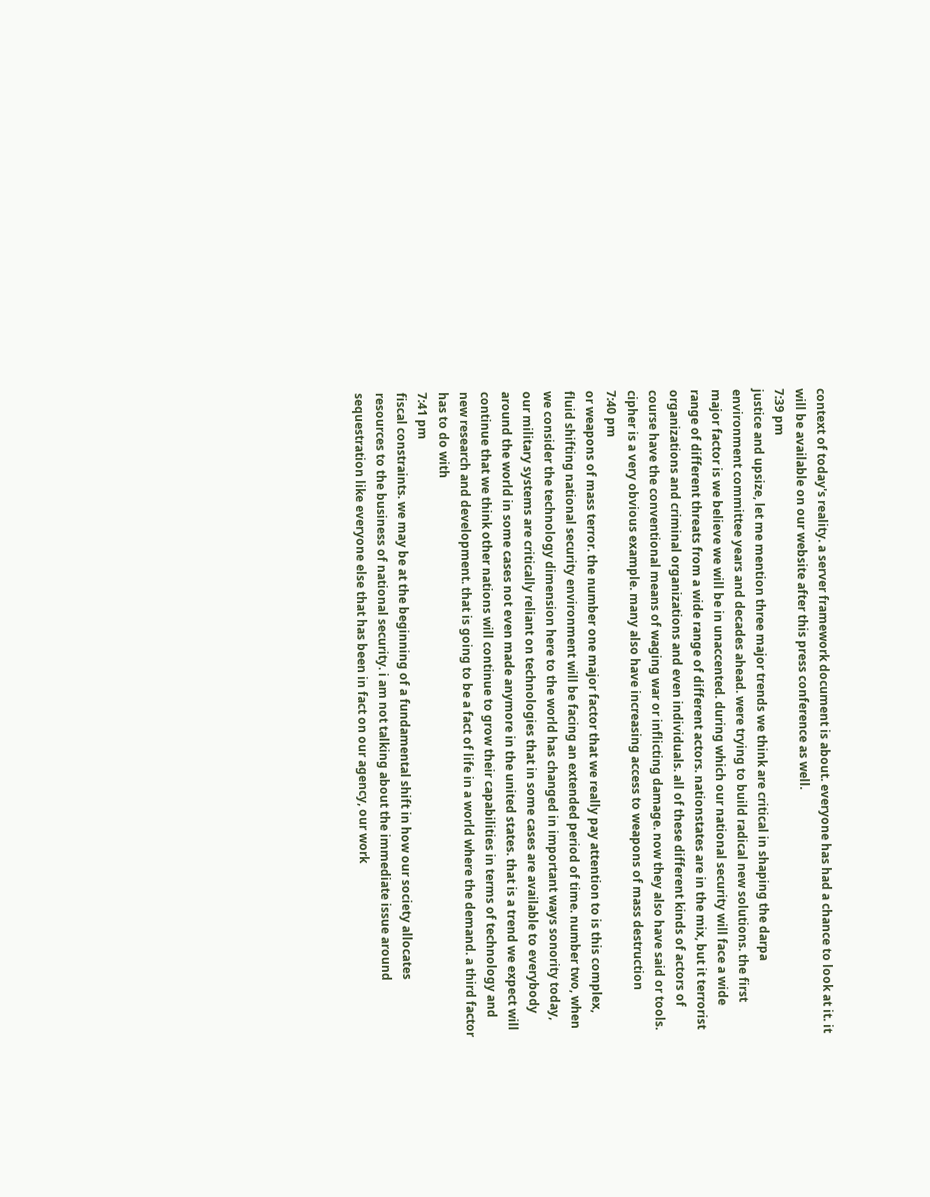context of today's reality. a server framework document is about. everyone has had a chance to look at it. it will be available on our website after this press conference as well.
7:39 pm
justice and upsize, let me mention three major trends we think are critical in shaping the darpa environment committee years and decades ahead. were trying to build radical new solutions. the first major factor is we believe we will be in unaccented. during which our national security will face a wide range of different threats from a wide range of different actors. nationstates are in the mix, but it terrorist organizations and criminal organizations and even individuals. all of these different kinds of actors of course have the conventional means of waging war or inflicting damage. now they also have said or tools. cipher is a very obvious example. many also have increasing access to weapons of mass destruction
7:40 pm
or weapons of mass terror. the number one major factor that we really pay attention to is this complex, fluid shifting national security environment will be facing an extended period of time. number two, when we consider the technology dimension here to the world has changed in important ways sonority today, our military systems are critically reliant on technologies that in some cases are available to everybody around the world in some cases not even made anymore in the united states. that is a trend we expect will continue that we think other nations will continue to grow their capabilities in terms of technology and new research and development. that is going to be a fact of life in a world where the demand. a third factor has to do with
7:41 pm
fiscal constraints. we may be at the beginning of a fundamental shift in how our society allocates resources to the business of national security. i am not talking about the immediate issue around sequestration like everyone else that has been in fact on our agency, our work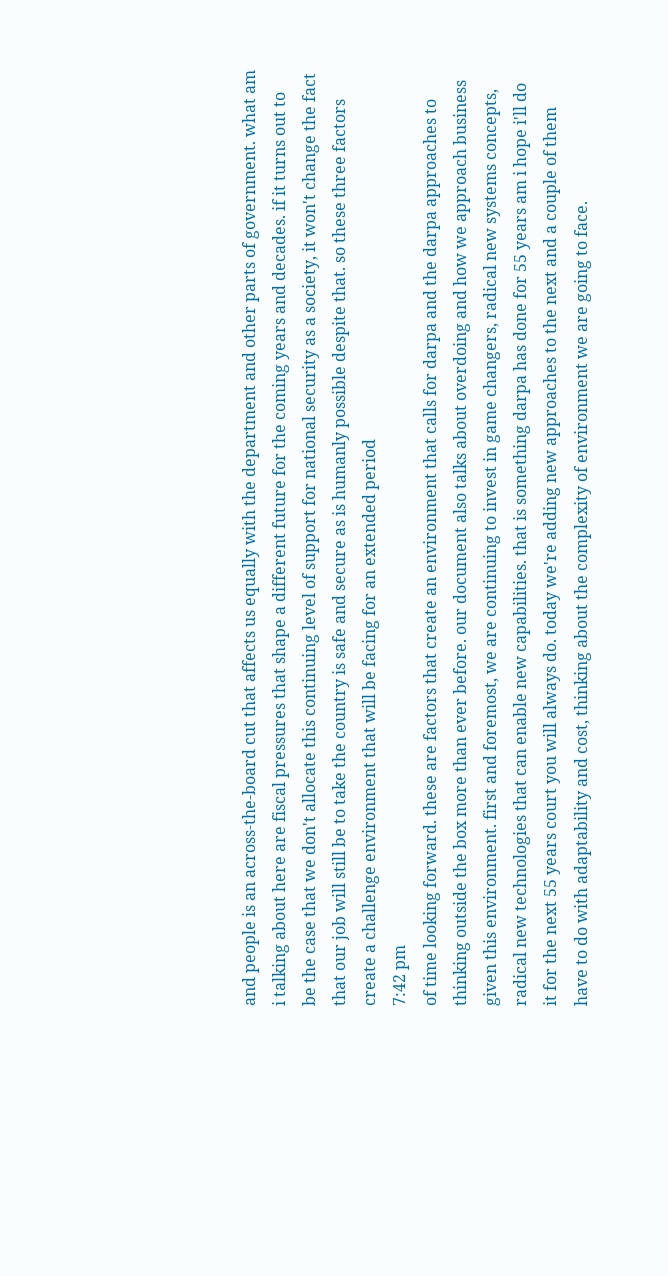and people is an across-the-board cut that affects us equally with the department and other parts of government. what am i talking about here are fiscal pressures that shape a different future for the coming years and decades. if it turns out to be the case that we don't allocate this continuing level of support for national security as a society, it won't change the fact that our job will still be to take the country is safe and secure as is humanly possible despite that. so these three factors create a challenge environment that will be facing for an extended period
7:42 pm
of time looking forward. these are factors that create an environment that calls for darpa and the darpa approaches to thinking outside the box more than ever before. our document also talks about overdoing and how we approach business given this environment. first and foremost, we are continuing to invest in game changers, radical new systems concepts, radical new technologies that can enable new capabilities. that is something darpa has done for 55 years am i hope i'll do it for the next 55 years court you will always do. today we're adding new approaches to the next and a couple of them have to do with adaptability and cost, thinking about the complexity of environment we are going to face.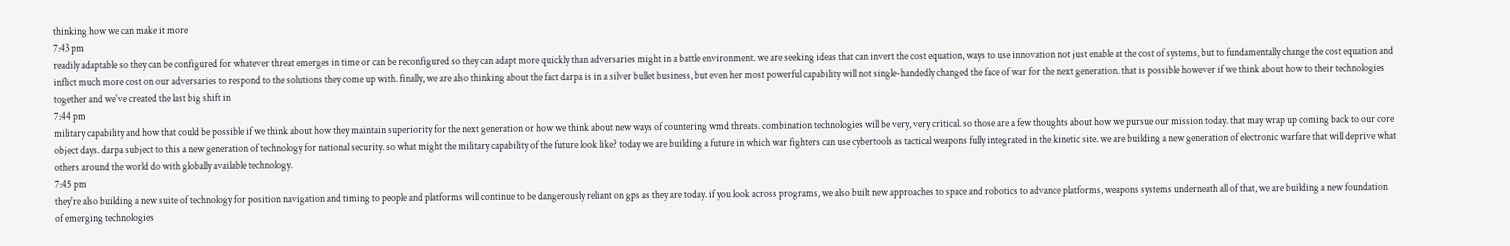thinking how we can make it more
7:43 pm
readily adaptable so they can be configured for whatever threat emerges in time or can be reconfigured so they can adapt more quickly than adversaries might in a battle environment. we are seeking ideas that can invert the cost equation, ways to use innovation not just enable at the cost of systems, but to fundamentally change the cost equation and inflict much more cost on our adversaries to respond to the solutions they come up with. finally, we are also thinking about the fact darpa is in a silver bullet business, but even her most powerful capability will not single-handedly changed the face of war for the next generation. that is possible however if we think about how to their technologies together and we've created the last big shift in
7:44 pm
military capability and how that could be possible if we think about how they maintain superiority for the next generation or how we think about new ways of countering wmd threats. combination technologies will be very, very critical. so those are a few thoughts about how we pursue our mission today. that may wrap up coming back to our core object days. darpa subject to this a new generation of technology for national security. so what might the military capability of the future look like? today we are building a future in which war fighters can use cybertools as tactical weapons fully integrated in the kinetic site. we are building a new generation of electronic warfare that will deprive what others around the world do with globally available technology.
7:45 pm
they're also building a new suite of technology for position navigation and timing to people and platforms will continue to be dangerously reliant on gps as they are today. if you look across programs, we also built new approaches to space and robotics to advance platforms, weapons systems underneath all of that, we are building a new foundation of emerging technologies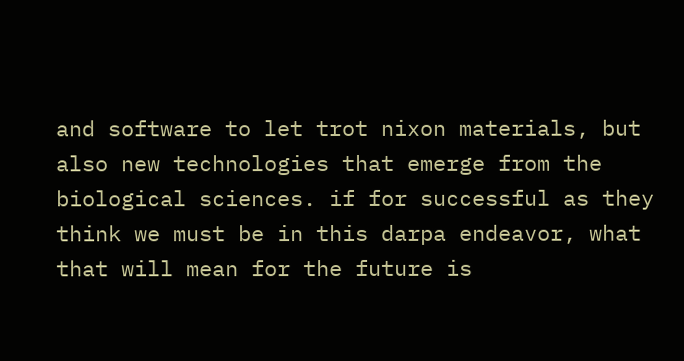and software to let trot nixon materials, but also new technologies that emerge from the biological sciences. if for successful as they think we must be in this darpa endeavor, what that will mean for the future is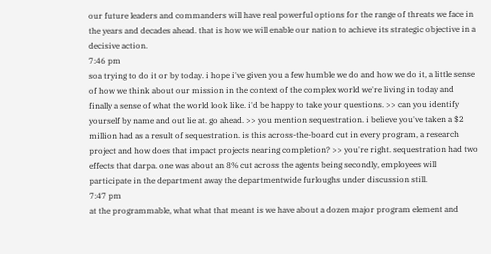our future leaders and commanders will have real powerful options for the range of threats we face in the years and decades ahead. that is how we will enable our nation to achieve its strategic objective in a decisive action.
7:46 pm
soa trying to do it or by today. i hope i've given you a few humble we do and how we do it, a little sense of how we think about our mission in the context of the complex world we're living in today and finally a sense of what the world look like. i'd be happy to take your questions. >> can you identify yourself by name and out lie at. go ahead. >> you mention sequestration. i believe you've taken a $2 million had as a result of sequestration. is this across-the-board cut in every program, a research project and how does that impact projects nearing completion? >> you're right. sequestration had two effects that darpa. one was about an 8% cut across the agents being secondly, employees will participate in the department away the departmentwide furloughs under discussion still.
7:47 pm
at the programmable, what what that meant is we have about a dozen major program element and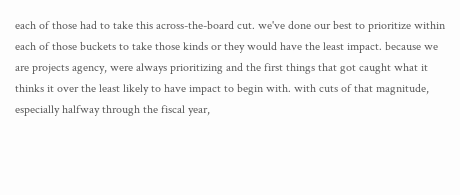each of those had to take this across-the-board cut. we've done our best to prioritize within each of those buckets to take those kinds or they would have the least impact. because we are projects agency, were always prioritizing and the first things that got caught what it thinks it over the least likely to have impact to begin with. with cuts of that magnitude, especially halfway through the fiscal year,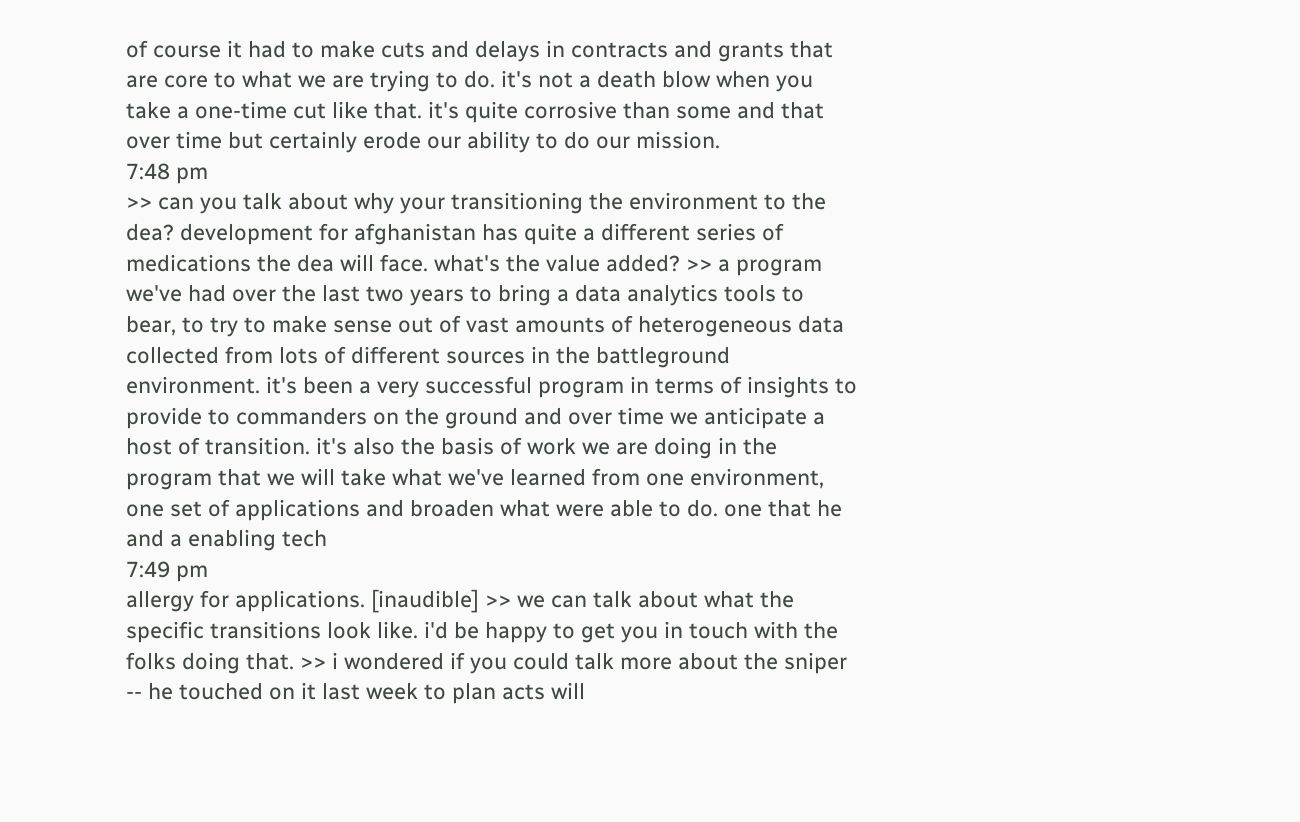of course it had to make cuts and delays in contracts and grants that are core to what we are trying to do. it's not a death blow when you take a one-time cut like that. it's quite corrosive than some and that over time but certainly erode our ability to do our mission.
7:48 pm
>> can you talk about why your transitioning the environment to the dea? development for afghanistan has quite a different series of medications the dea will face. what's the value added? >> a program we've had over the last two years to bring a data analytics tools to bear, to try to make sense out of vast amounts of heterogeneous data collected from lots of different sources in the battleground environment. it's been a very successful program in terms of insights to provide to commanders on the ground and over time we anticipate a host of transition. it's also the basis of work we are doing in the program that we will take what we've learned from one environment, one set of applications and broaden what were able to do. one that he and a enabling tech
7:49 pm
allergy for applications. [inaudible] >> we can talk about what the specific transitions look like. i'd be happy to get you in touch with the folks doing that. >> i wondered if you could talk more about the sniper -- he touched on it last week to plan acts will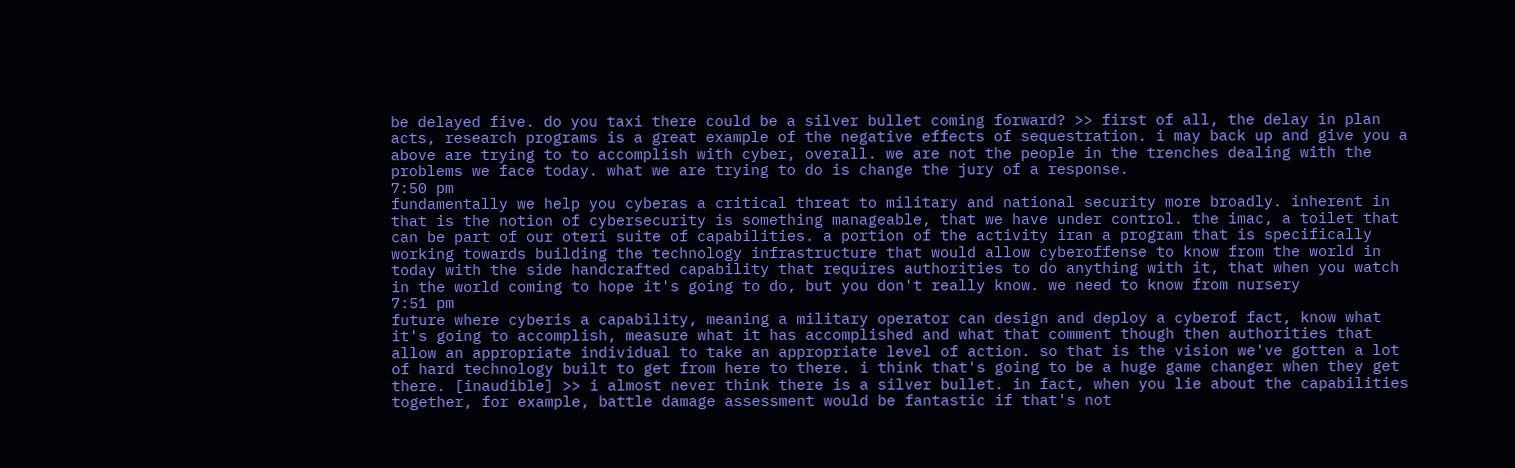be delayed five. do you taxi there could be a silver bullet coming forward? >> first of all, the delay in plan acts, research programs is a great example of the negative effects of sequestration. i may back up and give you a above are trying to to accomplish with cyber, overall. we are not the people in the trenches dealing with the problems we face today. what we are trying to do is change the jury of a response.
7:50 pm
fundamentally we help you cyberas a critical threat to military and national security more broadly. inherent in that is the notion of cybersecurity is something manageable, that we have under control. the imac, a toilet that can be part of our oteri suite of capabilities. a portion of the activity iran a program that is specifically working towards building the technology infrastructure that would allow cyberoffense to know from the world in today with the side handcrafted capability that requires authorities to do anything with it, that when you watch in the world coming to hope it's going to do, but you don't really know. we need to know from nursery
7:51 pm
future where cyberis a capability, meaning a military operator can design and deploy a cyberof fact, know what it's going to accomplish, measure what it has accomplished and what that comment though then authorities that allow an appropriate individual to take an appropriate level of action. so that is the vision we've gotten a lot of hard technology built to get from here to there. i think that's going to be a huge game changer when they get there. [inaudible] >> i almost never think there is a silver bullet. in fact, when you lie about the capabilities together, for example, battle damage assessment would be fantastic if that's not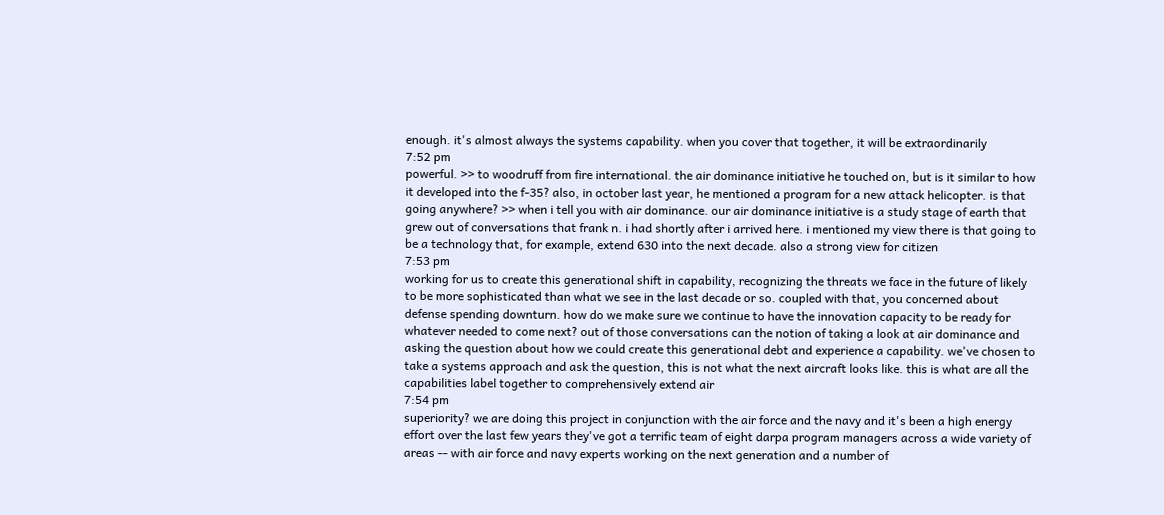enough. it's almost always the systems capability. when you cover that together, it will be extraordinarily
7:52 pm
powerful. >> to woodruff from fire international. the air dominance initiative he touched on, but is it similar to how it developed into the f-35? also, in october last year, he mentioned a program for a new attack helicopter. is that going anywhere? >> when i tell you with air dominance. our air dominance initiative is a study stage of earth that grew out of conversations that frank n. i had shortly after i arrived here. i mentioned my view there is that going to be a technology that, for example, extend 630 into the next decade. also a strong view for citizen
7:53 pm
working for us to create this generational shift in capability, recognizing the threats we face in the future of likely to be more sophisticated than what we see in the last decade or so. coupled with that, you concerned about defense spending downturn. how do we make sure we continue to have the innovation capacity to be ready for whatever needed to come next? out of those conversations can the notion of taking a look at air dominance and asking the question about how we could create this generational debt and experience a capability. we've chosen to take a systems approach and ask the question, this is not what the next aircraft looks like. this is what are all the capabilities label together to comprehensively extend air
7:54 pm
superiority? we are doing this project in conjunction with the air force and the navy and it's been a high energy effort over the last few years they've got a terrific team of eight darpa program managers across a wide variety of areas -- with air force and navy experts working on the next generation and a number of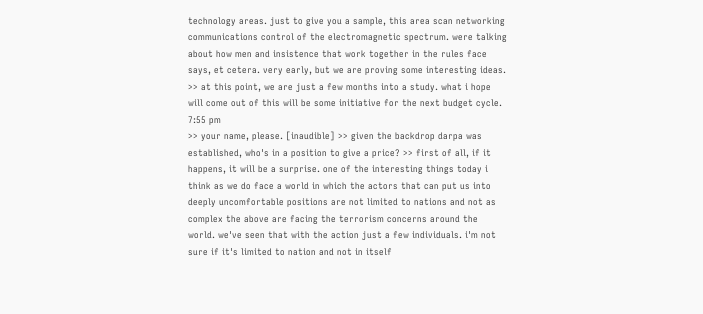technology areas. just to give you a sample, this area scan networking communications control of the electromagnetic spectrum. were talking about how men and insistence that work together in the rules face says, et cetera. very early, but we are proving some interesting ideas. >> at this point, we are just a few months into a study. what i hope will come out of this will be some initiative for the next budget cycle.
7:55 pm
>> your name, please. [inaudible] >> given the backdrop darpa was established, who's in a position to give a price? >> first of all, if it happens, it will be a surprise. one of the interesting things today i think as we do face a world in which the actors that can put us into deeply uncomfortable positions are not limited to nations and not as complex the above are facing the terrorism concerns around the world. we've seen that with the action just a few individuals. i'm not sure if it's limited to nation and not in itself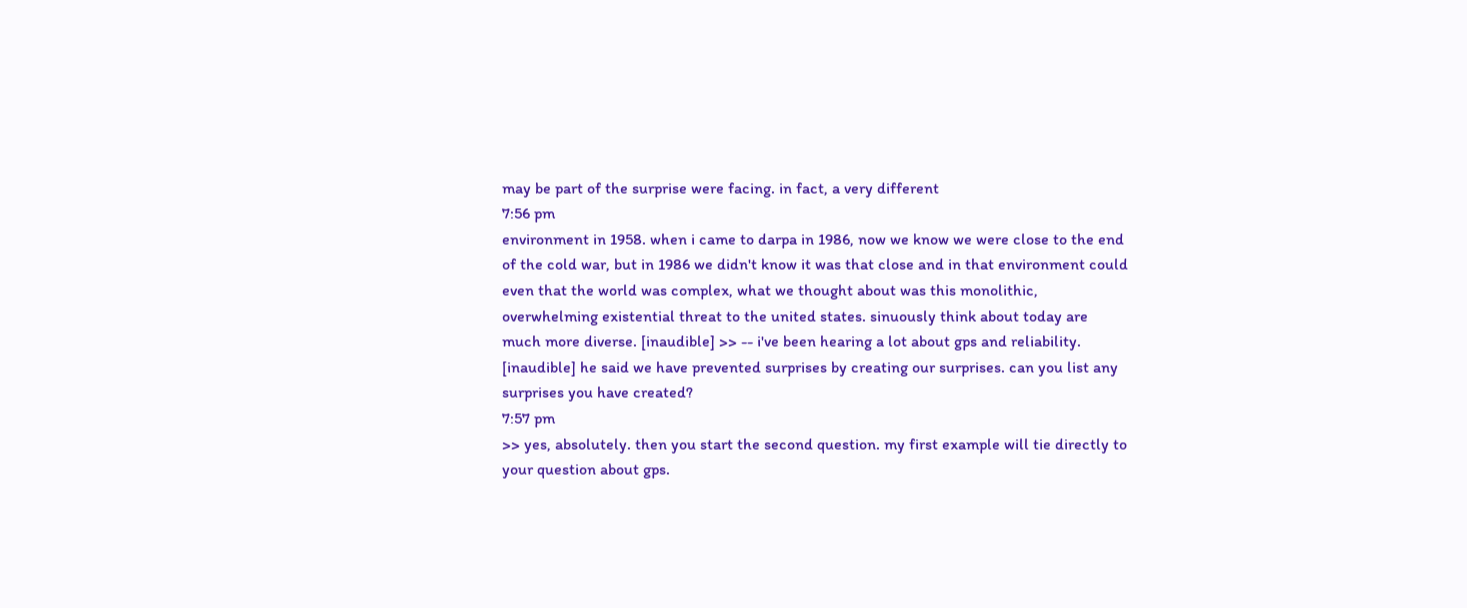may be part of the surprise were facing. in fact, a very different
7:56 pm
environment in 1958. when i came to darpa in 1986, now we know we were close to the end of the cold war, but in 1986 we didn't know it was that close and in that environment could even that the world was complex, what we thought about was this monolithic, overwhelming existential threat to the united states. sinuously think about today are much more diverse. [inaudible] >> -- i've been hearing a lot about gps and reliability. [inaudible] he said we have prevented surprises by creating our surprises. can you list any surprises you have created?
7:57 pm
>> yes, absolutely. then you start the second question. my first example will tie directly to your question about gps.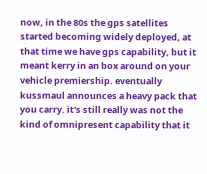now, in the 80s the gps satellites started becoming widely deployed, at that time we have gps capability, but it meant kerry in an box around on your vehicle premiership. eventually kussmaul announces a heavy pack that you carry. it's still really was not the kind of omnipresent capability that it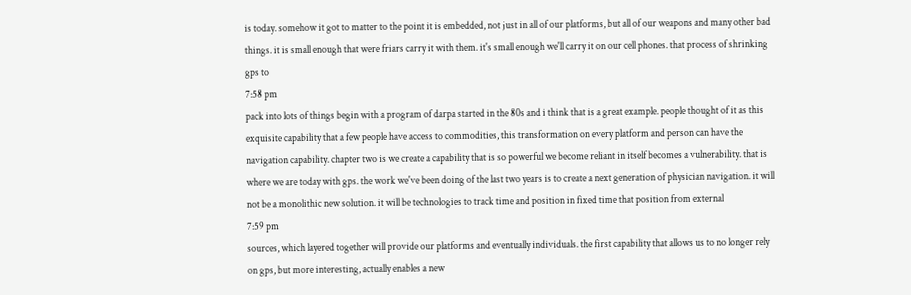is today. somehow it got to matter to the point it is embedded, not just in all of our platforms, but all of our weapons and many other bad things. it is small enough that were friars carry it with them. it's small enough we'll carry it on our cell phones. that process of shrinking gps to
7:58 pm
pack into lots of things begin with a program of darpa started in the 80s and i think that is a great example. people thought of it as this exquisite capability that a few people have access to commodities, this transformation on every platform and person can have the navigation capability. chapter two is we create a capability that is so powerful we become reliant in itself becomes a vulnerability. that is where we are today with gps. the work we've been doing of the last two years is to create a next generation of physician navigation. it will not be a monolithic new solution. it will be technologies to track time and position in fixed time that position from external
7:59 pm
sources, which layered together will provide our platforms and eventually individuals. the first capability that allows us to no longer rely on gps, but more interesting, actually enables a new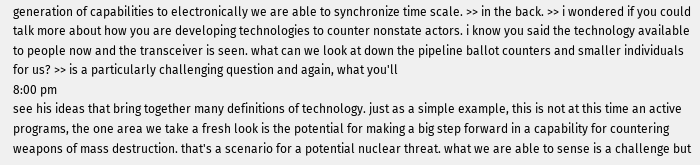generation of capabilities to electronically we are able to synchronize time scale. >> in the back. >> i wondered if you could talk more about how you are developing technologies to counter nonstate actors. i know you said the technology available to people now and the transceiver is seen. what can we look at down the pipeline ballot counters and smaller individuals for us? >> is a particularly challenging question and again, what you'll
8:00 pm
see his ideas that bring together many definitions of technology. just as a simple example, this is not at this time an active programs, the one area we take a fresh look is the potential for making a big step forward in a capability for countering weapons of mass destruction. that's a scenario for a potential nuclear threat. what we are able to sense is a challenge but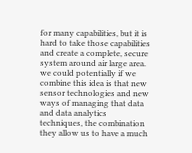for many capabilities, but it is hard to take those capabilities and create a complete, secure system around air large area. we could potentially if we combine this idea is that new sensor technologies and new ways of managing that data and data analytics techniques, the combination they allow us to have a much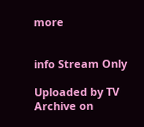more


info Stream Only

Uploaded by TV Archive on